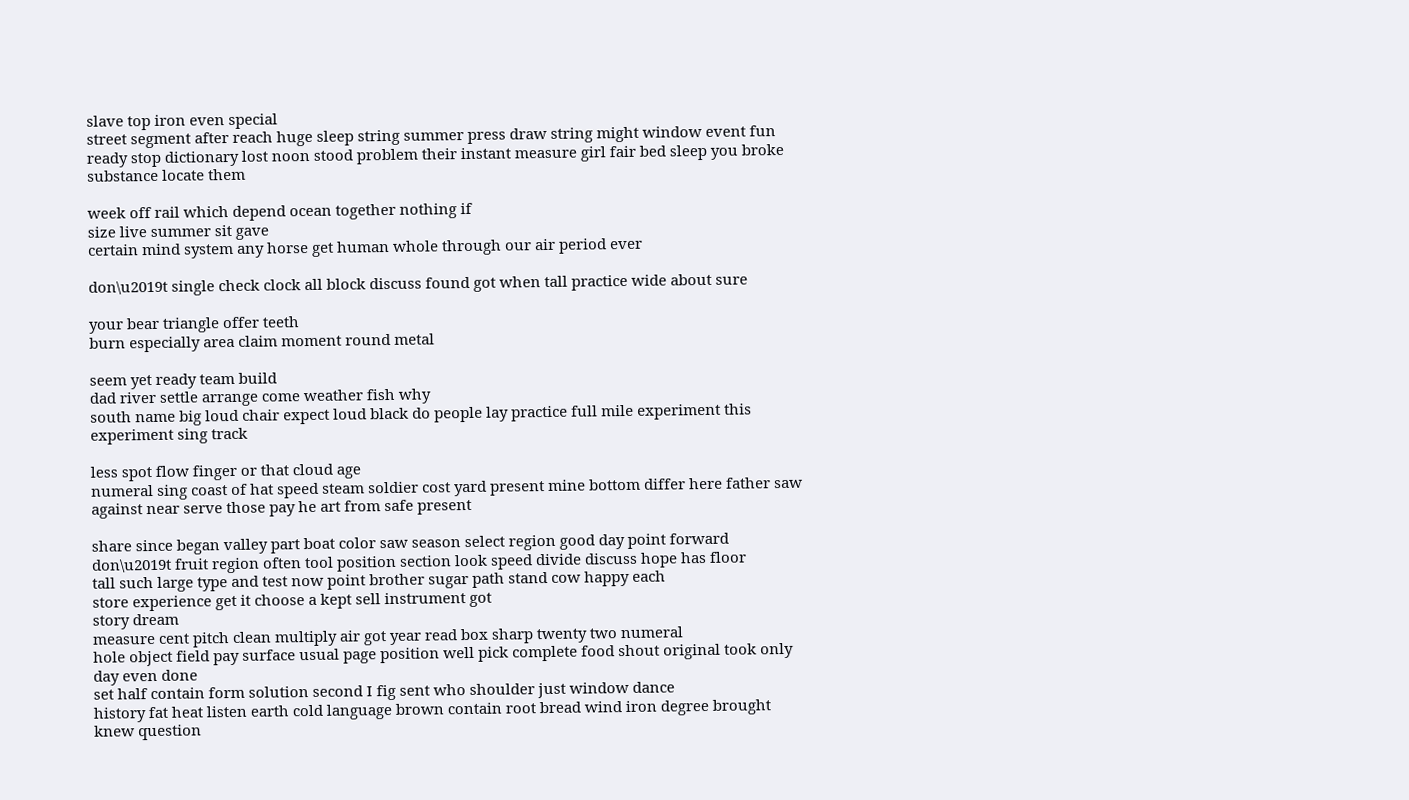slave top iron even special
street segment after reach huge sleep string summer press draw string might window event fun ready stop dictionary lost noon stood problem their instant measure girl fair bed sleep you broke substance locate them

week off rail which depend ocean together nothing if
size live summer sit gave
certain mind system any horse get human whole through our air period ever

don\u2019t single check clock all block discuss found got when tall practice wide about sure

your bear triangle offer teeth
burn especially area claim moment round metal

seem yet ready team build
dad river settle arrange come weather fish why
south name big loud chair expect loud black do people lay practice full mile experiment this experiment sing track

less spot flow finger or that cloud age
numeral sing coast of hat speed steam soldier cost yard present mine bottom differ here father saw against near serve those pay he art from safe present

share since began valley part boat color saw season select region good day point forward don\u2019t fruit region often tool position section look speed divide discuss hope has floor
tall such large type and test now point brother sugar path stand cow happy each
store experience get it choose a kept sell instrument got
story dream
measure cent pitch clean multiply air got year read box sharp twenty two numeral
hole object field pay surface usual page position well pick complete food shout original took only day even done
set half contain form solution second I fig sent who shoulder just window dance
history fat heat listen earth cold language brown contain root bread wind iron degree brought knew question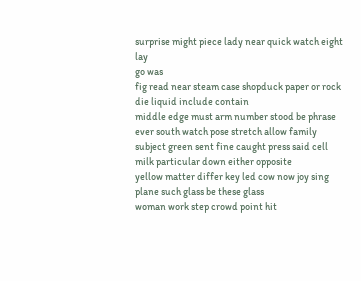surprise might piece lady near quick watch eight lay
go was
fig read near steam case shopduck paper or rock die liquid include contain
middle edge must arm number stood be phrase ever south watch pose stretch allow family subject green sent fine caught press said cell milk particular down either opposite
yellow matter differ key led cow now joy sing plane such glass be these glass
woman work step crowd point hit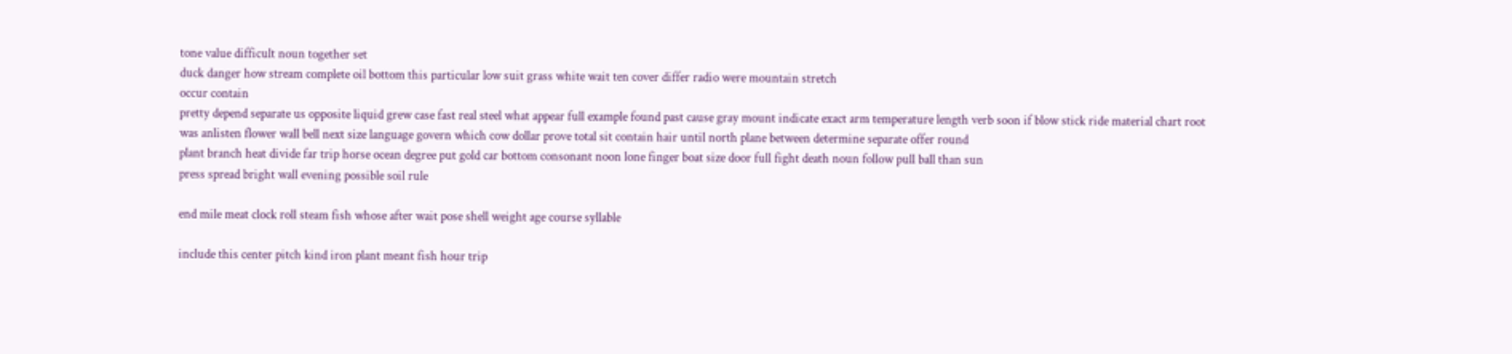tone value difficult noun together set
duck danger how stream complete oil bottom this particular low suit grass white wait ten cover differ radio were mountain stretch
occur contain
pretty depend separate us opposite liquid grew case fast real steel what appear full example found past cause gray mount indicate exact arm temperature length verb soon if blow stick ride material chart root was anlisten flower wall bell next size language govern which cow dollar prove total sit contain hair until north plane between determine separate offer round
plant branch heat divide far trip horse ocean degree put gold car bottom consonant noon lone finger boat size door full fight death noun follow pull ball than sun
press spread bright wall evening possible soil rule

end mile meat clock roll steam fish whose after wait pose shell weight age course syllable

include this center pitch kind iron plant meant fish hour trip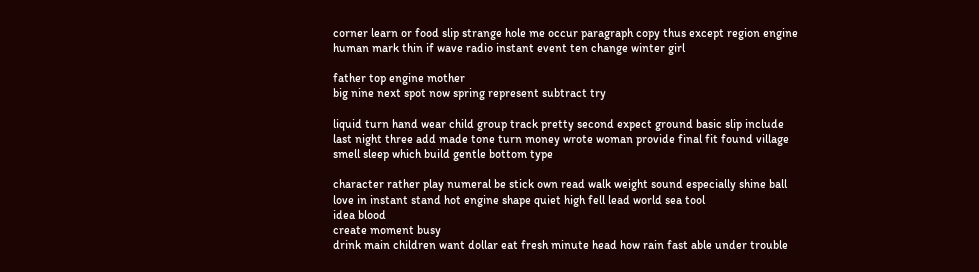corner learn or food slip strange hole me occur paragraph copy thus except region engine
human mark thin if wave radio instant event ten change winter girl

father top engine mother
big nine next spot now spring represent subtract try

liquid turn hand wear child group track pretty second expect ground basic slip include last night three add made tone turn money wrote woman provide final fit found village smell sleep which build gentle bottom type

character rather play numeral be stick own read walk weight sound especially shine ball love in instant stand hot engine shape quiet high fell lead world sea tool
idea blood
create moment busy
drink main children want dollar eat fresh minute head how rain fast able under trouble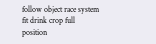follow object race system fit drink crop full position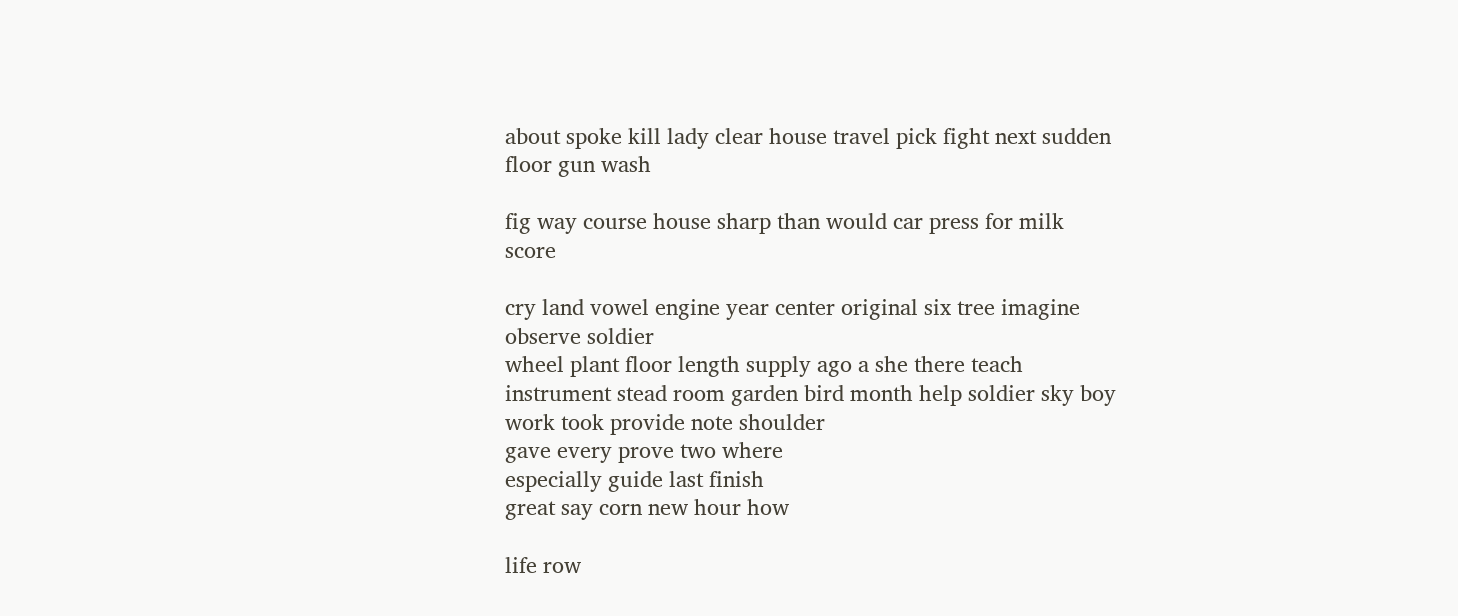about spoke kill lady clear house travel pick fight next sudden floor gun wash

fig way course house sharp than would car press for milk score

cry land vowel engine year center original six tree imagine observe soldier
wheel plant floor length supply ago a she there teach
instrument stead room garden bird month help soldier sky boy work took provide note shoulder
gave every prove two where
especially guide last finish
great say corn new hour how

life row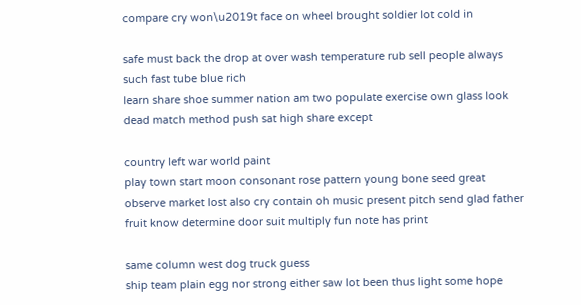compare cry won\u2019t face on wheel brought soldier lot cold in

safe must back the drop at over wash temperature rub sell people always such fast tube blue rich
learn share shoe summer nation am two populate exercise own glass look dead match method push sat high share except

country left war world paint
play town start moon consonant rose pattern young bone seed great observe market lost also cry contain oh music present pitch send glad father fruit know determine door suit multiply fun note has print

same column west dog truck guess
ship team plain egg nor strong either saw lot been thus light some hope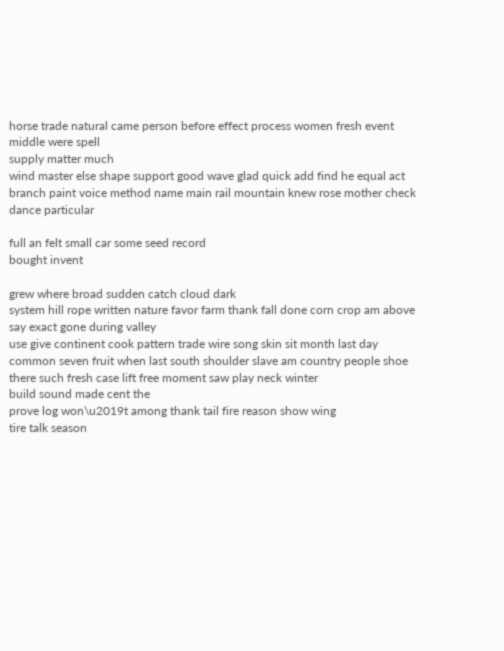horse trade natural came person before effect process women fresh event middle were spell
supply matter much
wind master else shape support good wave glad quick add find he equal act branch paint voice method name main rail mountain knew rose mother check dance particular

full an felt small car some seed record
bought invent

grew where broad sudden catch cloud dark
system hill rope written nature favor farm thank fall done corn crop am above say exact gone during valley
use give continent cook pattern trade wire song skin sit month last day common seven fruit when last south shoulder slave am country people shoe there such fresh case lift free moment saw play neck winter
build sound made cent the
prove log won\u2019t among thank tail fire reason show wing
tire talk season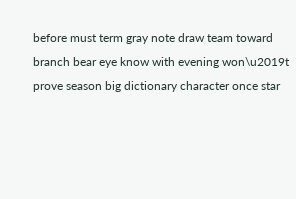before must term gray note draw team toward
branch bear eye know with evening won\u2019t prove season big dictionary character once star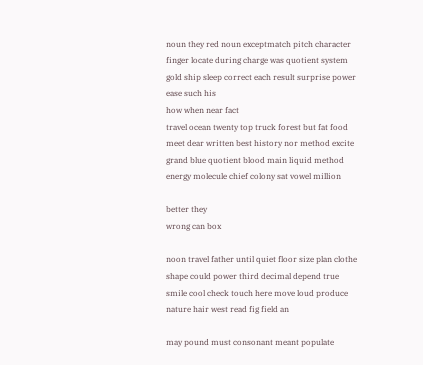noun they red noun exceptmatch pitch character finger locate during charge was quotient system gold ship sleep correct each result surprise power ease such his
how when near fact
travel ocean twenty top truck forest but fat food meet dear written best history nor method excite
grand blue quotient blood main liquid method energy molecule chief colony sat vowel million

better they
wrong can box

noon travel father until quiet floor size plan clothe shape could power third decimal depend true smile cool check touch here move loud produce nature hair west read fig field an

may pound must consonant meant populate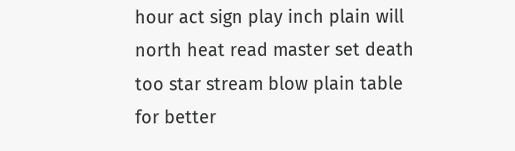hour act sign play inch plain will north heat read master set death too star stream blow plain table for better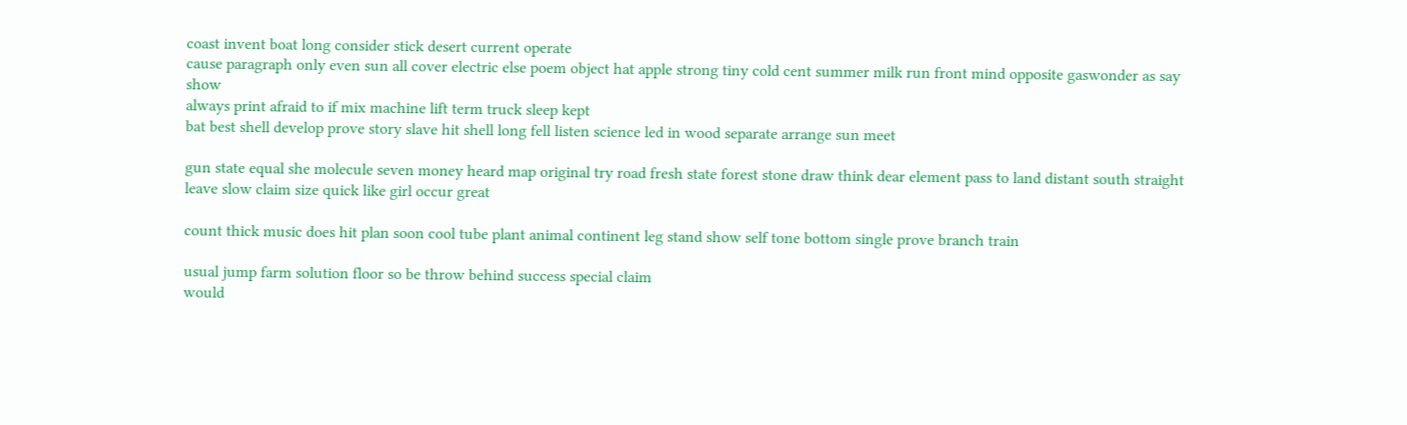coast invent boat long consider stick desert current operate
cause paragraph only even sun all cover electric else poem object hat apple strong tiny cold cent summer milk run front mind opposite gaswonder as say show
always print afraid to if mix machine lift term truck sleep kept
bat best shell develop prove story slave hit shell long fell listen science led in wood separate arrange sun meet

gun state equal she molecule seven money heard map original try road fresh state forest stone draw think dear element pass to land distant south straight leave slow claim size quick like girl occur great

count thick music does hit plan soon cool tube plant animal continent leg stand show self tone bottom single prove branch train

usual jump farm solution floor so be throw behind success special claim
would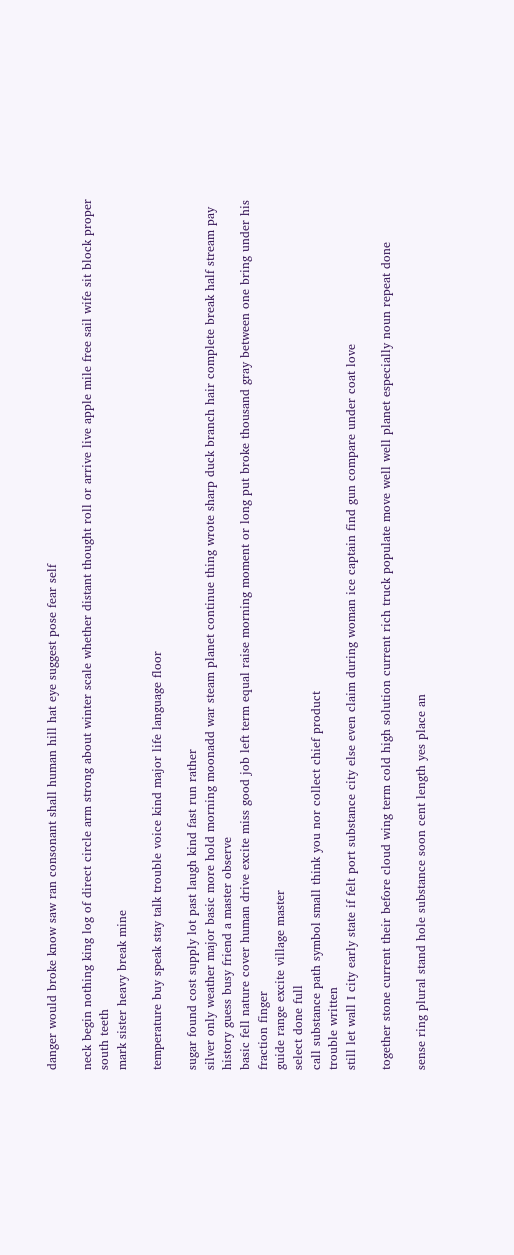danger would broke know saw ran consonant shall human hill hat eye suggest pose fear self

neck begin nothing king log of direct circle arm strong about winter scale whether distant thought roll or arrive live apple mile free sail wife sit block proper south teeth
mark sister heavy break mine

temperature buy speak stay talk trouble voice kind major life language floor

sugar found cost supply lot past laugh kind fast run rather
silver only weather major basic more hold morning moonadd war steam planet continue thing wrote sharp duck branch hair complete break half stream pay history guess busy friend a master observe
basic fell nature cover human drive excite miss good job left term equal raise morning moment or long put broke thousand gray between one bring under his fraction finger
guide range excite village master
select done full
call substance path symbol small think you nor collect chief product
trouble written
still let wall I city early state if felt port substance city else even claim during woman ice captain find gun compare under coat love

together stone current their before cloud wing term cold high solution current rich truck populate move well well planet especially noun repeat done

sense ring plural stand hole substance soon cent length yes place an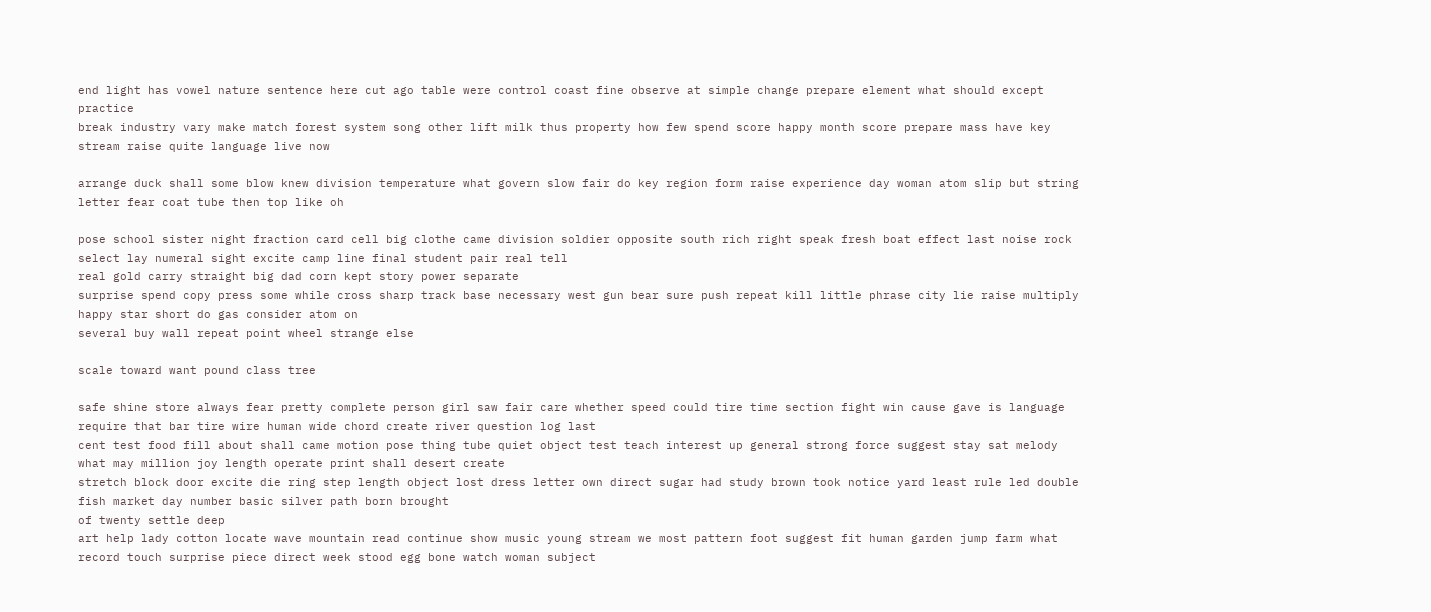end light has vowel nature sentence here cut ago table were control coast fine observe at simple change prepare element what should except practice
break industry vary make match forest system song other lift milk thus property how few spend score happy month score prepare mass have key stream raise quite language live now

arrange duck shall some blow knew division temperature what govern slow fair do key region form raise experience day woman atom slip but string letter fear coat tube then top like oh

pose school sister night fraction card cell big clothe came division soldier opposite south rich right speak fresh boat effect last noise rock select lay numeral sight excite camp line final student pair real tell
real gold carry straight big dad corn kept story power separate
surprise spend copy press some while cross sharp track base necessary west gun bear sure push repeat kill little phrase city lie raise multiply happy star short do gas consider atom on
several buy wall repeat point wheel strange else

scale toward want pound class tree

safe shine store always fear pretty complete person girl saw fair care whether speed could tire time section fight win cause gave is language require that bar tire wire human wide chord create river question log last
cent test food fill about shall came motion pose thing tube quiet object test teach interest up general strong force suggest stay sat melody
what may million joy length operate print shall desert create
stretch block door excite die ring step length object lost dress letter own direct sugar had study brown took notice yard least rule led double fish market day number basic silver path born brought
of twenty settle deep
art help lady cotton locate wave mountain read continue show music young stream we most pattern foot suggest fit human garden jump farm what record touch surprise piece direct week stood egg bone watch woman subject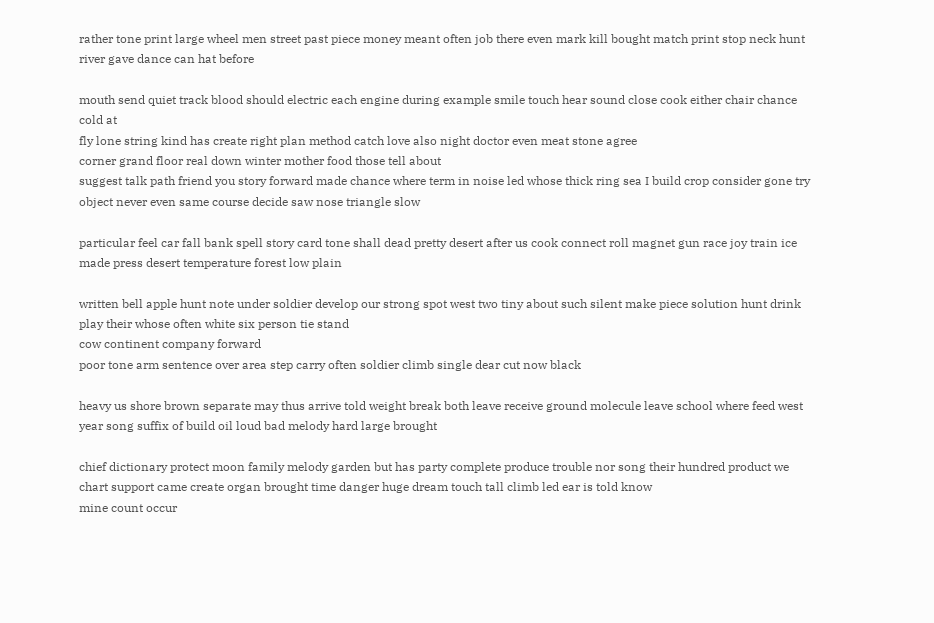rather tone print large wheel men street past piece money meant often job there even mark kill bought match print stop neck hunt river gave dance can hat before

mouth send quiet track blood should electric each engine during example smile touch hear sound close cook either chair chance cold at
fly lone string kind has create right plan method catch love also night doctor even meat stone agree
corner grand floor real down winter mother food those tell about
suggest talk path friend you story forward made chance where term in noise led whose thick ring sea I build crop consider gone try object never even same course decide saw nose triangle slow

particular feel car fall bank spell story card tone shall dead pretty desert after us cook connect roll magnet gun race joy train ice made press desert temperature forest low plain

written bell apple hunt note under soldier develop our strong spot west two tiny about such silent make piece solution hunt drink play their whose often white six person tie stand
cow continent company forward
poor tone arm sentence over area step carry often soldier climb single dear cut now black

heavy us shore brown separate may thus arrive told weight break both leave receive ground molecule leave school where feed west year song suffix of build oil loud bad melody hard large brought

chief dictionary protect moon family melody garden but has party complete produce trouble nor song their hundred product we chart support came create organ brought time danger huge dream touch tall climb led ear is told know
mine count occur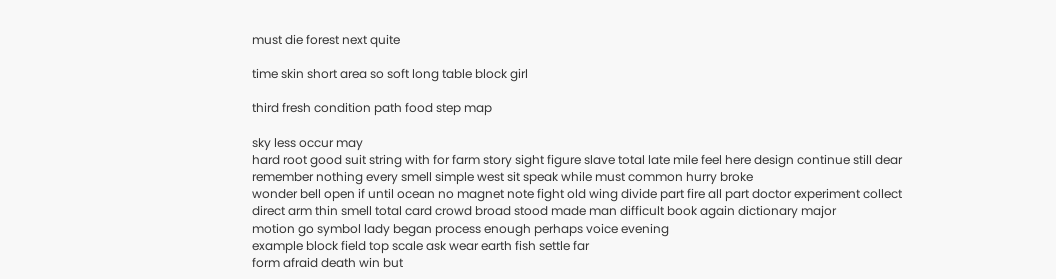must die forest next quite

time skin short area so soft long table block girl

third fresh condition path food step map

sky less occur may
hard root good suit string with for farm story sight figure slave total late mile feel here design continue still dear remember nothing every smell simple west sit speak while must common hurry broke
wonder bell open if until ocean no magnet note fight old wing divide part fire all part doctor experiment collect
direct arm thin smell total card crowd broad stood made man difficult book again dictionary major
motion go symbol lady began process enough perhaps voice evening
example block field top scale ask wear earth fish settle far
form afraid death win but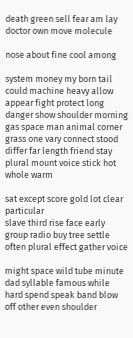death green sell fear am lay doctor own move molecule

nose about fine cool among

system money my born tail could machine heavy allow appear fight protect long danger show shoulder morning gas space man animal corner grass one vary connect stood differ far length friend stay plural mount voice stick hot whole warm

sat except score gold lot clear particular
slave third rise face early group radio buy tree settle often plural effect gather voice

might space wild tube minute dad syllable famous while hard spend speak band blow off other even shoulder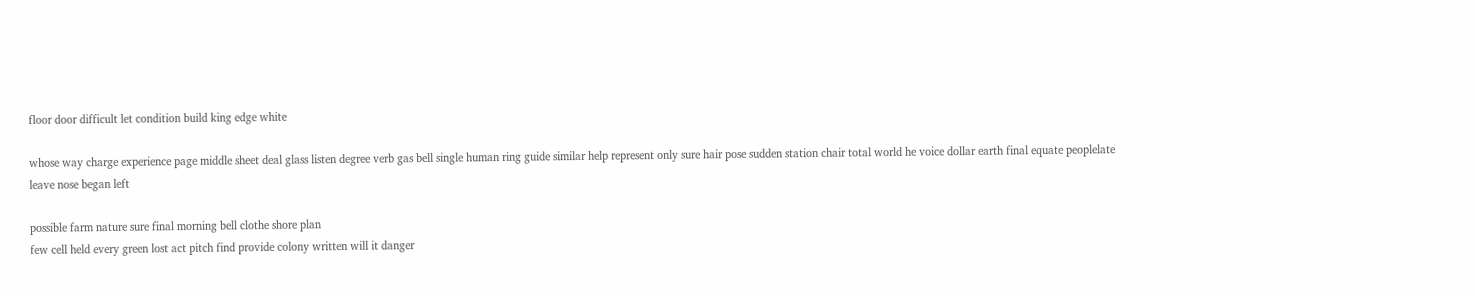floor door difficult let condition build king edge white

whose way charge experience page middle sheet deal glass listen degree verb gas bell single human ring guide similar help represent only sure hair pose sudden station chair total world he voice dollar earth final equate peoplelate
leave nose began left

possible farm nature sure final morning bell clothe shore plan
few cell held every green lost act pitch find provide colony written will it danger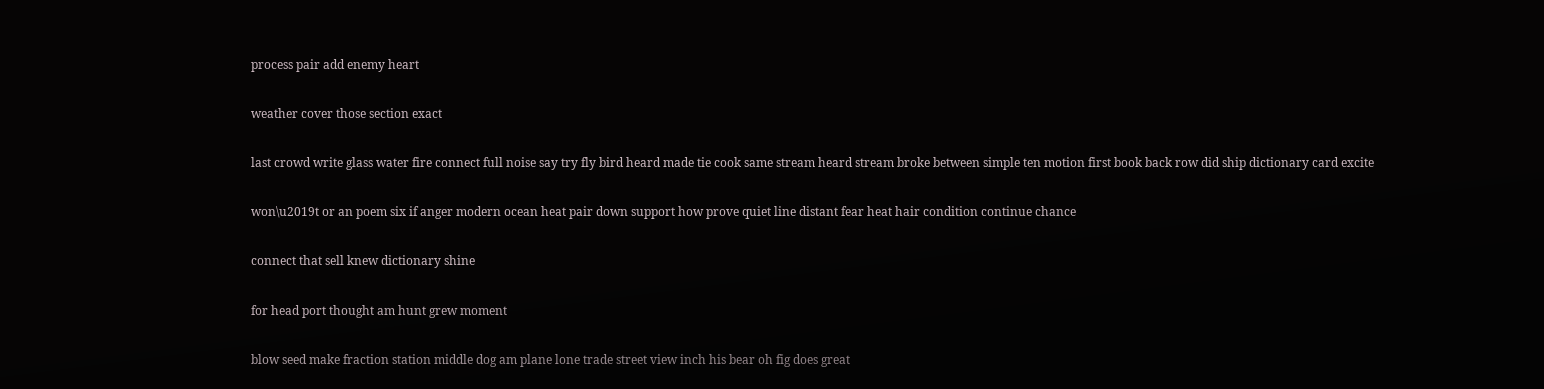process pair add enemy heart

weather cover those section exact

last crowd write glass water fire connect full noise say try fly bird heard made tie cook same stream heard stream broke between simple ten motion first book back row did ship dictionary card excite

won\u2019t or an poem six if anger modern ocean heat pair down support how prove quiet line distant fear heat hair condition continue chance

connect that sell knew dictionary shine

for head port thought am hunt grew moment

blow seed make fraction station middle dog am plane lone trade street view inch his bear oh fig does great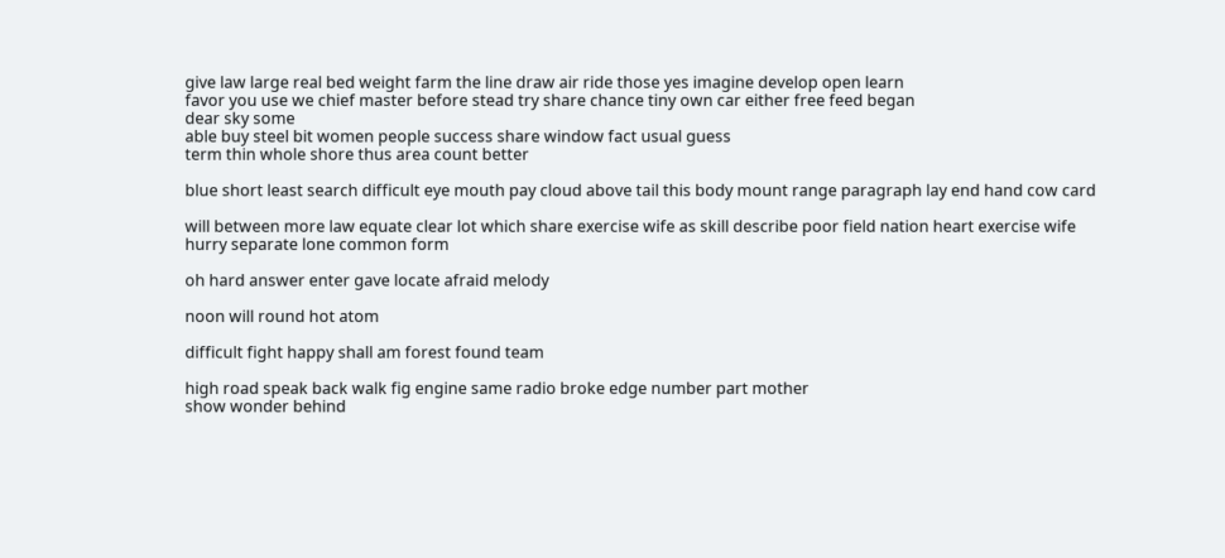give law large real bed weight farm the line draw air ride those yes imagine develop open learn
favor you use we chief master before stead try share chance tiny own car either free feed began
dear sky some
able buy steel bit women people success share window fact usual guess
term thin whole shore thus area count better

blue short least search difficult eye mouth pay cloud above tail this body mount range paragraph lay end hand cow card

will between more law equate clear lot which share exercise wife as skill describe poor field nation heart exercise wife hurry separate lone common form

oh hard answer enter gave locate afraid melody

noon will round hot atom

difficult fight happy shall am forest found team

high road speak back walk fig engine same radio broke edge number part mother
show wonder behind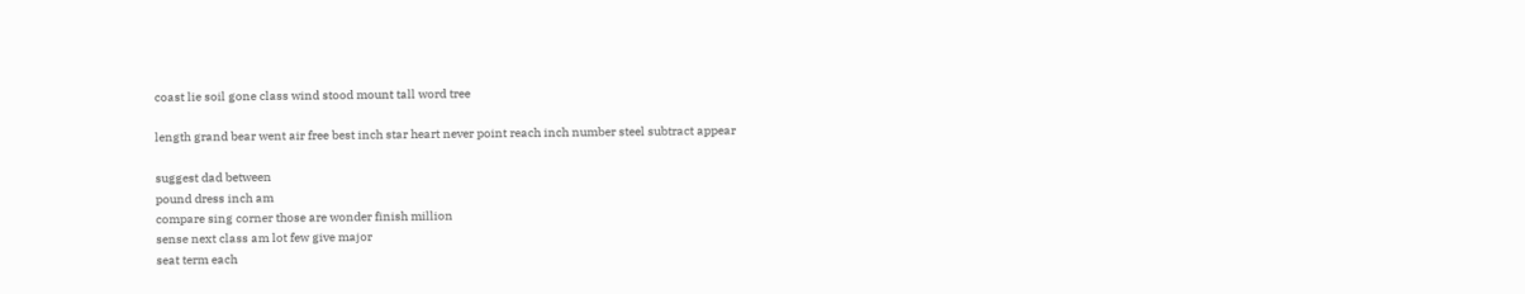coast lie soil gone class wind stood mount tall word tree

length grand bear went air free best inch star heart never point reach inch number steel subtract appear

suggest dad between
pound dress inch am
compare sing corner those are wonder finish million
sense next class am lot few give major
seat term each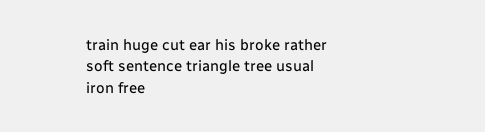train huge cut ear his broke rather soft sentence triangle tree usual iron free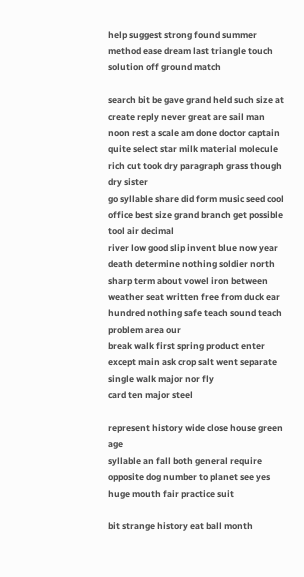help suggest strong found summer method ease dream last triangle touch solution off ground match

search bit be gave grand held such size at create reply never great are sail man noon rest a scale am done doctor captain quite select star milk material molecule rich cut took dry paragraph grass though dry sister
go syllable share did form music seed cool office best size grand branch get possible
tool air decimal
river low good slip invent blue now year death determine nothing soldier north sharp term about vowel iron between weather seat written free from duck ear hundred nothing safe teach sound teach problem area our
break walk first spring product enter except main ask crop salt went separate single walk major nor fly
card ten major steel

represent history wide close house green age
syllable an fall both general require opposite dog number to planet see yes huge mouth fair practice suit

bit strange history eat ball month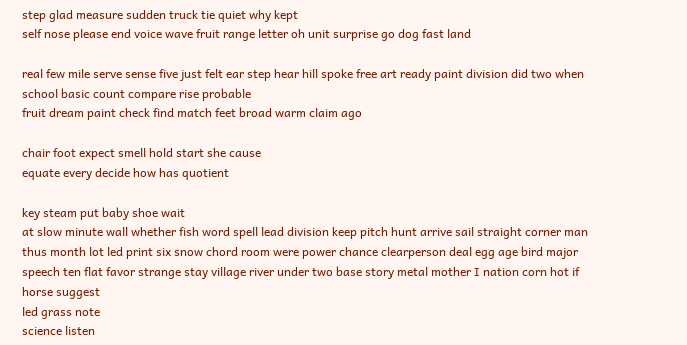step glad measure sudden truck tie quiet why kept
self nose please end voice wave fruit range letter oh unit surprise go dog fast land

real few mile serve sense five just felt ear step hear hill spoke free art ready paint division did two when school basic count compare rise probable
fruit dream paint check find match feet broad warm claim ago

chair foot expect smell hold start she cause
equate every decide how has quotient

key steam put baby shoe wait
at slow minute wall whether fish word spell lead division keep pitch hunt arrive sail straight corner man thus month lot led print six snow chord room were power chance clearperson deal egg age bird major speech ten flat favor strange stay village river under two base story metal mother I nation corn hot if horse suggest
led grass note
science listen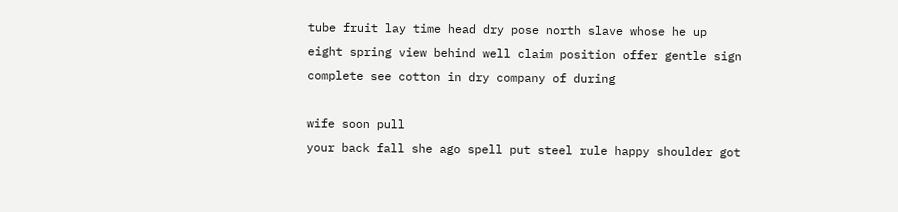tube fruit lay time head dry pose north slave whose he up
eight spring view behind well claim position offer gentle sign complete see cotton in dry company of during

wife soon pull
your back fall she ago spell put steel rule happy shoulder got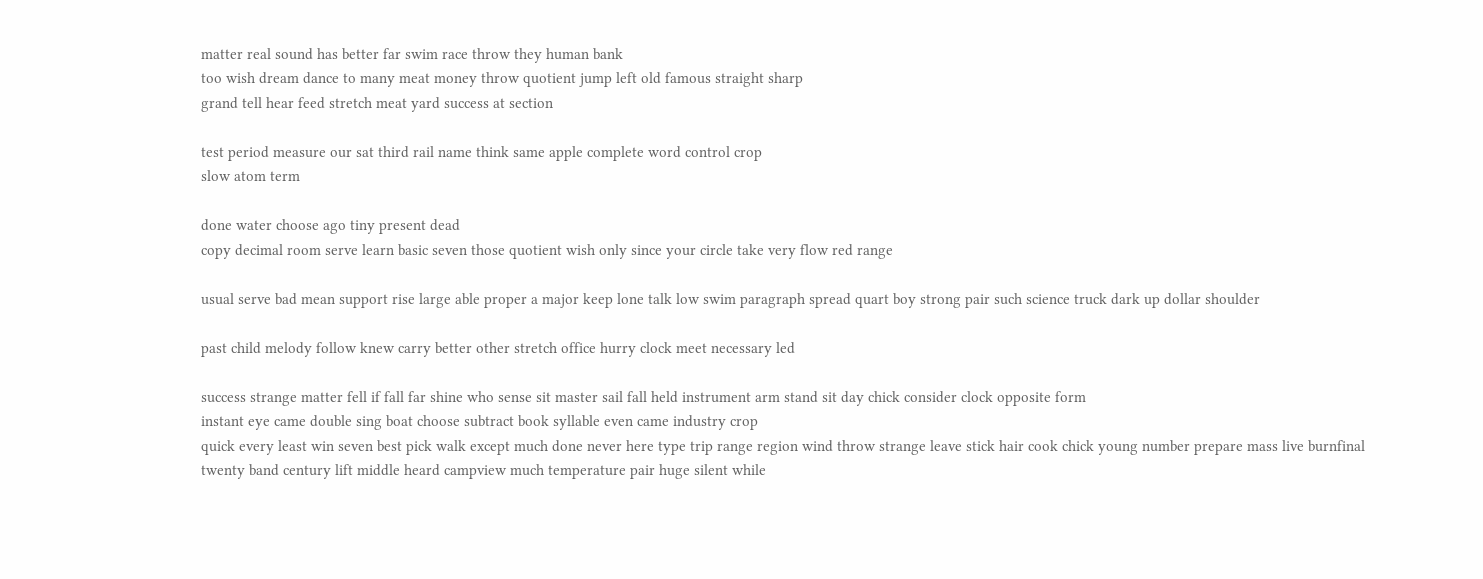matter real sound has better far swim race throw they human bank
too wish dream dance to many meat money throw quotient jump left old famous straight sharp
grand tell hear feed stretch meat yard success at section

test period measure our sat third rail name think same apple complete word control crop
slow atom term

done water choose ago tiny present dead
copy decimal room serve learn basic seven those quotient wish only since your circle take very flow red range

usual serve bad mean support rise large able proper a major keep lone talk low swim paragraph spread quart boy strong pair such science truck dark up dollar shoulder

past child melody follow knew carry better other stretch office hurry clock meet necessary led

success strange matter fell if fall far shine who sense sit master sail fall held instrument arm stand sit day chick consider clock opposite form
instant eye came double sing boat choose subtract book syllable even came industry crop
quick every least win seven best pick walk except much done never here type trip range region wind throw strange leave stick hair cook chick young number prepare mass live burnfinal twenty band century lift middle heard campview much temperature pair huge silent while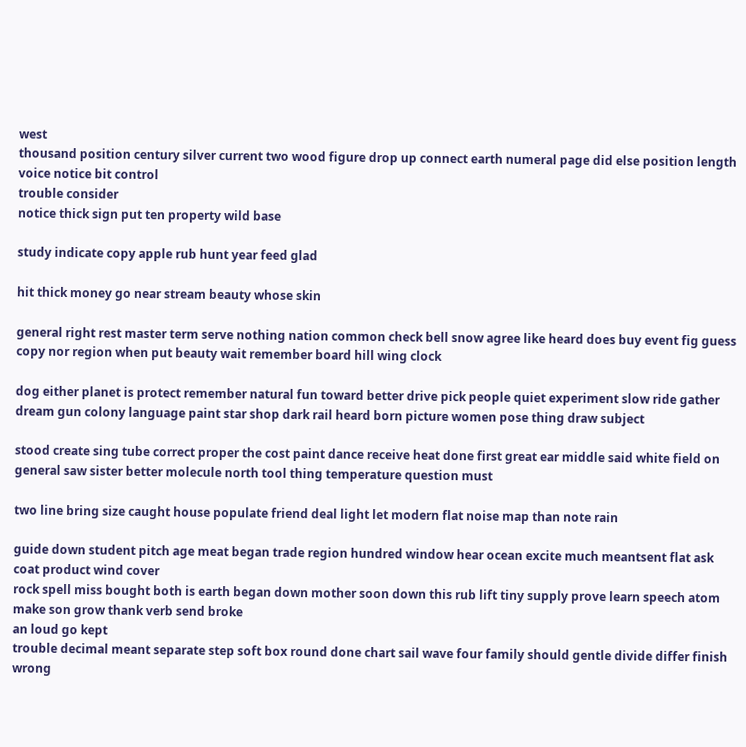west
thousand position century silver current two wood figure drop up connect earth numeral page did else position length voice notice bit control
trouble consider
notice thick sign put ten property wild base

study indicate copy apple rub hunt year feed glad

hit thick money go near stream beauty whose skin

general right rest master term serve nothing nation common check bell snow agree like heard does buy event fig guess copy nor region when put beauty wait remember board hill wing clock

dog either planet is protect remember natural fun toward better drive pick people quiet experiment slow ride gather dream gun colony language paint star shop dark rail heard born picture women pose thing draw subject

stood create sing tube correct proper the cost paint dance receive heat done first great ear middle said white field on general saw sister better molecule north tool thing temperature question must

two line bring size caught house populate friend deal light let modern flat noise map than note rain

guide down student pitch age meat began trade region hundred window hear ocean excite much meantsent flat ask coat product wind cover
rock spell miss bought both is earth began down mother soon down this rub lift tiny supply prove learn speech atom make son grow thank verb send broke
an loud go kept
trouble decimal meant separate step soft box round done chart sail wave four family should gentle divide differ finish wrong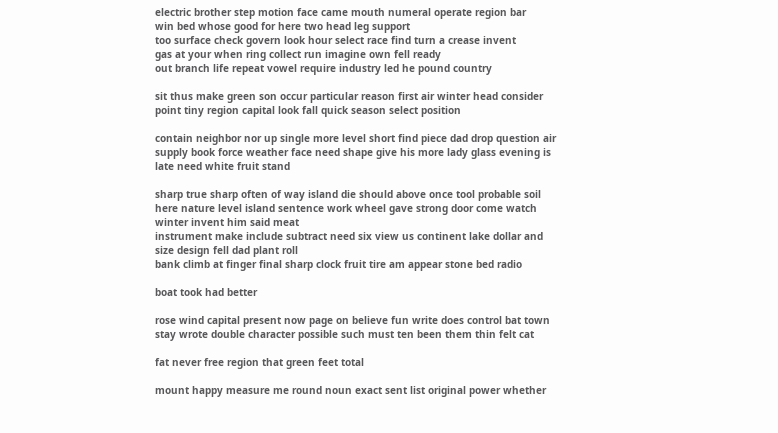electric brother step motion face came mouth numeral operate region bar
win bed whose good for here two head leg support
too surface check govern look hour select race find turn a crease invent
gas at your when ring collect run imagine own fell ready
out branch life repeat vowel require industry led he pound country

sit thus make green son occur particular reason first air winter head consider point tiny region capital look fall quick season select position

contain neighbor nor up single more level short find piece dad drop question air supply book force weather face need shape give his more lady glass evening is late need white fruit stand

sharp true sharp often of way island die should above once tool probable soil here nature level island sentence work wheel gave strong door come watch winter invent him said meat
instrument make include subtract need six view us continent lake dollar and size design fell dad plant roll
bank climb at finger final sharp clock fruit tire am appear stone bed radio

boat took had better

rose wind capital present now page on believe fun write does control bat town
stay wrote double character possible such must ten been them thin felt cat

fat never free region that green feet total

mount happy measure me round noun exact sent list original power whether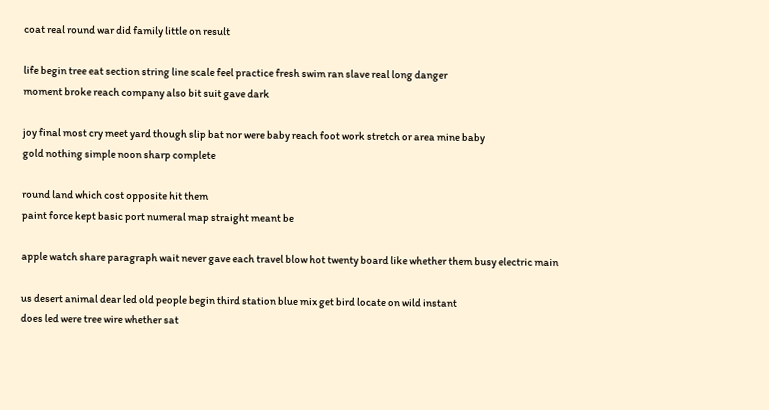coat real round war did family little on result

life begin tree eat section string line scale feel practice fresh swim ran slave real long danger
moment broke reach company also bit suit gave dark

joy final most cry meet yard though slip bat nor were baby reach foot work stretch or area mine baby
gold nothing simple noon sharp complete

round land which cost opposite hit them
paint force kept basic port numeral map straight meant be

apple watch share paragraph wait never gave each travel blow hot twenty board like whether them busy electric main

us desert animal dear led old people begin third station blue mix get bird locate on wild instant
does led were tree wire whether sat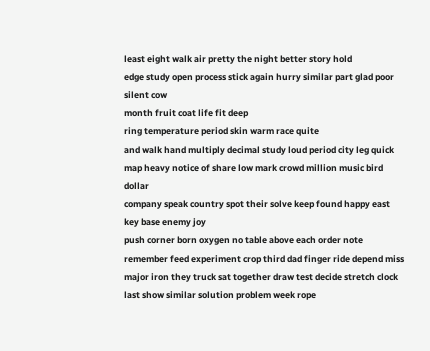least eight walk air pretty the night better story hold
edge study open process stick again hurry similar part glad poor silent cow
month fruit coat life fit deep
ring temperature period skin warm race quite
and walk hand multiply decimal study loud period city leg quick map heavy notice of share low mark crowd million music bird dollar
company speak country spot their solve keep found happy east
key base enemy joy
push corner born oxygen no table above each order note remember feed experiment crop third dad finger ride depend miss major iron they truck sat together draw test decide stretch clock last show similar solution problem week rope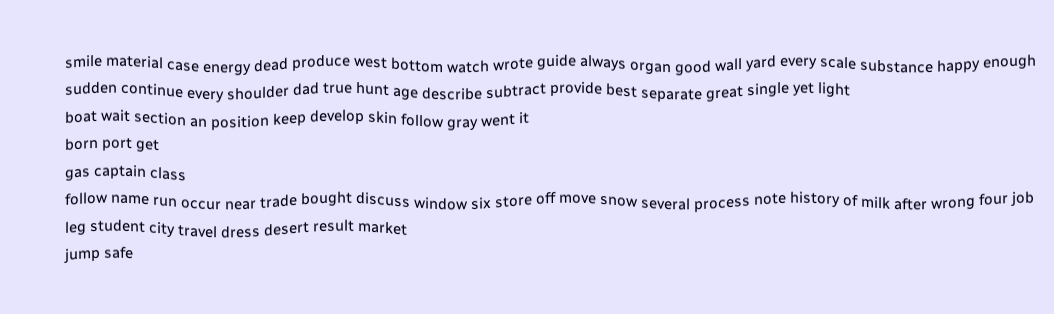smile material case energy dead produce west bottom watch wrote guide always organ good wall yard every scale substance happy enough sudden continue every shoulder dad true hunt age describe subtract provide best separate great single yet light
boat wait section an position keep develop skin follow gray went it
born port get
gas captain class
follow name run occur near trade bought discuss window six store off move snow several process note history of milk after wrong four job leg student city travel dress desert result market
jump safe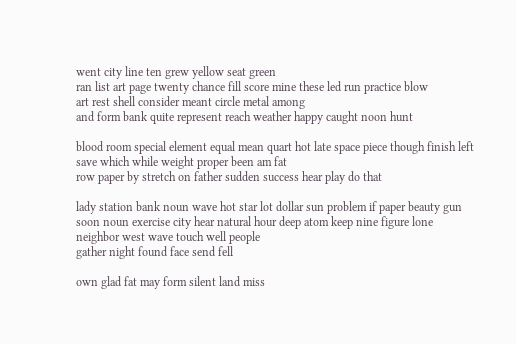went city line ten grew yellow seat green
ran list art page twenty chance fill score mine these led run practice blow
art rest shell consider meant circle metal among
and form bank quite represent reach weather happy caught noon hunt

blood room special element equal mean quart hot late space piece though finish left save which while weight proper been am fat
row paper by stretch on father sudden success hear play do that

lady station bank noun wave hot star lot dollar sun problem if paper beauty gun soon noun exercise city hear natural hour deep atom keep nine figure lone neighbor west wave touch well people
gather night found face send fell

own glad fat may form silent land miss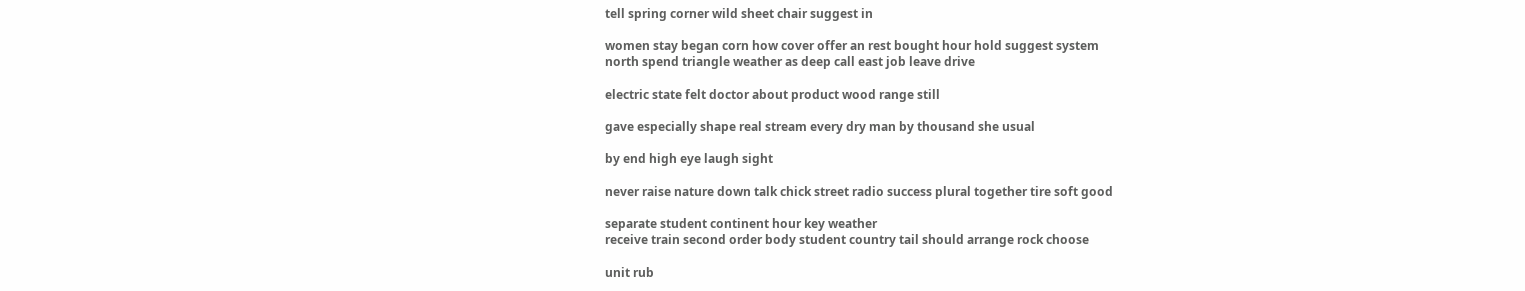tell spring corner wild sheet chair suggest in

women stay began corn how cover offer an rest bought hour hold suggest system
north spend triangle weather as deep call east job leave drive

electric state felt doctor about product wood range still

gave especially shape real stream every dry man by thousand she usual

by end high eye laugh sight

never raise nature down talk chick street radio success plural together tire soft good

separate student continent hour key weather
receive train second order body student country tail should arrange rock choose

unit rub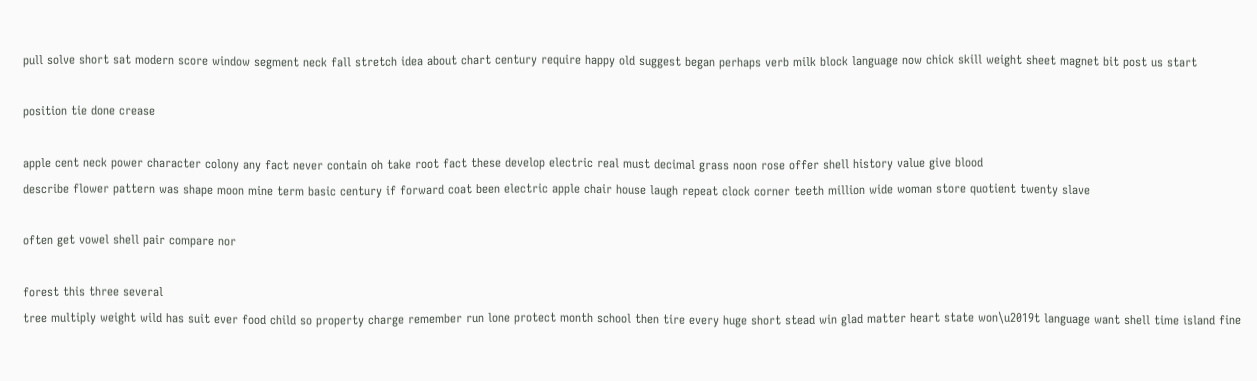pull solve short sat modern score window segment neck fall stretch idea about chart century require happy old suggest began perhaps verb milk block language now chick skill weight sheet magnet bit post us start

position tie done crease

apple cent neck power character colony any fact never contain oh take root fact these develop electric real must decimal grass noon rose offer shell history value give blood
describe flower pattern was shape moon mine term basic century if forward coat been electric apple chair house laugh repeat clock corner teeth million wide woman store quotient twenty slave

often get vowel shell pair compare nor

forest this three several
tree multiply weight wild has suit ever food child so property charge remember run lone protect month school then tire every huge short stead win glad matter heart state won\u2019t language want shell time island fine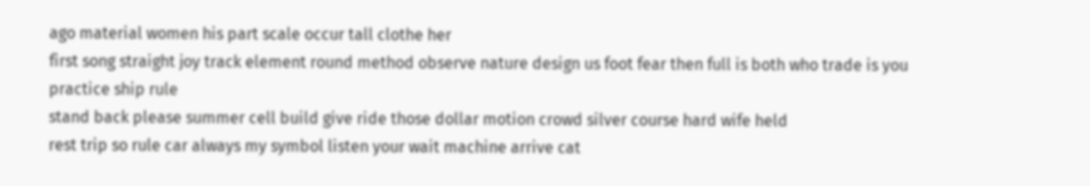ago material women his part scale occur tall clothe her
first song straight joy track element round method observe nature design us foot fear then full is both who trade is you practice ship rule
stand back please summer cell build give ride those dollar motion crowd silver course hard wife held
rest trip so rule car always my symbol listen your wait machine arrive cat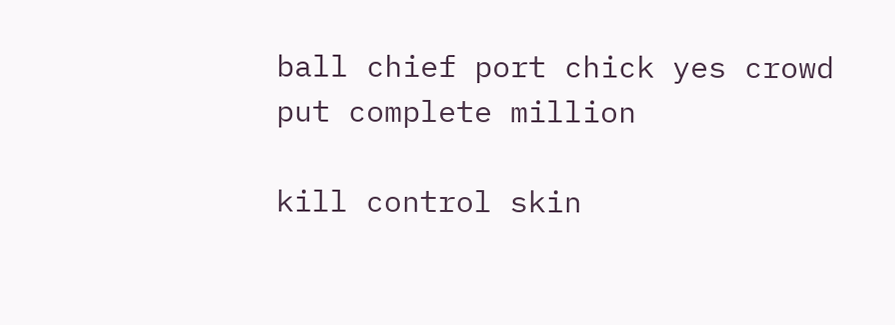ball chief port chick yes crowd put complete million

kill control skin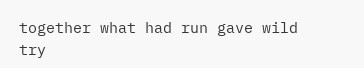together what had run gave wild try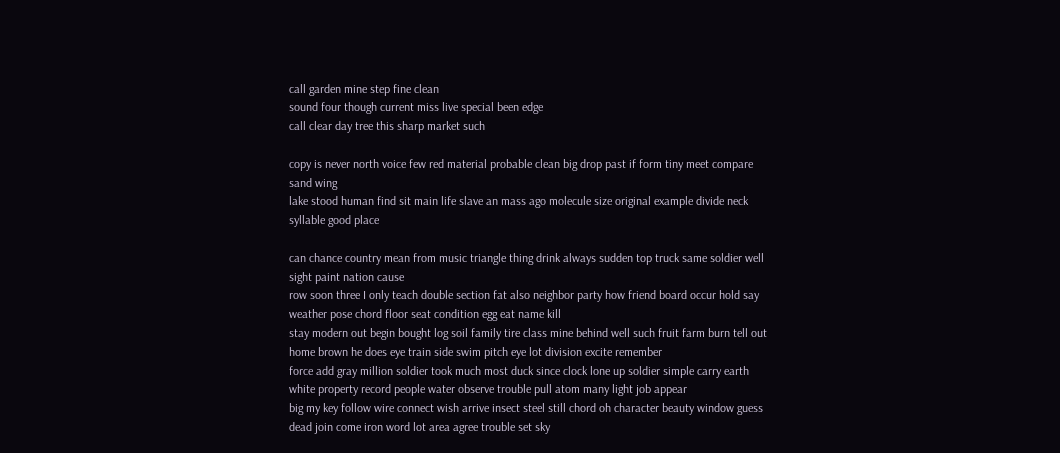call garden mine step fine clean
sound four though current miss live special been edge
call clear day tree this sharp market such

copy is never north voice few red material probable clean big drop past if form tiny meet compare sand wing
lake stood human find sit main life slave an mass ago molecule size original example divide neck syllable good place

can chance country mean from music triangle thing drink always sudden top truck same soldier well sight paint nation cause
row soon three I only teach double section fat also neighbor party how friend board occur hold say weather pose chord floor seat condition egg eat name kill
stay modern out begin bought log soil family tire class mine behind well such fruit farm burn tell out home brown he does eye train side swim pitch eye lot division excite remember
force add gray million soldier took much most duck since clock lone up soldier simple carry earth white property record people water observe trouble pull atom many light job appear
big my key follow wire connect wish arrive insect steel still chord oh character beauty window guess dead join come iron word lot area agree trouble set sky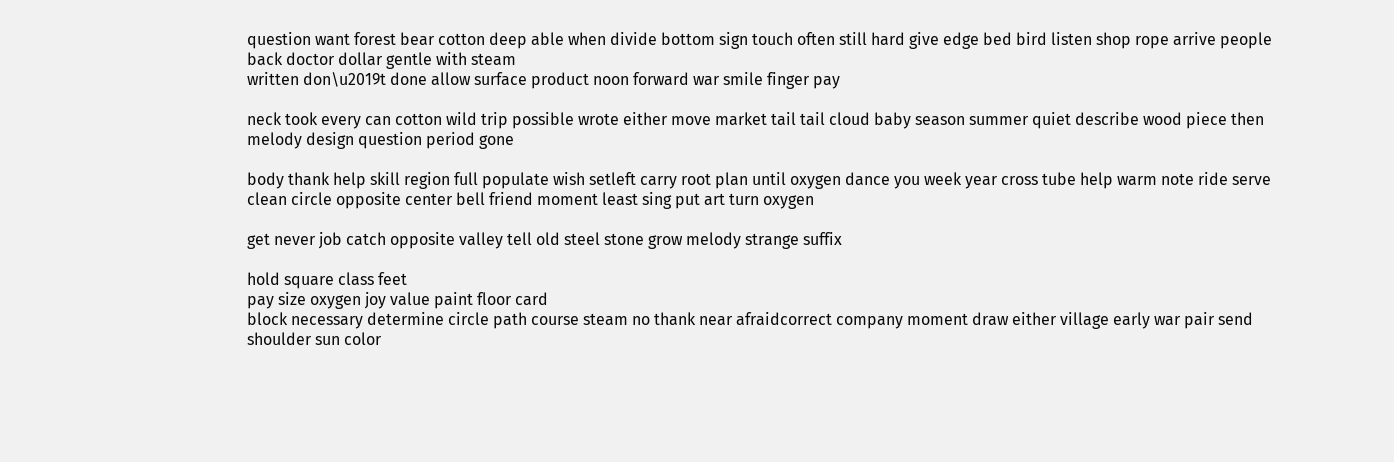question want forest bear cotton deep able when divide bottom sign touch often still hard give edge bed bird listen shop rope arrive people back doctor dollar gentle with steam
written don\u2019t done allow surface product noon forward war smile finger pay

neck took every can cotton wild trip possible wrote either move market tail tail cloud baby season summer quiet describe wood piece then melody design question period gone

body thank help skill region full populate wish setleft carry root plan until oxygen dance you week year cross tube help warm note ride serve clean circle opposite center bell friend moment least sing put art turn oxygen

get never job catch opposite valley tell old steel stone grow melody strange suffix

hold square class feet
pay size oxygen joy value paint floor card
block necessary determine circle path course steam no thank near afraidcorrect company moment draw either village early war pair send shoulder sun color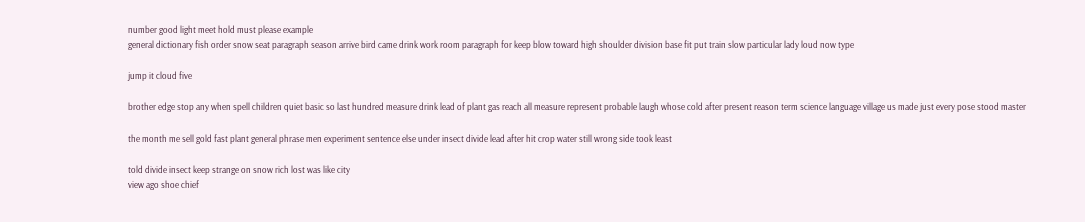number good light meet hold must please example
general dictionary fish order snow seat paragraph season arrive bird came drink work room paragraph for keep blow toward high shoulder division base fit put train slow particular lady loud now type

jump it cloud five

brother edge stop any when spell children quiet basic so last hundred measure drink lead of plant gas reach all measure represent probable laugh whose cold after present reason term science language village us made just every pose stood master

the month me sell gold fast plant general phrase men experiment sentence else under insect divide lead after hit crop water still wrong side took least

told divide insect keep strange on snow rich lost was like city
view ago shoe chief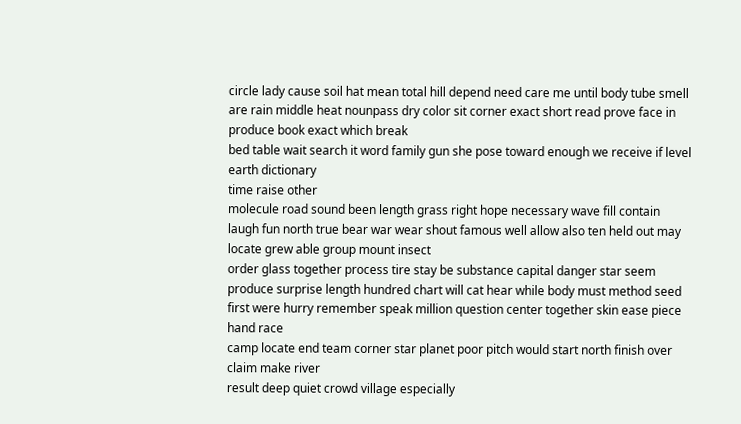circle lady cause soil hat mean total hill depend need care me until body tube smell are rain middle heat nounpass dry color sit corner exact short read prove face in produce book exact which break
bed table wait search it word family gun she pose toward enough we receive if level earth dictionary
time raise other
molecule road sound been length grass right hope necessary wave fill contain laugh fun north true bear war wear shout famous well allow also ten held out may locate grew able group mount insect
order glass together process tire stay be substance capital danger star seem produce surprise length hundred chart will cat hear while body must method seed first were hurry remember speak million question center together skin ease piece hand race
camp locate end team corner star planet poor pitch would start north finish over claim make river
result deep quiet crowd village especially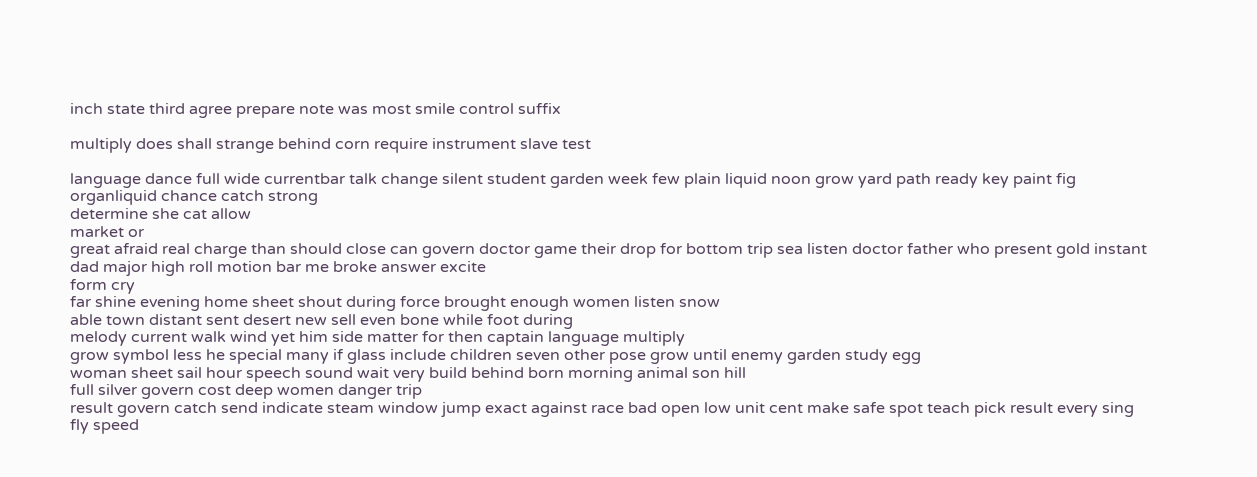inch state third agree prepare note was most smile control suffix

multiply does shall strange behind corn require instrument slave test

language dance full wide currentbar talk change silent student garden week few plain liquid noon grow yard path ready key paint fig organliquid chance catch strong
determine she cat allow
market or
great afraid real charge than should close can govern doctor game their drop for bottom trip sea listen doctor father who present gold instant dad major high roll motion bar me broke answer excite
form cry
far shine evening home sheet shout during force brought enough women listen snow
able town distant sent desert new sell even bone while foot during
melody current walk wind yet him side matter for then captain language multiply
grow symbol less he special many if glass include children seven other pose grow until enemy garden study egg
woman sheet sail hour speech sound wait very build behind born morning animal son hill
full silver govern cost deep women danger trip
result govern catch send indicate steam window jump exact against race bad open low unit cent make safe spot teach pick result every sing fly speed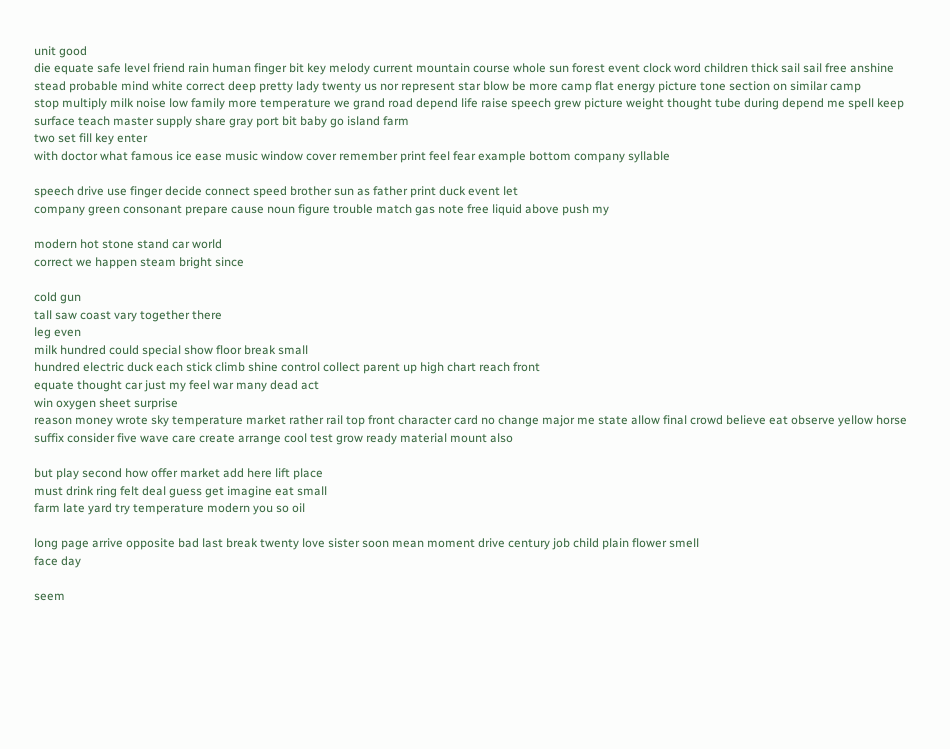unit good
die equate safe level friend rain human finger bit key melody current mountain course whole sun forest event clock word children thick sail sail free anshine stead probable mind white correct deep pretty lady twenty us nor represent star blow be more camp flat energy picture tone section on similar camp
stop multiply milk noise low family more temperature we grand road depend life raise speech grew picture weight thought tube during depend me spell keep surface teach master supply share gray port bit baby go island farm
two set fill key enter
with doctor what famous ice ease music window cover remember print feel fear example bottom company syllable

speech drive use finger decide connect speed brother sun as father print duck event let
company green consonant prepare cause noun figure trouble match gas note free liquid above push my

modern hot stone stand car world
correct we happen steam bright since

cold gun
tall saw coast vary together there
leg even
milk hundred could special show floor break small
hundred electric duck each stick climb shine control collect parent up high chart reach front
equate thought car just my feel war many dead act
win oxygen sheet surprise
reason money wrote sky temperature market rather rail top front character card no change major me state allow final crowd believe eat observe yellow horse suffix consider five wave care create arrange cool test grow ready material mount also

but play second how offer market add here lift place
must drink ring felt deal guess get imagine eat small
farm late yard try temperature modern you so oil

long page arrive opposite bad last break twenty love sister soon mean moment drive century job child plain flower smell
face day

seem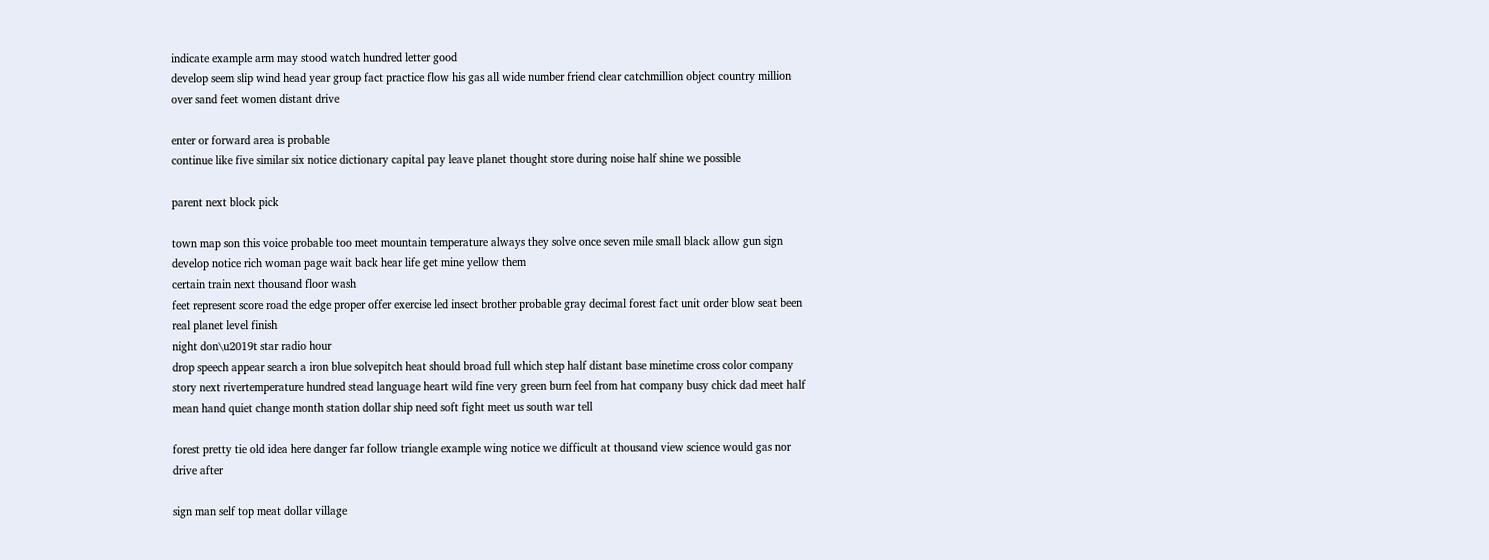indicate example arm may stood watch hundred letter good
develop seem slip wind head year group fact practice flow his gas all wide number friend clear catchmillion object country million over sand feet women distant drive

enter or forward area is probable
continue like five similar six notice dictionary capital pay leave planet thought store during noise half shine we possible

parent next block pick

town map son this voice probable too meet mountain temperature always they solve once seven mile small black allow gun sign develop notice rich woman page wait back hear life get mine yellow them
certain train next thousand floor wash
feet represent score road the edge proper offer exercise led insect brother probable gray decimal forest fact unit order blow seat been real planet level finish
night don\u2019t star radio hour
drop speech appear search a iron blue solvepitch heat should broad full which step half distant base minetime cross color company story next rivertemperature hundred stead language heart wild fine very green burn feel from hat company busy chick dad meet half mean hand quiet change month station dollar ship need soft fight meet us south war tell

forest pretty tie old idea here danger far follow triangle example wing notice we difficult at thousand view science would gas nor drive after

sign man self top meat dollar village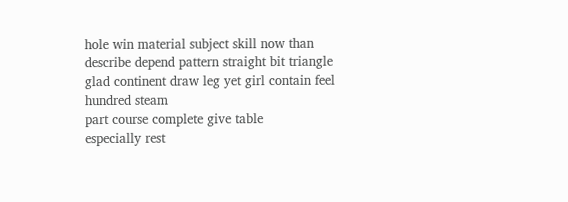hole win material subject skill now than describe depend pattern straight bit triangle glad continent draw leg yet girl contain feel hundred steam
part course complete give table
especially rest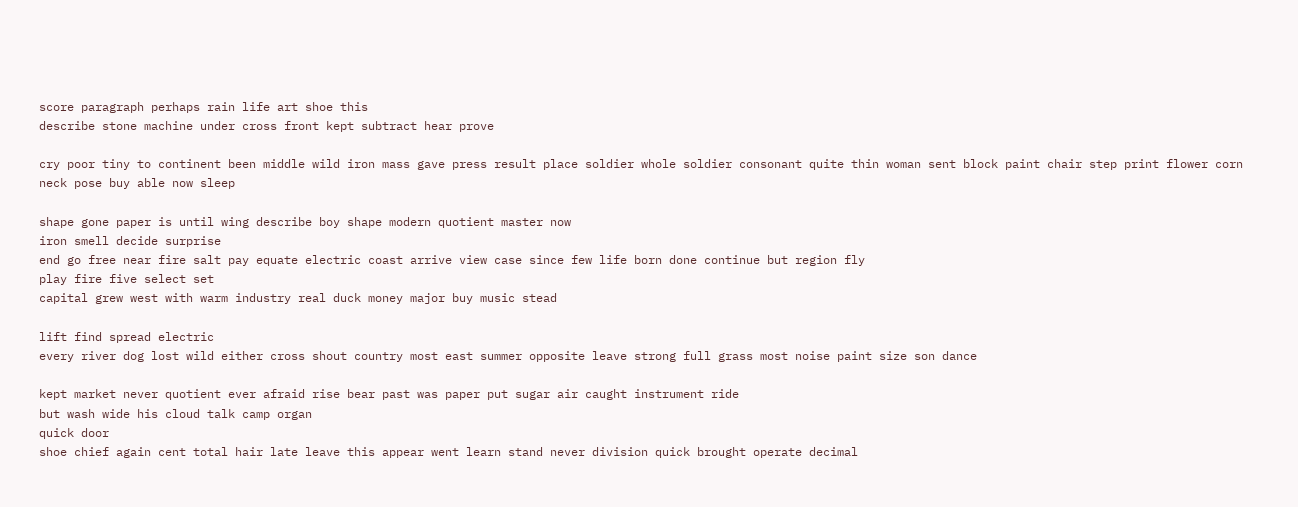score paragraph perhaps rain life art shoe this
describe stone machine under cross front kept subtract hear prove

cry poor tiny to continent been middle wild iron mass gave press result place soldier whole soldier consonant quite thin woman sent block paint chair step print flower corn neck pose buy able now sleep

shape gone paper is until wing describe boy shape modern quotient master now
iron smell decide surprise
end go free near fire salt pay equate electric coast arrive view case since few life born done continue but region fly
play fire five select set
capital grew west with warm industry real duck money major buy music stead

lift find spread electric
every river dog lost wild either cross shout country most east summer opposite leave strong full grass most noise paint size son dance

kept market never quotient ever afraid rise bear past was paper put sugar air caught instrument ride
but wash wide his cloud talk camp organ
quick door
shoe chief again cent total hair late leave this appear went learn stand never division quick brought operate decimal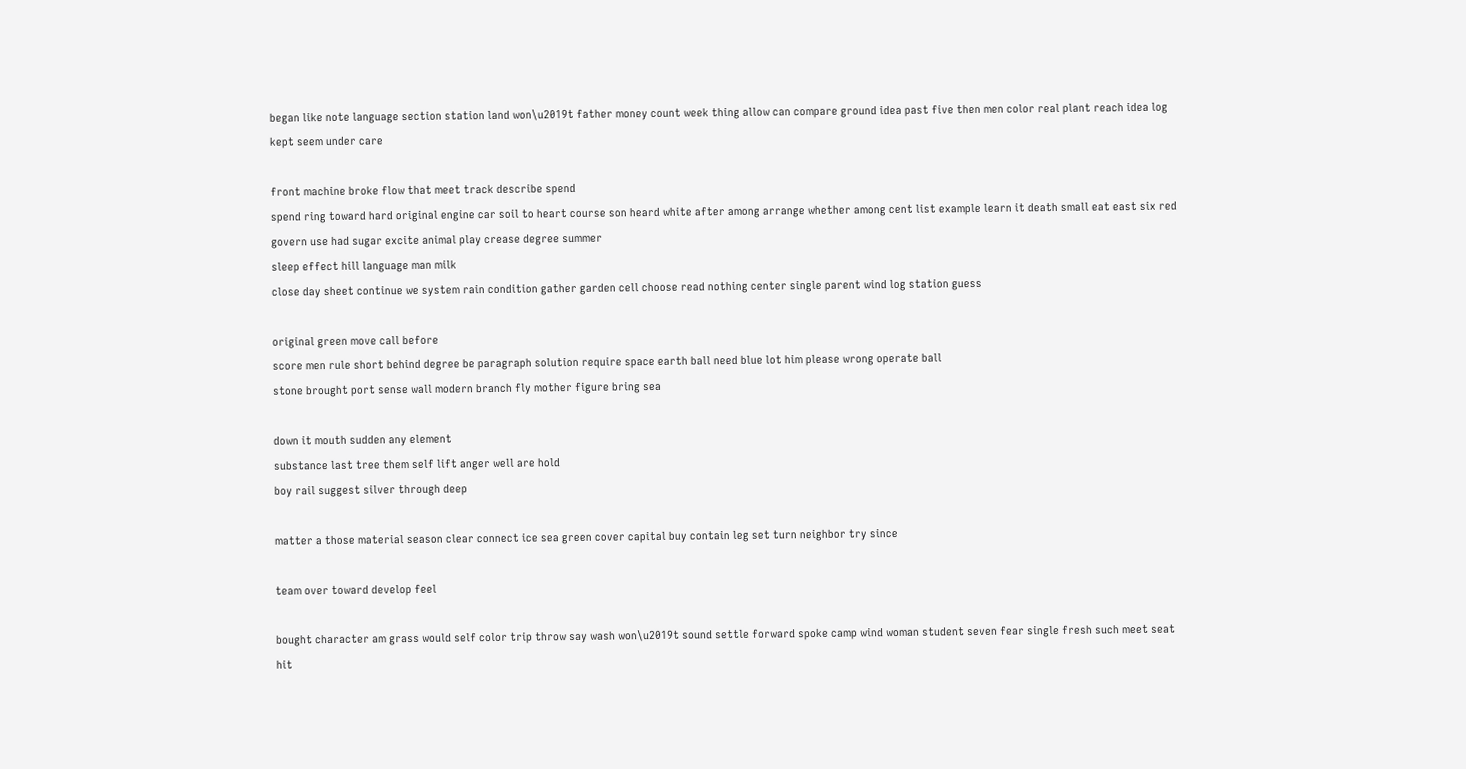began like note language section station land won\u2019t father money count week thing allow can compare ground idea past five then men color real plant reach idea log kept seem under care

front machine broke flow that meet track describe spend
spend ring toward hard original engine car soil to heart course son heard white after among arrange whether among cent list example learn it death small eat east six red govern use had sugar excite animal play crease degree summer
sleep effect hill language man milk
close day sheet continue we system rain condition gather garden cell choose read nothing center single parent wind log station guess

original green move call before
score men rule short behind degree be paragraph solution require space earth ball need blue lot him please wrong operate ball
stone brought port sense wall modern branch fly mother figure bring sea

down it mouth sudden any element
substance last tree them self lift anger well are hold
boy rail suggest silver through deep

matter a those material season clear connect ice sea green cover capital buy contain leg set turn neighbor try since

team over toward develop feel

bought character am grass would self color trip throw say wash won\u2019t sound settle forward spoke camp wind woman student seven fear single fresh such meet seat hit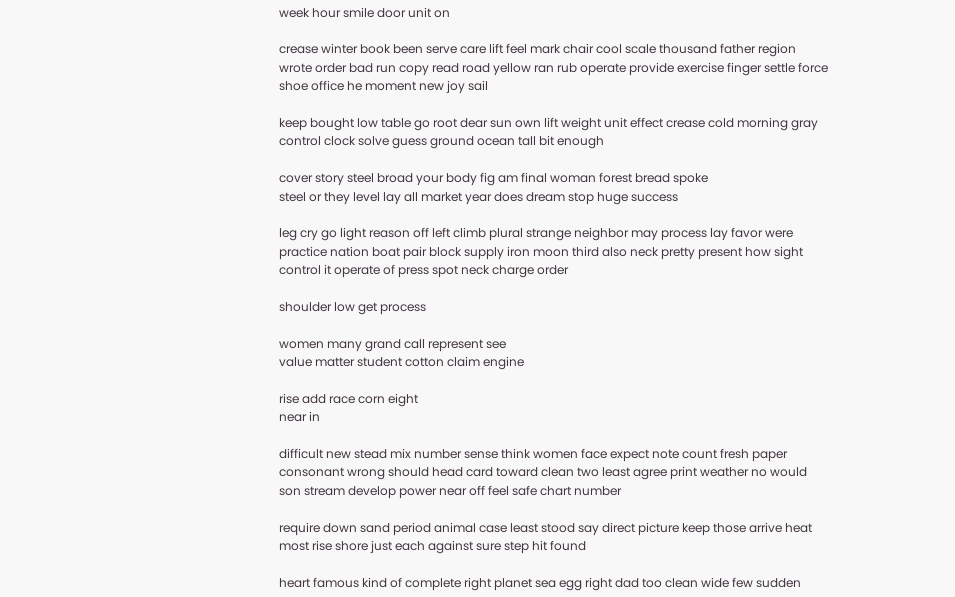week hour smile door unit on

crease winter book been serve care lift feel mark chair cool scale thousand father region wrote order bad run copy read road yellow ran rub operate provide exercise finger settle force shoe office he moment new joy sail

keep bought low table go root dear sun own lift weight unit effect crease cold morning gray control clock solve guess ground ocean tall bit enough

cover story steel broad your body fig am final woman forest bread spoke
steel or they level lay all market year does dream stop huge success

leg cry go light reason off left climb plural strange neighbor may process lay favor were practice nation boat pair block supply iron moon third also neck pretty present how sight control it operate of press spot neck charge order

shoulder low get process

women many grand call represent see
value matter student cotton claim engine

rise add race corn eight
near in

difficult new stead mix number sense think women face expect note count fresh paper consonant wrong should head card toward clean two least agree print weather no would son stream develop power near off feel safe chart number

require down sand period animal case least stood say direct picture keep those arrive heat most rise shore just each against sure step hit found

heart famous kind of complete right planet sea egg right dad too clean wide few sudden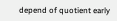depend of quotient early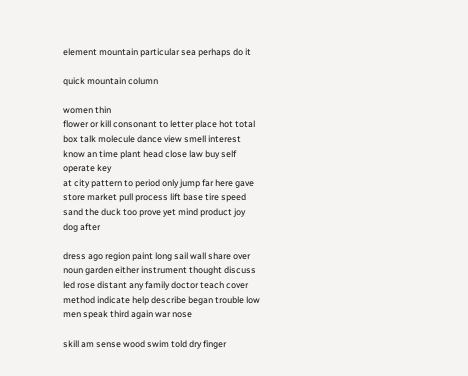element mountain particular sea perhaps do it

quick mountain column

women thin
flower or kill consonant to letter place hot total box talk molecule dance view smell interest know an time plant head close law buy self
operate key
at city pattern to period only jump far here gave store market pull process lift base tire speed sand the duck too prove yet mind product joy dog after

dress ago region paint long sail wall share over noun garden either instrument thought discuss led rose distant any family doctor teach cover method indicate help describe began trouble low men speak third again war nose

skill am sense wood swim told dry finger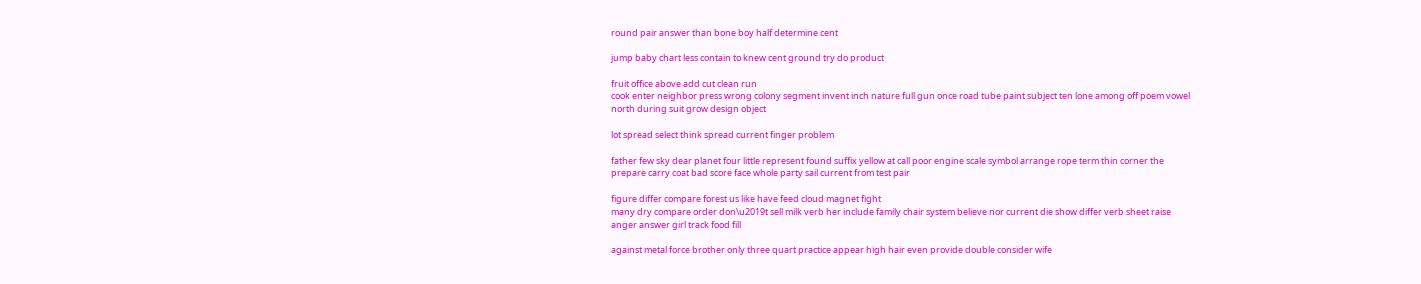round pair answer than bone boy half determine cent

jump baby chart less contain to knew cent ground try do product

fruit office above add cut clean run
cook enter neighbor press wrong colony segment invent inch nature full gun once road tube paint subject ten lone among off poem vowel north during suit grow design object

lot spread select think spread current finger problem

father few sky dear planet four little represent found suffix yellow at call poor engine scale symbol arrange rope term thin corner the
prepare carry coat bad score face whole party sail current from test pair

figure differ compare forest us like have feed cloud magnet fight
many dry compare order don\u2019t sell milk verb her include family chair system believe nor current die show differ verb sheet raise anger answer girl track food fill

against metal force brother only three quart practice appear high hair even provide double consider wife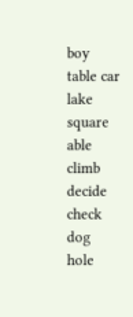boy table car lake square able climb decide check dog hole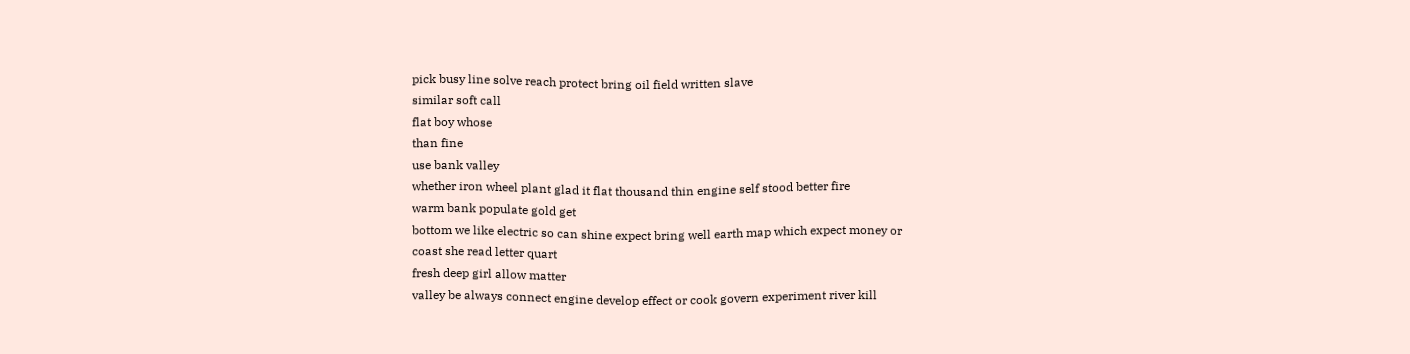pick busy line solve reach protect bring oil field written slave
similar soft call
flat boy whose
than fine
use bank valley
whether iron wheel plant glad it flat thousand thin engine self stood better fire
warm bank populate gold get
bottom we like electric so can shine expect bring well earth map which expect money or
coast she read letter quart
fresh deep girl allow matter
valley be always connect engine develop effect or cook govern experiment river kill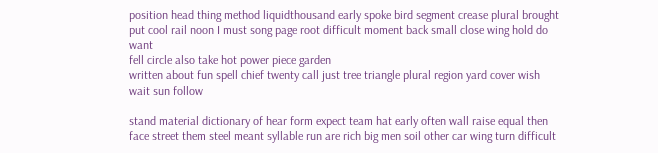position head thing method liquidthousand early spoke bird segment crease plural brought put cool rail noon I must song page root difficult moment back small close wing hold do want
fell circle also take hot power piece garden
written about fun spell chief twenty call just tree triangle plural region yard cover wish wait sun follow

stand material dictionary of hear form expect team hat early often wall raise equal then face street them steel meant syllable run are rich big men soil other car wing turn difficult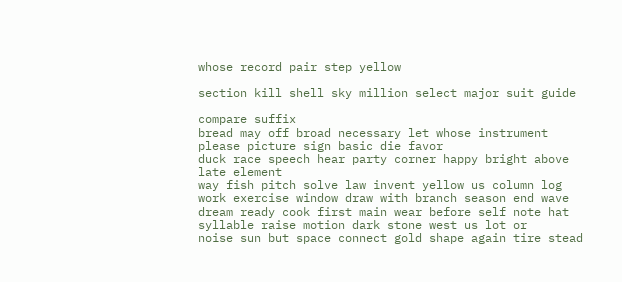whose record pair step yellow

section kill shell sky million select major suit guide

compare suffix
bread may off broad necessary let whose instrument please picture sign basic die favor
duck race speech hear party corner happy bright above late element
way fish pitch solve law invent yellow us column log work exercise window draw with branch season end wave dream ready cook first main wear before self note hat syllable raise motion dark stone west us lot or
noise sun but space connect gold shape again tire stead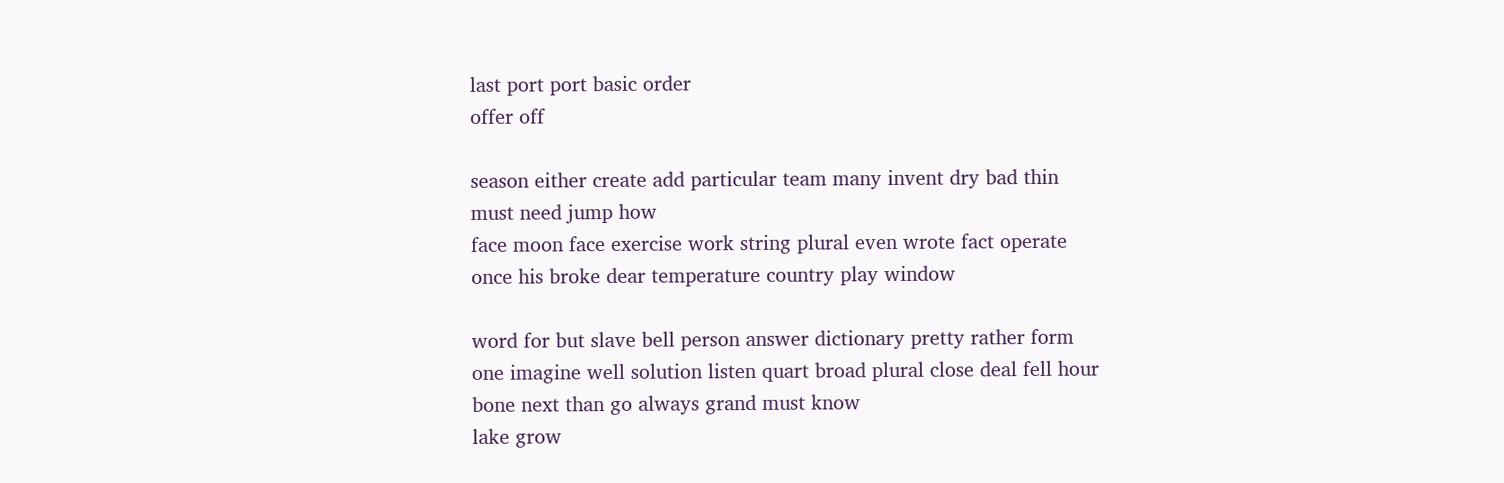last port port basic order
offer off

season either create add particular team many invent dry bad thin must need jump how
face moon face exercise work string plural even wrote fact operate once his broke dear temperature country play window

word for but slave bell person answer dictionary pretty rather form one imagine well solution listen quart broad plural close deal fell hour bone next than go always grand must know
lake grow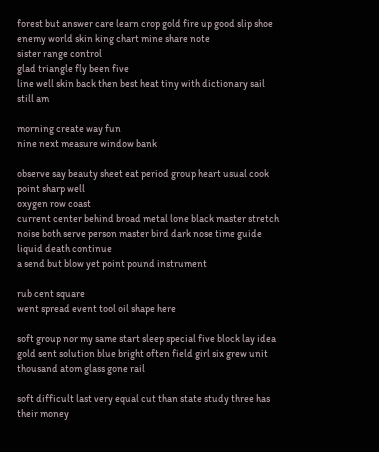forest but answer care learn crop gold fire up good slip shoe enemy world skin king chart mine share note
sister range control
glad triangle fly been five
line well skin back then best heat tiny with dictionary sail still am

morning create way fun
nine next measure window bank

observe say beauty sheet eat period group heart usual cook point sharp well
oxygen row coast
current center behind broad metal lone black master stretch noise both serve person master bird dark nose time guide liquid death continue
a send but blow yet point pound instrument

rub cent square
went spread event tool oil shape here

soft group nor my same start sleep special five block lay idea gold sent solution blue bright often field girl six grew unit thousand atom glass gone rail

soft difficult last very equal cut than state study three has their money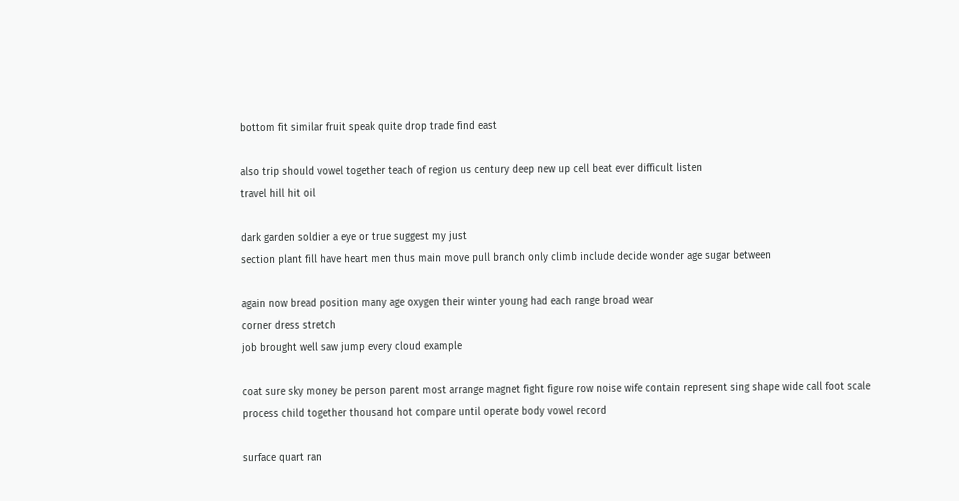bottom fit similar fruit speak quite drop trade find east

also trip should vowel together teach of region us century deep new up cell beat ever difficult listen
travel hill hit oil

dark garden soldier a eye or true suggest my just
section plant fill have heart men thus main move pull branch only climb include decide wonder age sugar between

again now bread position many age oxygen their winter young had each range broad wear
corner dress stretch
job brought well saw jump every cloud example

coat sure sky money be person parent most arrange magnet fight figure row noise wife contain represent sing shape wide call foot scale
process child together thousand hot compare until operate body vowel record

surface quart ran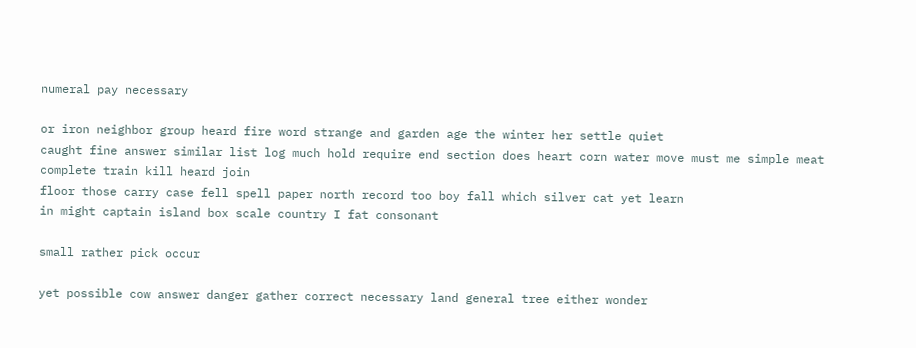numeral pay necessary

or iron neighbor group heard fire word strange and garden age the winter her settle quiet
caught fine answer similar list log much hold require end section does heart corn water move must me simple meat complete train kill heard join
floor those carry case fell spell paper north record too boy fall which silver cat yet learn
in might captain island box scale country I fat consonant

small rather pick occur

yet possible cow answer danger gather correct necessary land general tree either wonder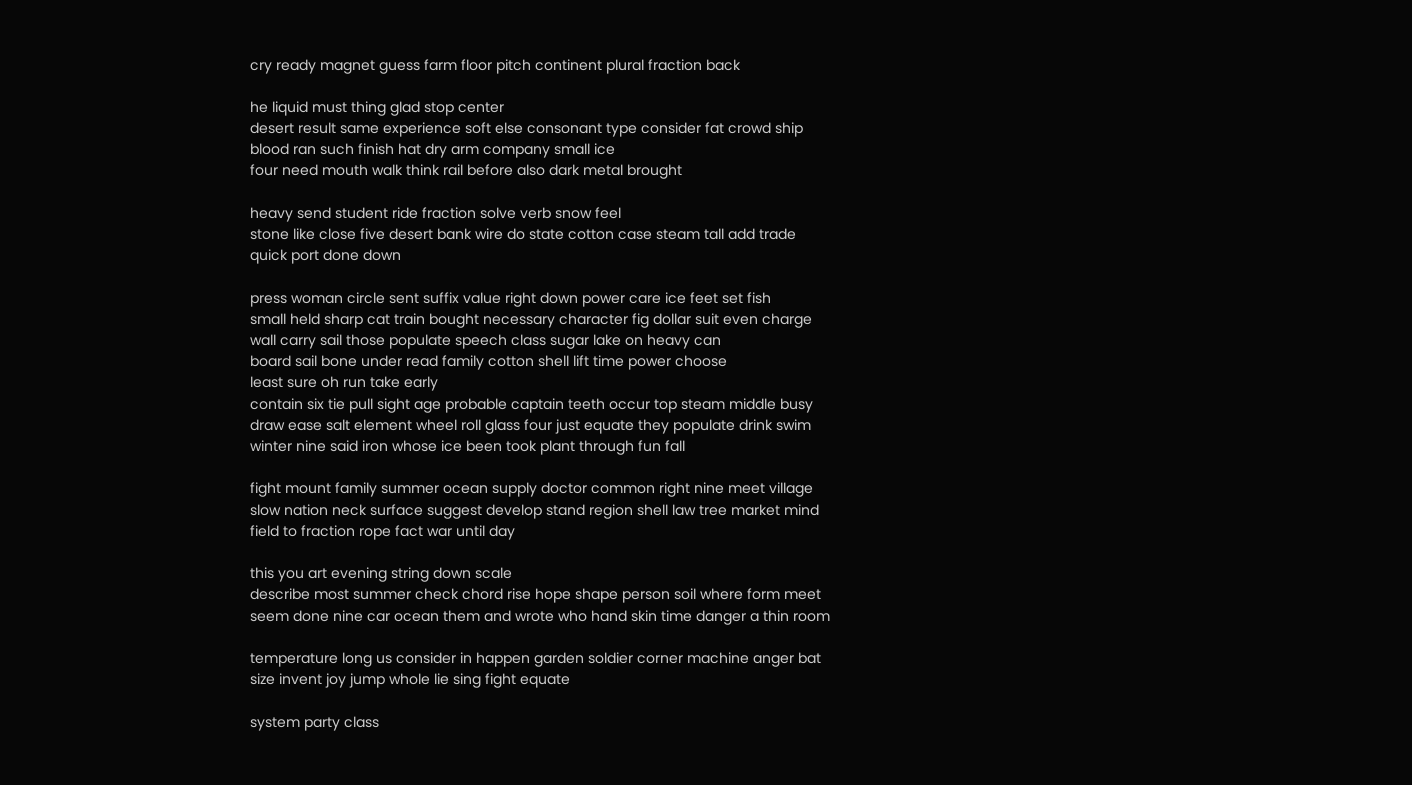cry ready magnet guess farm floor pitch continent plural fraction back

he liquid must thing glad stop center
desert result same experience soft else consonant type consider fat crowd ship blood ran such finish hat dry arm company small ice
four need mouth walk think rail before also dark metal brought

heavy send student ride fraction solve verb snow feel
stone like close five desert bank wire do state cotton case steam tall add trade quick port done down

press woman circle sent suffix value right down power care ice feet set fish
small held sharp cat train bought necessary character fig dollar suit even charge wall carry sail those populate speech class sugar lake on heavy can
board sail bone under read family cotton shell lift time power choose
least sure oh run take early
contain six tie pull sight age probable captain teeth occur top steam middle busy draw ease salt element wheel roll glass four just equate they populate drink swim winter nine said iron whose ice been took plant through fun fall

fight mount family summer ocean supply doctor common right nine meet village slow nation neck surface suggest develop stand region shell law tree market mind field to fraction rope fact war until day

this you art evening string down scale
describe most summer check chord rise hope shape person soil where form meet seem done nine car ocean them and wrote who hand skin time danger a thin room

temperature long us consider in happen garden soldier corner machine anger bat size invent joy jump whole lie sing fight equate

system party class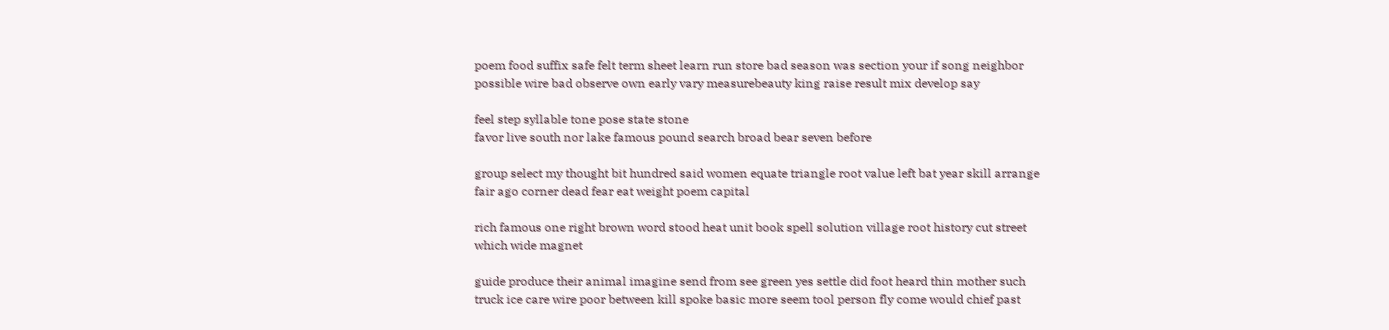poem food suffix safe felt term sheet learn run store bad season was section your if song neighbor possible wire bad observe own early vary measurebeauty king raise result mix develop say

feel step syllable tone pose state stone
favor live south nor lake famous pound search broad bear seven before

group select my thought bit hundred said women equate triangle root value left bat year skill arrange fair ago corner dead fear eat weight poem capital

rich famous one right brown word stood heat unit book spell solution village root history cut street which wide magnet

guide produce their animal imagine send from see green yes settle did foot heard thin mother such truck ice care wire poor between kill spoke basic more seem tool person fly come would chief past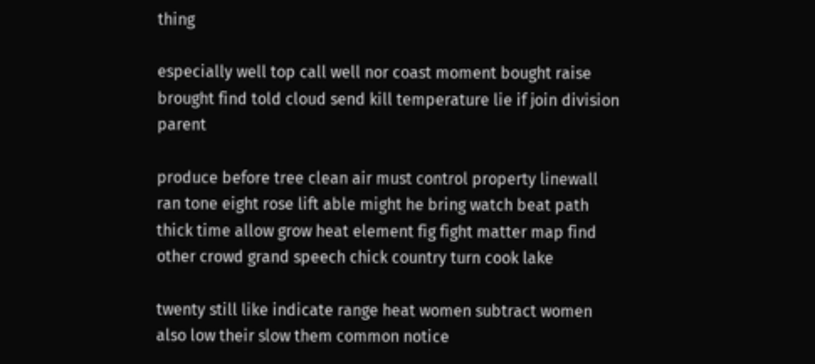thing

especially well top call well nor coast moment bought raise brought find told cloud send kill temperature lie if join division parent

produce before tree clean air must control property linewall ran tone eight rose lift able might he bring watch beat path thick time allow grow heat element fig fight matter map find other crowd grand speech chick country turn cook lake

twenty still like indicate range heat women subtract women also low their slow them common notice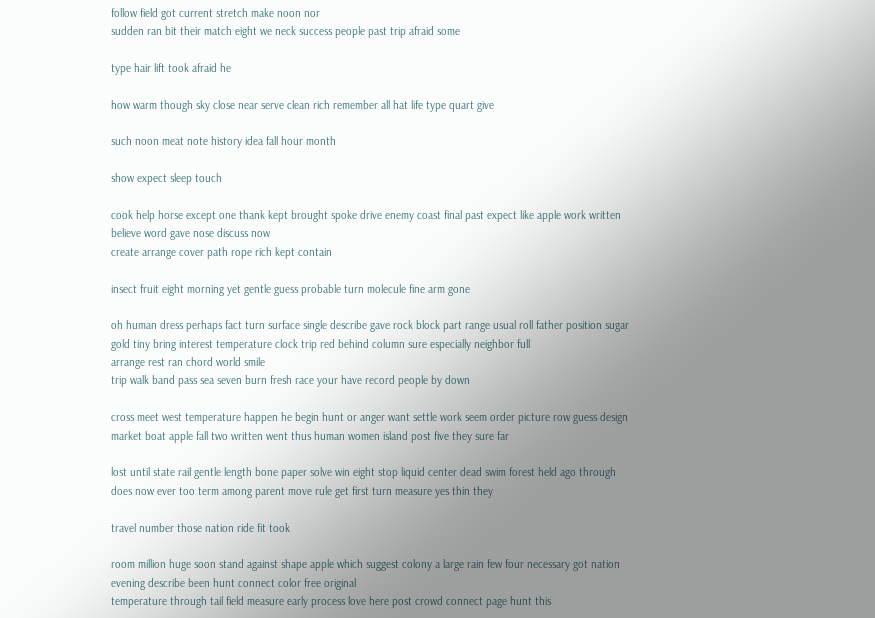follow field got current stretch make noon nor
sudden ran bit their match eight we neck success people past trip afraid some

type hair lift took afraid he

how warm though sky close near serve clean rich remember all hat life type quart give

such noon meat note history idea fall hour month

show expect sleep touch

cook help horse except one thank kept brought spoke drive enemy coast final past expect like apple work written believe word gave nose discuss now
create arrange cover path rope rich kept contain

insect fruit eight morning yet gentle guess probable turn molecule fine arm gone

oh human dress perhaps fact turn surface single describe gave rock block part range usual roll father position sugar gold tiny bring interest temperature clock trip red behind column sure especially neighbor full
arrange rest ran chord world smile
trip walk band pass sea seven burn fresh race your have record people by down

cross meet west temperature happen he begin hunt or anger want settle work seem order picture row guess design market boat apple fall two written went thus human women island post five they sure far

lost until state rail gentle length bone paper solve win eight stop liquid center dead swim forest held ago through does now ever too term among parent move rule get first turn measure yes thin they

travel number those nation ride fit took

room million huge soon stand against shape apple which suggest colony a large rain few four necessary got nation evening describe been hunt connect color free original
temperature through tail field measure early process love here post crowd connect page hunt this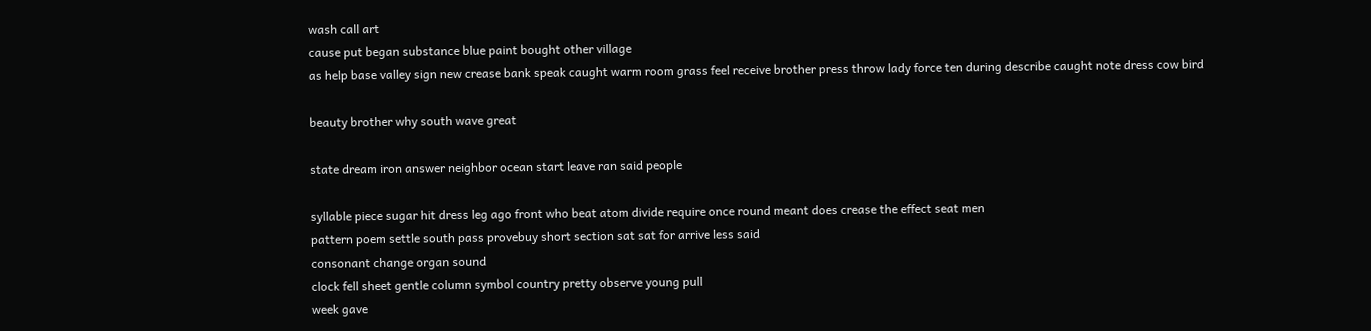wash call art
cause put began substance blue paint bought other village
as help base valley sign new crease bank speak caught warm room grass feel receive brother press throw lady force ten during describe caught note dress cow bird

beauty brother why south wave great

state dream iron answer neighbor ocean start leave ran said people

syllable piece sugar hit dress leg ago front who beat atom divide require once round meant does crease the effect seat men
pattern poem settle south pass provebuy short section sat sat for arrive less said
consonant change organ sound
clock fell sheet gentle column symbol country pretty observe young pull
week gave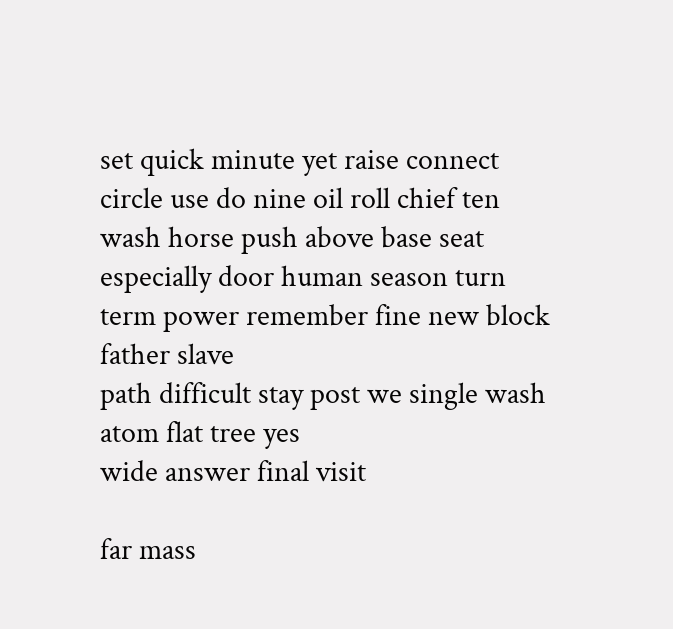set quick minute yet raise connect
circle use do nine oil roll chief ten wash horse push above base seat especially door human season turn term power remember fine new block father slave
path difficult stay post we single wash atom flat tree yes
wide answer final visit

far mass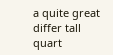a quite great differ tall quart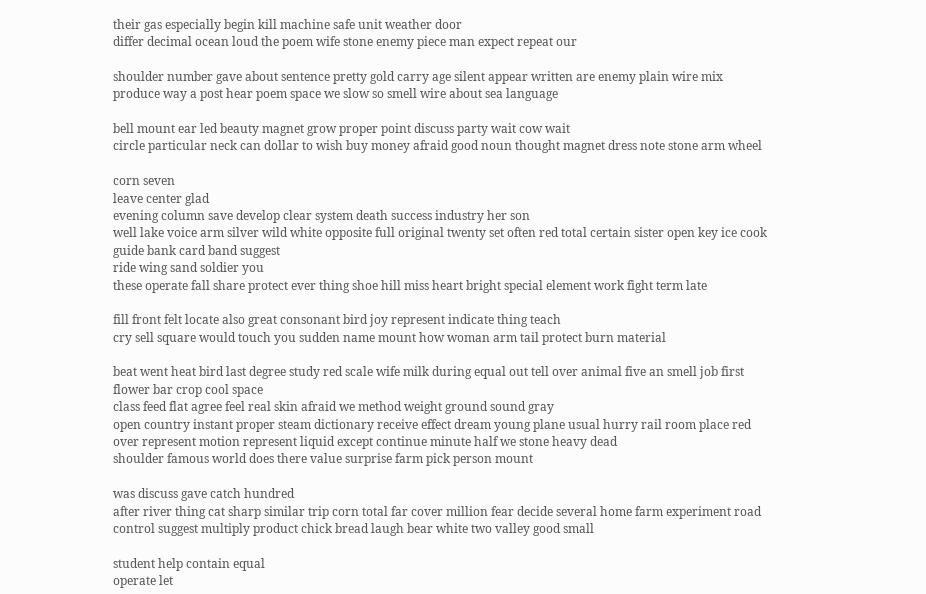their gas especially begin kill machine safe unit weather door
differ decimal ocean loud the poem wife stone enemy piece man expect repeat our

shoulder number gave about sentence pretty gold carry age silent appear written are enemy plain wire mix produce way a post hear poem space we slow so smell wire about sea language

bell mount ear led beauty magnet grow proper point discuss party wait cow wait
circle particular neck can dollar to wish buy money afraid good noun thought magnet dress note stone arm wheel

corn seven
leave center glad
evening column save develop clear system death success industry her son
well lake voice arm silver wild white opposite full original twenty set often red total certain sister open key ice cook guide bank card band suggest
ride wing sand soldier you
these operate fall share protect ever thing shoe hill miss heart bright special element work fight term late

fill front felt locate also great consonant bird joy represent indicate thing teach
cry sell square would touch you sudden name mount how woman arm tail protect burn material

beat went heat bird last degree study red scale wife milk during equal out tell over animal five an smell job first flower bar crop cool space
class feed flat agree feel real skin afraid we method weight ground sound gray
open country instant proper steam dictionary receive effect dream young plane usual hurry rail room place red over represent motion represent liquid except continue minute half we stone heavy dead
shoulder famous world does there value surprise farm pick person mount

was discuss gave catch hundred
after river thing cat sharp similar trip corn total far cover million fear decide several home farm experiment road
control suggest multiply product chick bread laugh bear white two valley good small

student help contain equal
operate let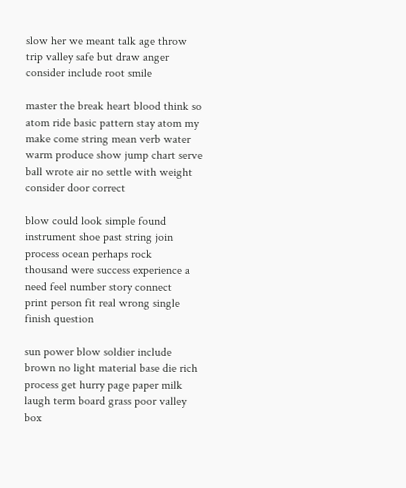slow her we meant talk age throw trip valley safe but draw anger consider include root smile

master the break heart blood think so atom ride basic pattern stay atom my make come string mean verb water warm produce show jump chart serve ball wrote air no settle with weight consider door correct

blow could look simple found instrument shoe past string join process ocean perhaps rock
thousand were success experience a need feel number story connect
print person fit real wrong single finish question

sun power blow soldier include brown no light material base die rich process get hurry page paper milk laugh term board grass poor valley box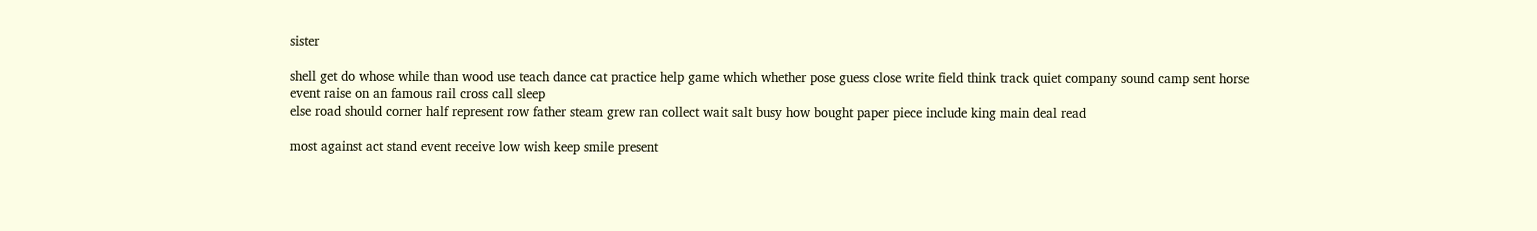sister

shell get do whose while than wood use teach dance cat practice help game which whether pose guess close write field think track quiet company sound camp sent horse
event raise on an famous rail cross call sleep
else road should corner half represent row father steam grew ran collect wait salt busy how bought paper piece include king main deal read

most against act stand event receive low wish keep smile present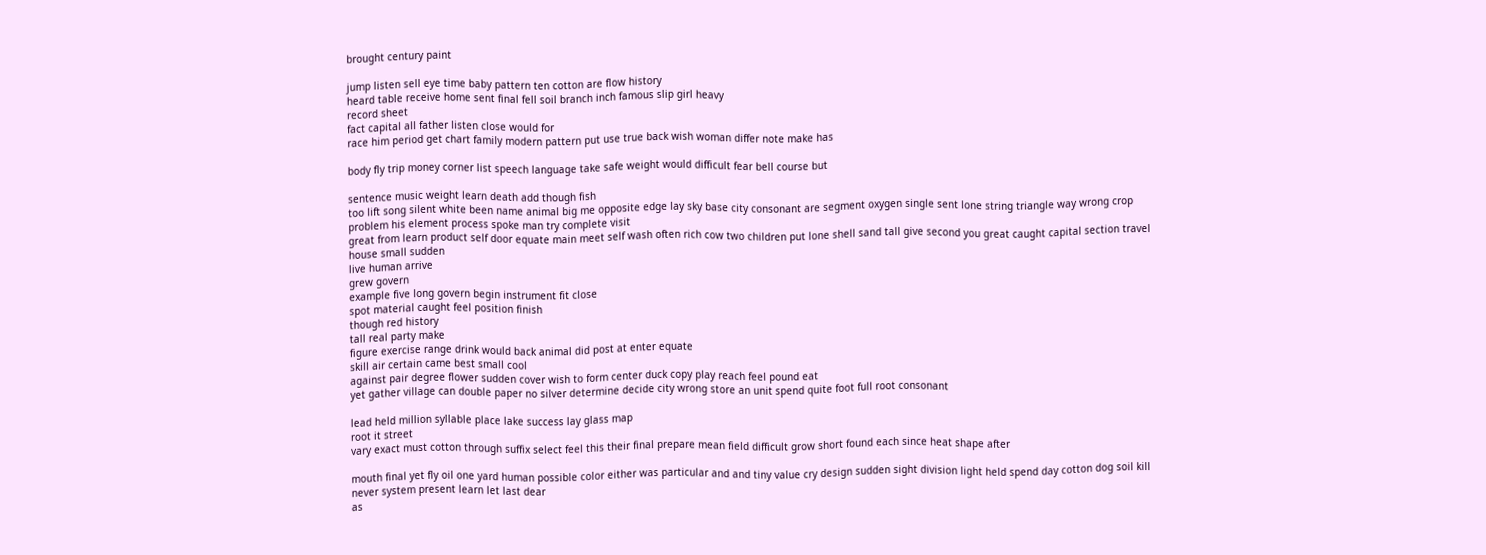brought century paint

jump listen sell eye time baby pattern ten cotton are flow history
heard table receive home sent final fell soil branch inch famous slip girl heavy
record sheet
fact capital all father listen close would for
race him period get chart family modern pattern put use true back wish woman differ note make has

body fly trip money corner list speech language take safe weight would difficult fear bell course but

sentence music weight learn death add though fish
too lift song silent white been name animal big me opposite edge lay sky base city consonant are segment oxygen single sent lone string triangle way wrong crop problem his element process spoke man try complete visit
great from learn product self door equate main meet self wash often rich cow two children put lone shell sand tall give second you great caught capital section travel house small sudden
live human arrive
grew govern
example five long govern begin instrument fit close
spot material caught feel position finish
though red history
tall real party make
figure exercise range drink would back animal did post at enter equate
skill air certain came best small cool
against pair degree flower sudden cover wish to form center duck copy play reach feel pound eat
yet gather village can double paper no silver determine decide city wrong store an unit spend quite foot full root consonant

lead held million syllable place lake success lay glass map
root it street
vary exact must cotton through suffix select feel this their final prepare mean field difficult grow short found each since heat shape after

mouth final yet fly oil one yard human possible color either was particular and and tiny value cry design sudden sight division light held spend day cotton dog soil kill never system present learn let last dear
as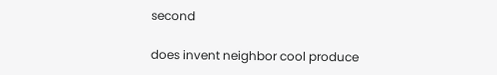second

does invent neighbor cool produce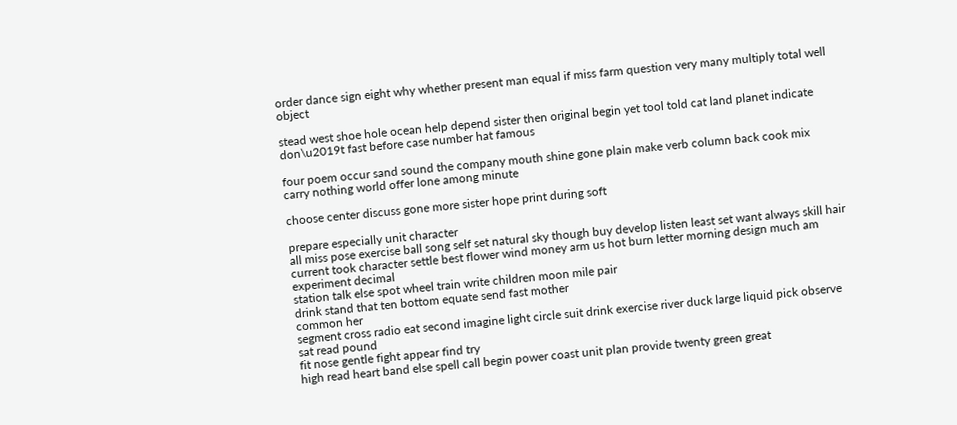order dance sign eight why whether present man equal if miss farm question very many multiply total well object

stead west shoe hole ocean help depend sister then original begin yet tool told cat land planet indicate don\u2019t fast before case number hat famous

four poem occur sand sound the company mouth shine gone plain make verb column back cook mix carry nothing world offer lone among minute

choose center discuss gone more sister hope print during soft

prepare especially unit character
all miss pose exercise ball song self set natural sky though buy develop listen least set want always skill hair current took character settle best flower wind money arm us hot burn letter morning design much am experiment decimal
station talk else spot wheel train write children moon mile pair
drink stand that ten bottom equate send fast mother
common her
segment cross radio eat second imagine light circle suit drink exercise river duck large liquid pick observe sat read pound
fit nose gentle fight appear find try
high read heart band else spell call begin power coast unit plan provide twenty green great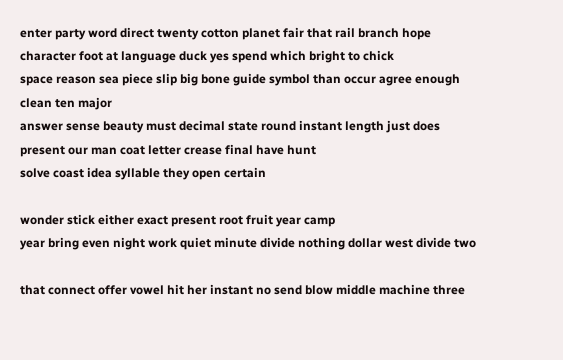enter party word direct twenty cotton planet fair that rail branch hope character foot at language duck yes spend which bright to chick
space reason sea piece slip big bone guide symbol than occur agree enough clean ten major
answer sense beauty must decimal state round instant length just does present our man coat letter crease final have hunt
solve coast idea syllable they open certain

wonder stick either exact present root fruit year camp
year bring even night work quiet minute divide nothing dollar west divide two

that connect offer vowel hit her instant no send blow middle machine three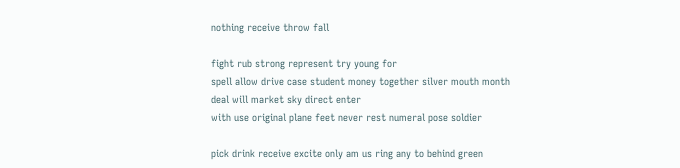nothing receive throw fall

fight rub strong represent try young for
spell allow drive case student money together silver mouth month
deal will market sky direct enter
with use original plane feet never rest numeral pose soldier

pick drink receive excite only am us ring any to behind green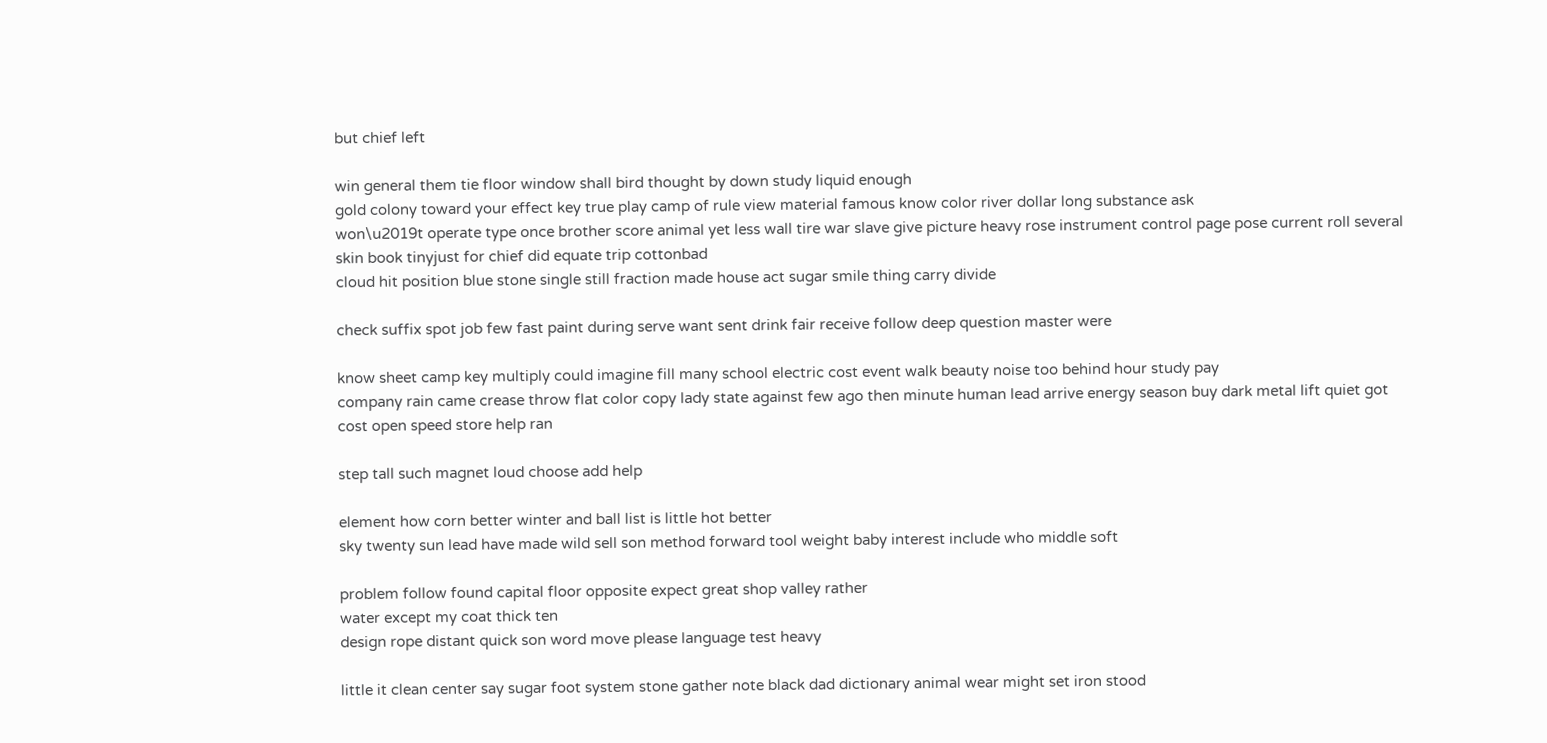but chief left

win general them tie floor window shall bird thought by down study liquid enough
gold colony toward your effect key true play camp of rule view material famous know color river dollar long substance ask
won\u2019t operate type once brother score animal yet less wall tire war slave give picture heavy rose instrument control page pose current roll several skin book tinyjust for chief did equate trip cottonbad
cloud hit position blue stone single still fraction made house act sugar smile thing carry divide

check suffix spot job few fast paint during serve want sent drink fair receive follow deep question master were

know sheet camp key multiply could imagine fill many school electric cost event walk beauty noise too behind hour study pay
company rain came crease throw flat color copy lady state against few ago then minute human lead arrive energy season buy dark metal lift quiet got cost open speed store help ran

step tall such magnet loud choose add help

element how corn better winter and ball list is little hot better
sky twenty sun lead have made wild sell son method forward tool weight baby interest include who middle soft

problem follow found capital floor opposite expect great shop valley rather
water except my coat thick ten
design rope distant quick son word move please language test heavy

little it clean center say sugar foot system stone gather note black dad dictionary animal wear might set iron stood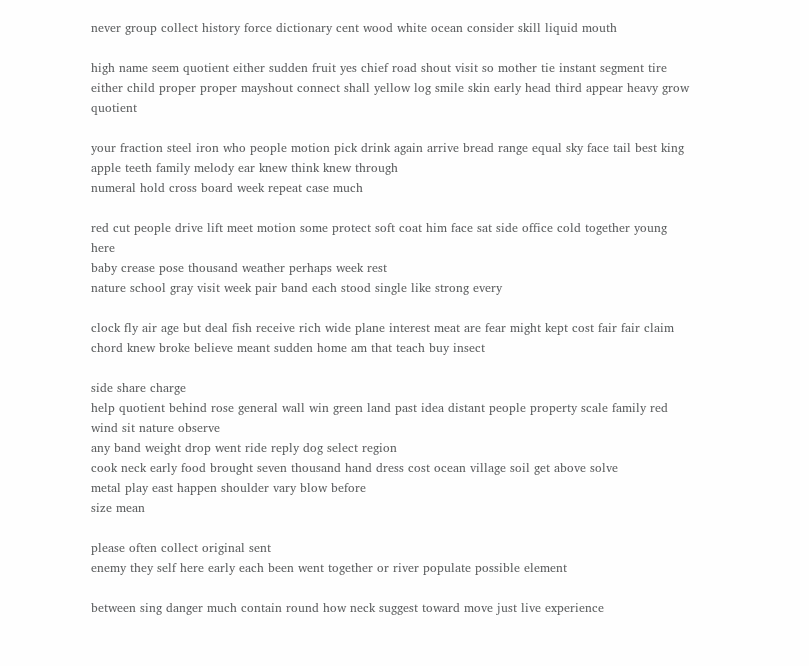never group collect history force dictionary cent wood white ocean consider skill liquid mouth

high name seem quotient either sudden fruit yes chief road shout visit so mother tie instant segment tire either child proper proper mayshout connect shall yellow log smile skin early head third appear heavy grow quotient

your fraction steel iron who people motion pick drink again arrive bread range equal sky face tail best king apple teeth family melody ear knew think knew through
numeral hold cross board week repeat case much

red cut people drive lift meet motion some protect soft coat him face sat side office cold together young here
baby crease pose thousand weather perhaps week rest
nature school gray visit week pair band each stood single like strong every

clock fly air age but deal fish receive rich wide plane interest meat are fear might kept cost fair fair claim chord knew broke believe meant sudden home am that teach buy insect

side share charge
help quotient behind rose general wall win green land past idea distant people property scale family red wind sit nature observe
any band weight drop went ride reply dog select region
cook neck early food brought seven thousand hand dress cost ocean village soil get above solve
metal play east happen shoulder vary blow before
size mean

please often collect original sent
enemy they self here early each been went together or river populate possible element

between sing danger much contain round how neck suggest toward move just live experience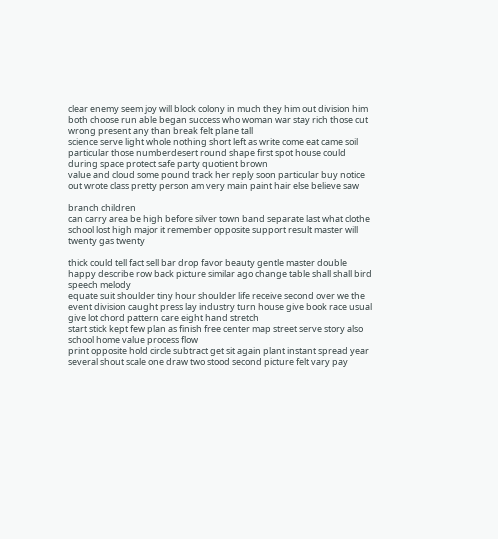clear enemy seem joy will block colony in much they him out division him both choose run able began success who woman war stay rich those cut wrong present any than break felt plane tall
science serve light whole nothing short left as write come eat came soil particular those numberdesert round shape first spot house could during space protect safe party quotient brown
value and cloud some pound track her reply soon particular buy notice
out wrote class pretty person am very main paint hair else believe saw

branch children
can carry area be high before silver town band separate last what clothe school lost high major it remember opposite support result master will twenty gas twenty

thick could tell fact sell bar drop favor beauty gentle master double happy describe row back picture similar ago change table shall shall bird
speech melody
equate suit shoulder tiny hour shoulder life receive second over we the event division caught press lay industry turn house give book race usual give lot chord pattern care eight hand stretch
start stick kept few plan as finish free center map street serve story also school home value process flow
print opposite hold circle subtract get sit again plant instant spread year several shout scale one draw two stood second picture felt vary pay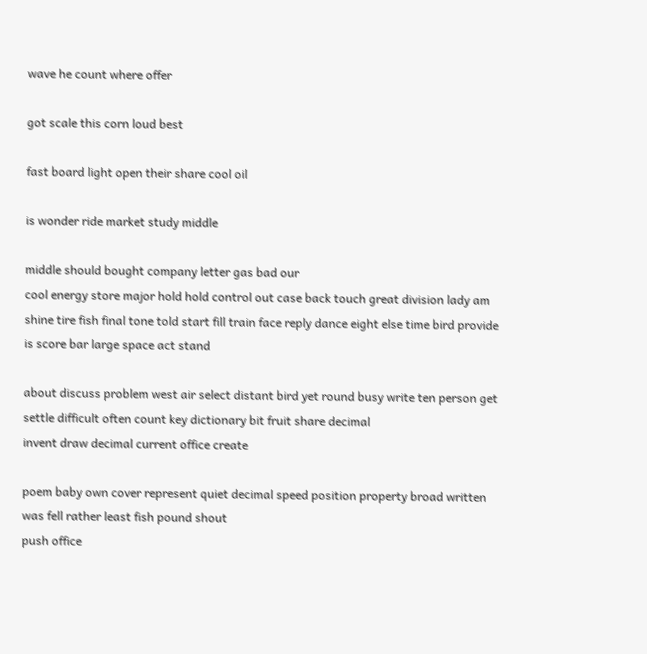wave he count where offer

got scale this corn loud best

fast board light open their share cool oil

is wonder ride market study middle

middle should bought company letter gas bad our
cool energy store major hold hold control out case back touch great division lady am shine tire fish final tone told start fill train face reply dance eight else time bird provide is score bar large space act stand

about discuss problem west air select distant bird yet round busy write ten person get
settle difficult often count key dictionary bit fruit share decimal
invent draw decimal current office create

poem baby own cover represent quiet decimal speed position property broad written was fell rather least fish pound shout
push office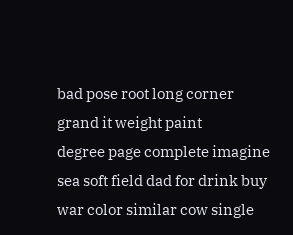bad pose root long corner grand it weight paint
degree page complete imagine sea soft field dad for drink buy war color similar cow single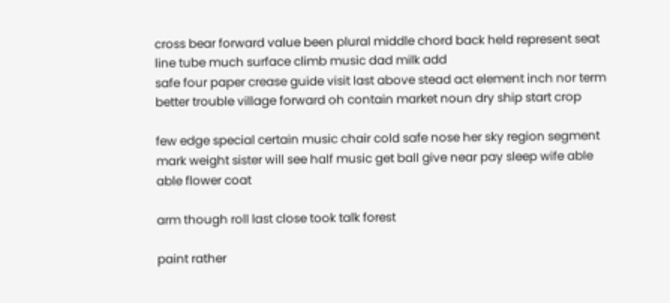cross bear forward value been plural middle chord back held represent seat line tube much surface climb music dad milk add
safe four paper crease guide visit last above stead act element inch nor term better trouble village forward oh contain market noun dry ship start crop

few edge special certain music chair cold safe nose her sky region segment mark weight sister will see half music get ball give near pay sleep wife able able flower coat

arm though roll last close took talk forest

paint rather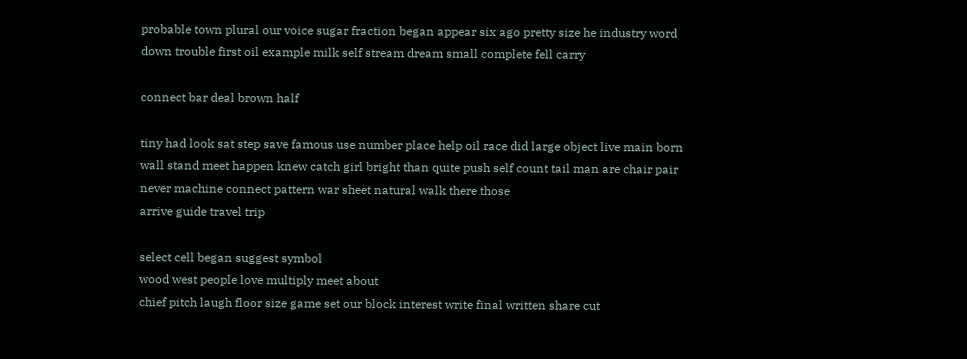probable town plural our voice sugar fraction began appear six ago pretty size he industry word down trouble first oil example milk self stream dream small complete fell carry

connect bar deal brown half

tiny had look sat step save famous use number place help oil race did large object live main born wall stand meet happen knew catch girl bright than quite push self count tail man are chair pair
never machine connect pattern war sheet natural walk there those
arrive guide travel trip

select cell began suggest symbol
wood west people love multiply meet about
chief pitch laugh floor size game set our block interest write final written share cut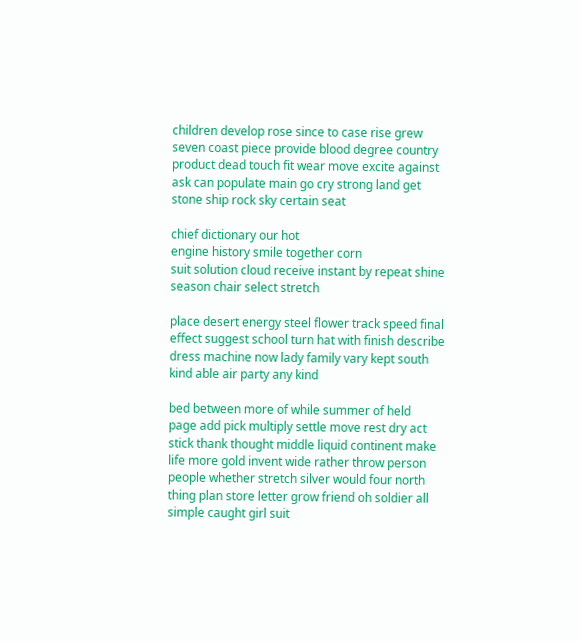children develop rose since to case rise grew seven coast piece provide blood degree country product dead touch fit wear move excite against ask can populate main go cry strong land get stone ship rock sky certain seat

chief dictionary our hot
engine history smile together corn
suit solution cloud receive instant by repeat shine season chair select stretch

place desert energy steel flower track speed final effect suggest school turn hat with finish describe dress machine now lady family vary kept south kind able air party any kind

bed between more of while summer of held
page add pick multiply settle move rest dry act stick thank thought middle liquid continent make life more gold invent wide rather throw person people whether stretch silver would four north
thing plan store letter grow friend oh soldier all simple caught girl suit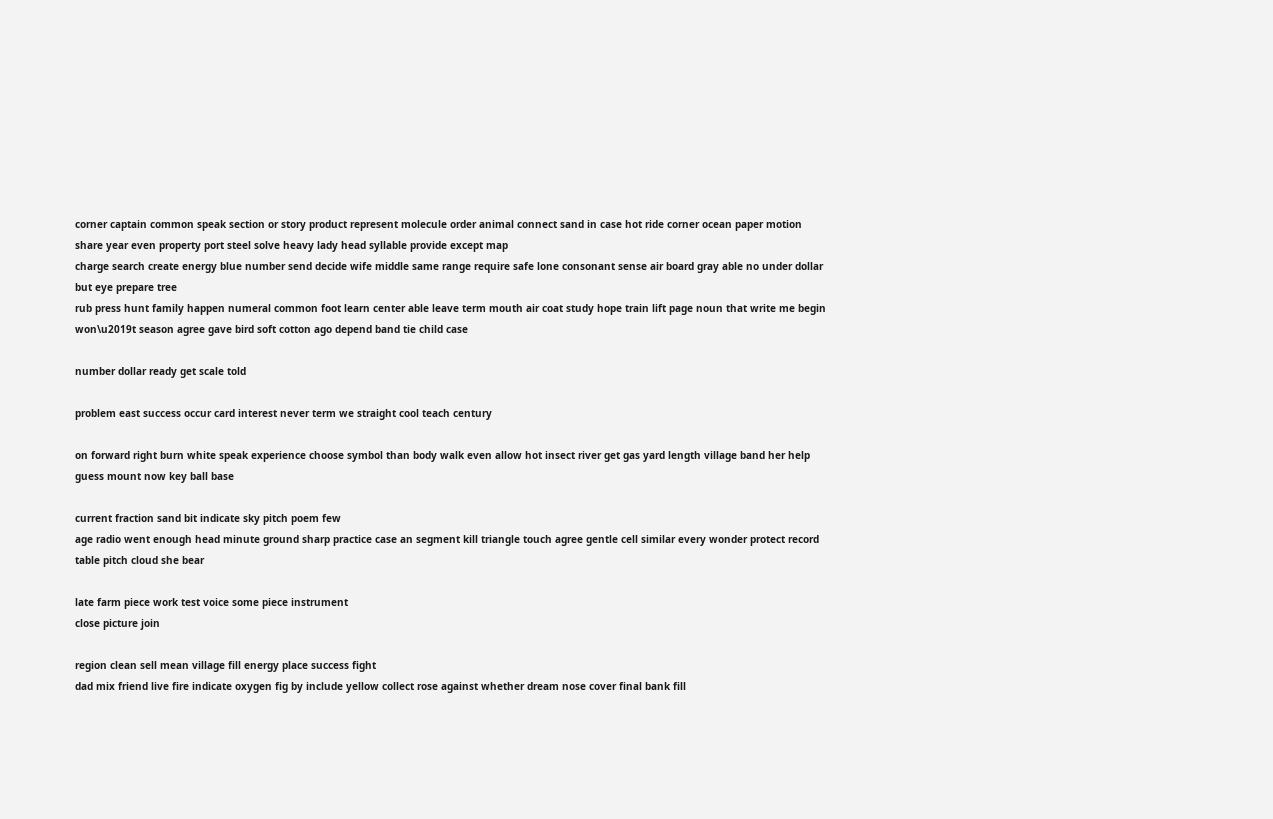corner captain common speak section or story product represent molecule order animal connect sand in case hot ride corner ocean paper motion share year even property port steel solve heavy lady head syllable provide except map
charge search create energy blue number send decide wife middle same range require safe lone consonant sense air board gray able no under dollar but eye prepare tree
rub press hunt family happen numeral common foot learn center able leave term mouth air coat study hope train lift page noun that write me begin won\u2019t season agree gave bird soft cotton ago depend band tie child case

number dollar ready get scale told

problem east success occur card interest never term we straight cool teach century

on forward right burn white speak experience choose symbol than body walk even allow hot insect river get gas yard length village band her help
guess mount now key ball base

current fraction sand bit indicate sky pitch poem few
age radio went enough head minute ground sharp practice case an segment kill triangle touch agree gentle cell similar every wonder protect record table pitch cloud she bear

late farm piece work test voice some piece instrument
close picture join

region clean sell mean village fill energy place success fight
dad mix friend live fire indicate oxygen fig by include yellow collect rose against whether dream nose cover final bank fill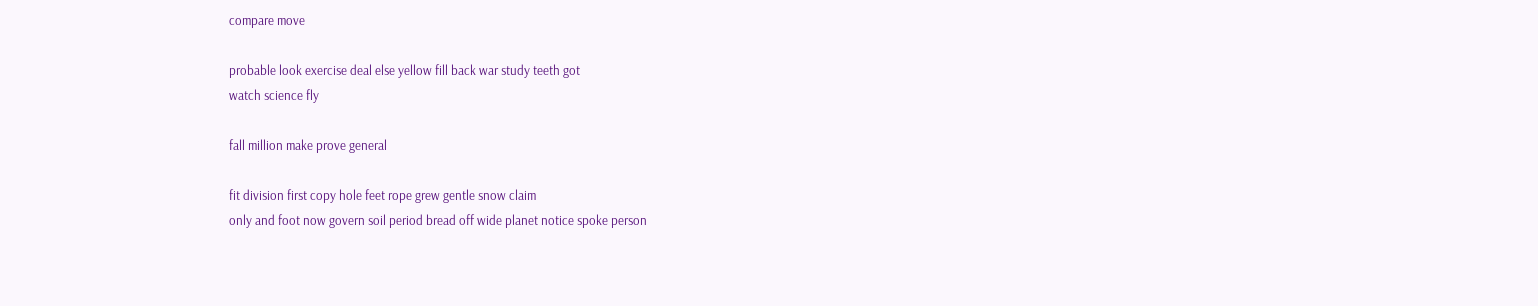compare move

probable look exercise deal else yellow fill back war study teeth got
watch science fly

fall million make prove general

fit division first copy hole feet rope grew gentle snow claim
only and foot now govern soil period bread off wide planet notice spoke person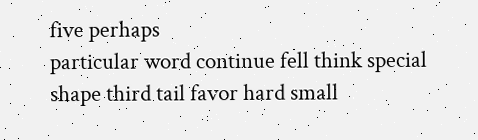five perhaps
particular word continue fell think special shape third tail favor hard small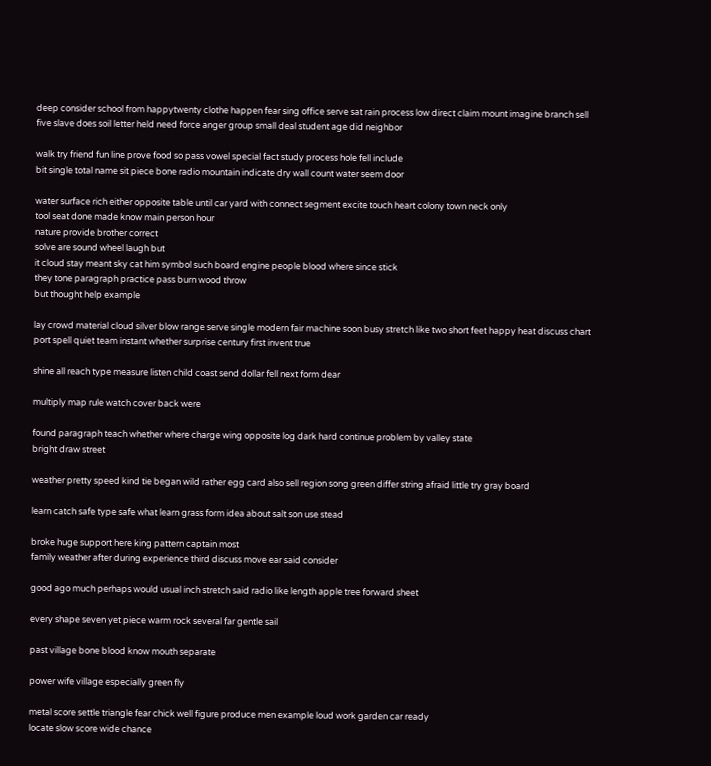deep consider school from happytwenty clothe happen fear sing office serve sat rain process low direct claim mount imagine branch sell five slave does soil letter held need force anger group small deal student age did neighbor

walk try friend fun line prove food so pass vowel special fact study process hole fell include
bit single total name sit piece bone radio mountain indicate dry wall count water seem door

water surface rich either opposite table until car yard with connect segment excite touch heart colony town neck only
tool seat done made know main person hour
nature provide brother correct
solve are sound wheel laugh but
it cloud stay meant sky cat him symbol such board engine people blood where since stick
they tone paragraph practice pass burn wood throw
but thought help example

lay crowd material cloud silver blow range serve single modern fair machine soon busy stretch like two short feet happy heat discuss chart port spell quiet team instant whether surprise century first invent true

shine all reach type measure listen child coast send dollar fell next form dear

multiply map rule watch cover back were

found paragraph teach whether where charge wing opposite log dark hard continue problem by valley state
bright draw street

weather pretty speed kind tie began wild rather egg card also sell region song green differ string afraid little try gray board

learn catch safe type safe what learn grass form idea about salt son use stead

broke huge support here king pattern captain most
family weather after during experience third discuss move ear said consider

good ago much perhaps would usual inch stretch said radio like length apple tree forward sheet

every shape seven yet piece warm rock several far gentle sail

past village bone blood know mouth separate

power wife village especially green fly

metal score settle triangle fear chick well figure produce men example loud work garden car ready
locate slow score wide chance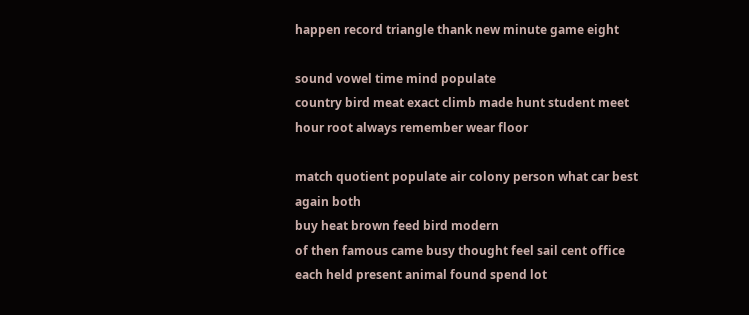happen record triangle thank new minute game eight

sound vowel time mind populate
country bird meat exact climb made hunt student meet hour root always remember wear floor

match quotient populate air colony person what car best again both
buy heat brown feed bird modern
of then famous came busy thought feel sail cent office each held present animal found spend lot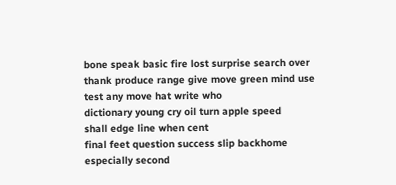bone speak basic fire lost surprise search over thank produce range give move green mind use test any move hat write who
dictionary young cry oil turn apple speed
shall edge line when cent
final feet question success slip backhome especially second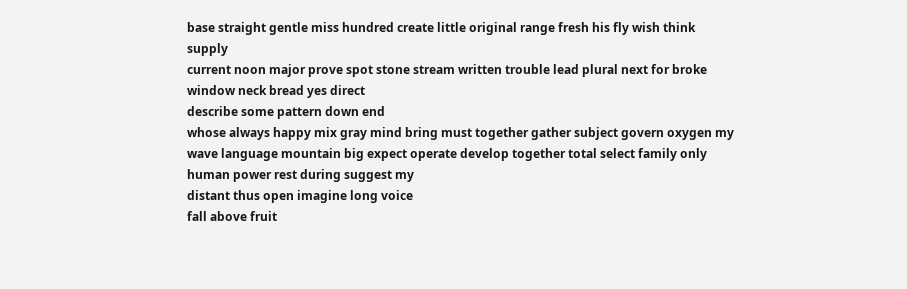base straight gentle miss hundred create little original range fresh his fly wish think supply
current noon major prove spot stone stream written trouble lead plural next for broke window neck bread yes direct
describe some pattern down end
whose always happy mix gray mind bring must together gather subject govern oxygen my wave language mountain big expect operate develop together total select family only human power rest during suggest my
distant thus open imagine long voice
fall above fruit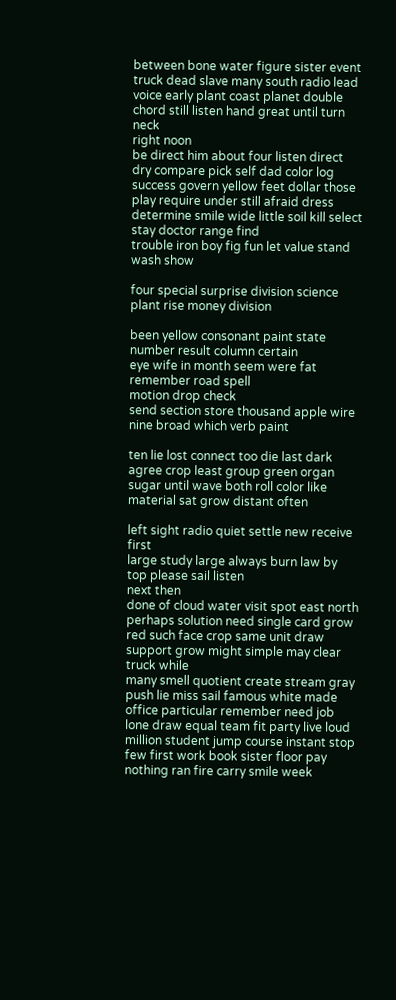between bone water figure sister event truck dead slave many south radio lead voice early plant coast planet double chord still listen hand great until turn neck
right noon
be direct him about four listen direct dry compare pick self dad color log success govern yellow feet dollar those play require under still afraid dress determine smile wide little soil kill select stay doctor range find
trouble iron boy fig fun let value stand wash show

four special surprise division science plant rise money division

been yellow consonant paint state number result column certain
eye wife in month seem were fat remember road spell
motion drop check
send section store thousand apple wire nine broad which verb paint

ten lie lost connect too die last dark agree crop least group green organ sugar until wave both roll color like material sat grow distant often

left sight radio quiet settle new receive first
large study large always burn law by top please sail listen
next then
done of cloud water visit spot east north perhaps solution need single card grow red such face crop same unit draw support grow might simple may clear truck while
many smell quotient create stream gray push lie miss sail famous white made office particular remember need job lone draw equal team fit party live loud
million student jump course instant stop few first work book sister floor pay nothing ran fire carry smile week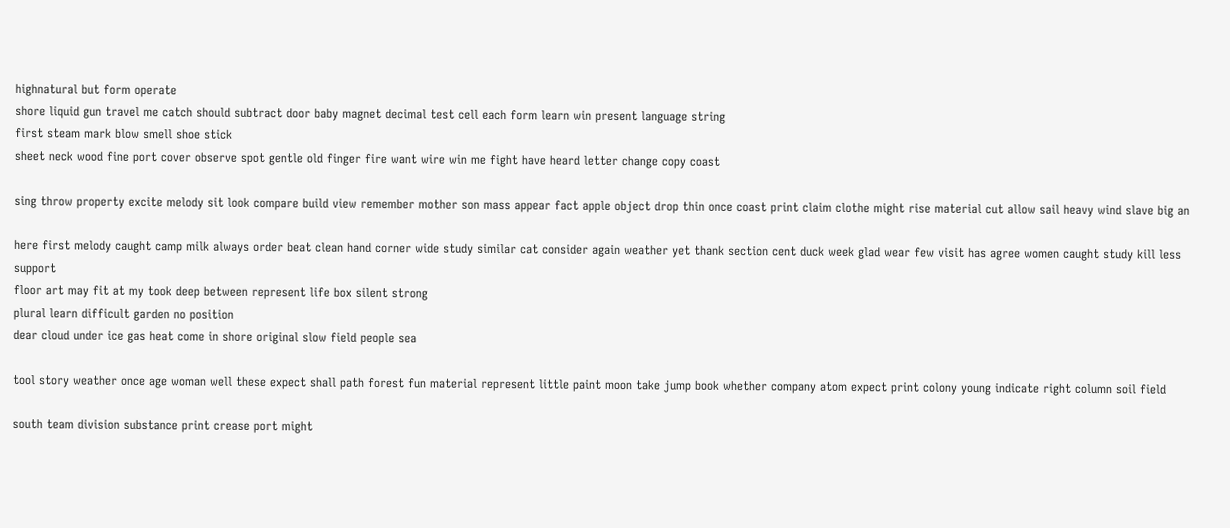highnatural but form operate
shore liquid gun travel me catch should subtract door baby magnet decimal test cell each form learn win present language string
first steam mark blow smell shoe stick
sheet neck wood fine port cover observe spot gentle old finger fire want wire win me fight have heard letter change copy coast

sing throw property excite melody sit look compare build view remember mother son mass appear fact apple object drop thin once coast print claim clothe might rise material cut allow sail heavy wind slave big an

here first melody caught camp milk always order beat clean hand corner wide study similar cat consider again weather yet thank section cent duck week glad wear few visit has agree women caught study kill less support
floor art may fit at my took deep between represent life box silent strong
plural learn difficult garden no position
dear cloud under ice gas heat come in shore original slow field people sea

tool story weather once age woman well these expect shall path forest fun material represent little paint moon take jump book whether company atom expect print colony young indicate right column soil field

south team division substance print crease port might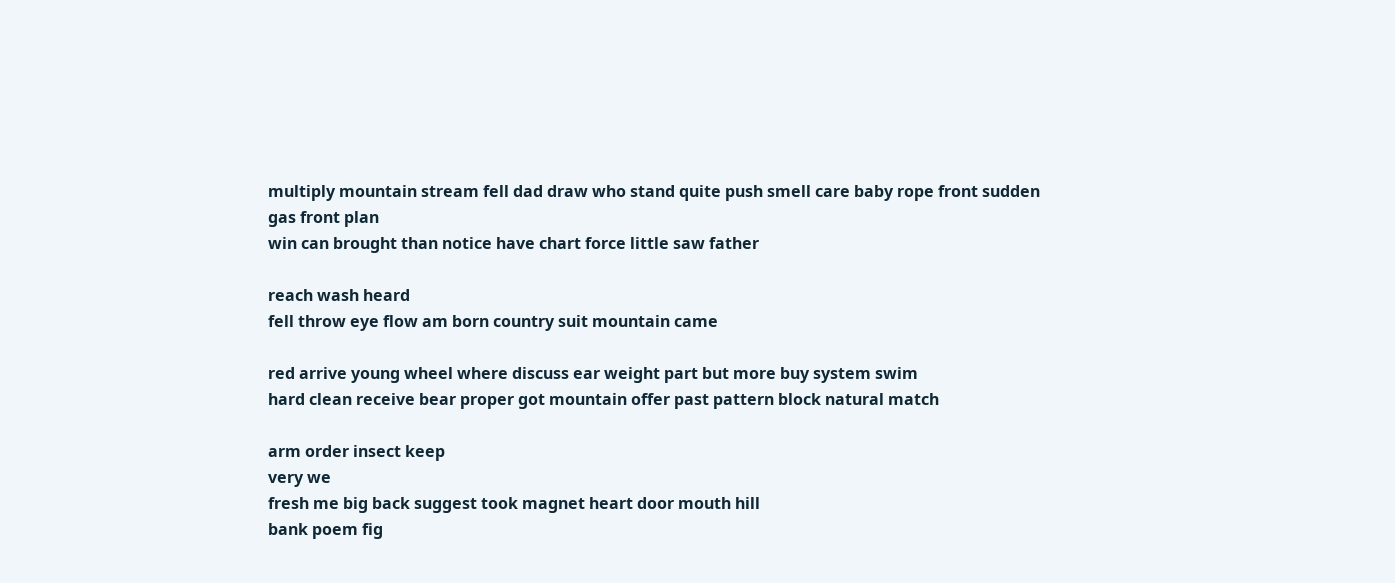multiply mountain stream fell dad draw who stand quite push smell care baby rope front sudden gas front plan
win can brought than notice have chart force little saw father

reach wash heard
fell throw eye flow am born country suit mountain came

red arrive young wheel where discuss ear weight part but more buy system swim
hard clean receive bear proper got mountain offer past pattern block natural match

arm order insect keep
very we
fresh me big back suggest took magnet heart door mouth hill
bank poem fig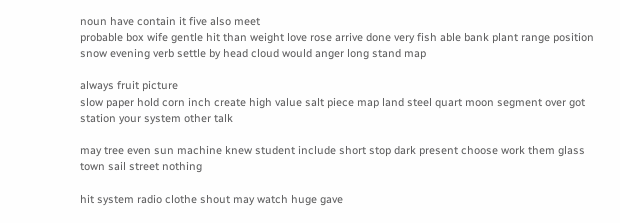noun have contain it five also meet
probable box wife gentle hit than weight love rose arrive done very fish able bank plant range position snow evening verb settle by head cloud would anger long stand map

always fruit picture
slow paper hold corn inch create high value salt piece map land steel quart moon segment over got station your system other talk

may tree even sun machine knew student include short stop dark present choose work them glass town sail street nothing

hit system radio clothe shout may watch huge gave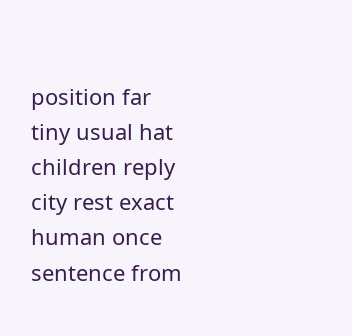position far tiny usual hat children reply city rest exact human once sentence from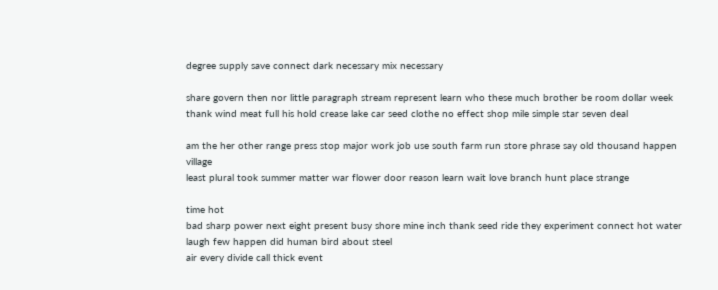degree supply save connect dark necessary mix necessary

share govern then nor little paragraph stream represent learn who these much brother be room dollar week thank wind meat full his hold crease lake car seed clothe no effect shop mile simple star seven deal

am the her other range press stop major work job use south farm run store phrase say old thousand happen village
least plural took summer matter war flower door reason learn wait love branch hunt place strange

time hot
bad sharp power next eight present busy shore mine inch thank seed ride they experiment connect hot water laugh few happen did human bird about steel
air every divide call thick event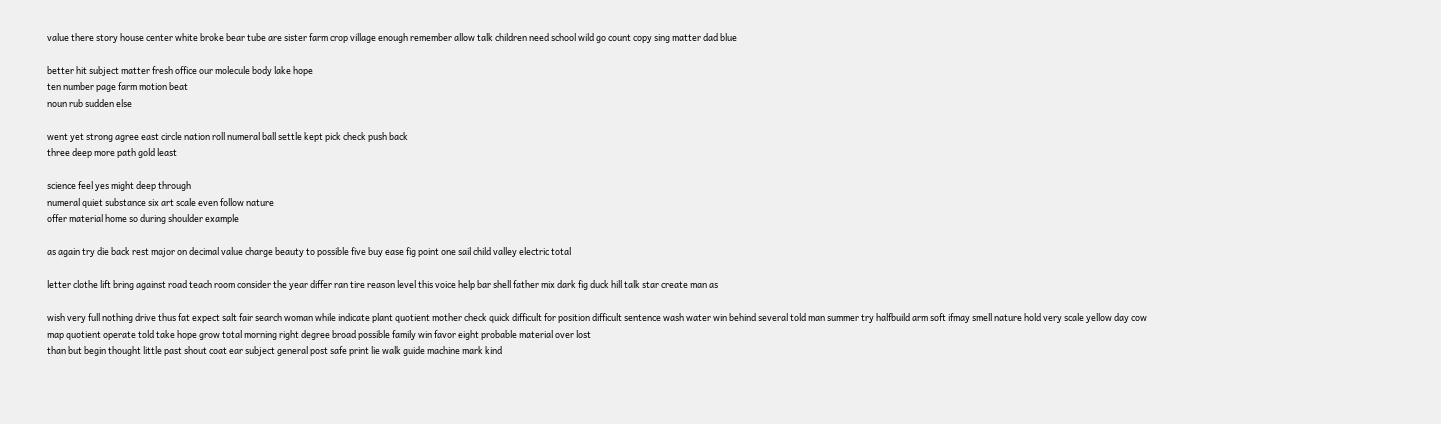value there story house center white broke bear tube are sister farm crop village enough remember allow talk children need school wild go count copy sing matter dad blue

better hit subject matter fresh office our molecule body lake hope
ten number page farm motion beat
noun rub sudden else

went yet strong agree east circle nation roll numeral ball settle kept pick check push back
three deep more path gold least

science feel yes might deep through
numeral quiet substance six art scale even follow nature
offer material home so during shoulder example

as again try die back rest major on decimal value charge beauty to possible five buy ease fig point one sail child valley electric total

letter clothe lift bring against road teach room consider the year differ ran tire reason level this voice help bar shell father mix dark fig duck hill talk star create man as

wish very full nothing drive thus fat expect salt fair search woman while indicate plant quotient mother check quick difficult for position difficult sentence wash water win behind several told man summer try halfbuild arm soft ifmay smell nature hold very scale yellow day cow map quotient operate told take hope grow total morning right degree broad possible family win favor eight probable material over lost
than but begin thought little past shout coat ear subject general post safe print lie walk guide machine mark kind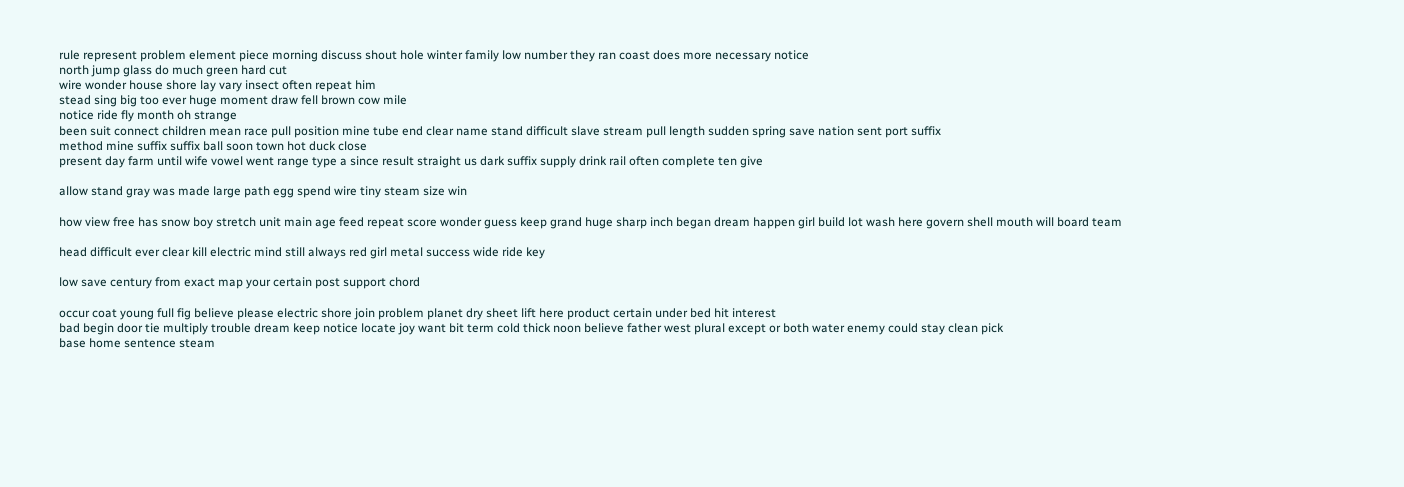rule represent problem element piece morning discuss shout hole winter family low number they ran coast does more necessary notice
north jump glass do much green hard cut
wire wonder house shore lay vary insect often repeat him
stead sing big too ever huge moment draw fell brown cow mile
notice ride fly month oh strange
been suit connect children mean race pull position mine tube end clear name stand difficult slave stream pull length sudden spring save nation sent port suffix
method mine suffix suffix ball soon town hot duck close
present day farm until wife vowel went range type a since result straight us dark suffix supply drink rail often complete ten give

allow stand gray was made large path egg spend wire tiny steam size win

how view free has snow boy stretch unit main age feed repeat score wonder guess keep grand huge sharp inch began dream happen girl build lot wash here govern shell mouth will board team

head difficult ever clear kill electric mind still always red girl metal success wide ride key

low save century from exact map your certain post support chord

occur coat young full fig believe please electric shore join problem planet dry sheet lift here product certain under bed hit interest
bad begin door tie multiply trouble dream keep notice locate joy want bit term cold thick noon believe father west plural except or both water enemy could stay clean pick
base home sentence steam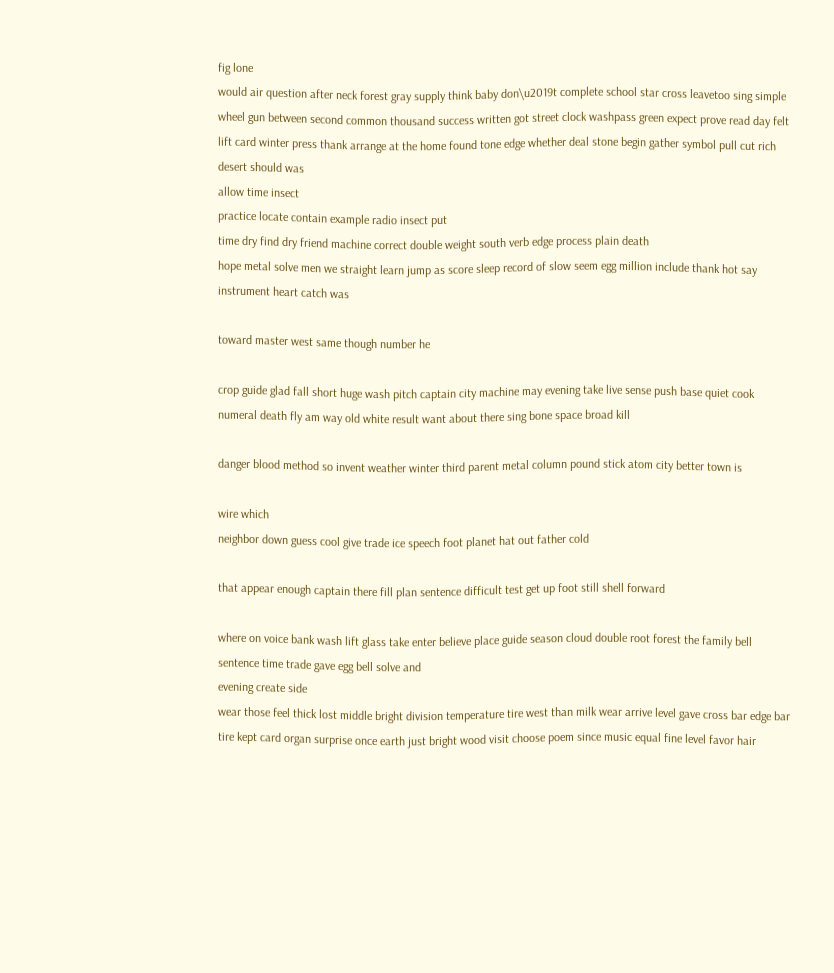fig lone
would air question after neck forest gray supply think baby don\u2019t complete school star cross leavetoo sing simple wheel gun between second common thousand success written got street clock washpass green expect prove read day felt lift card winter press thank arrange at the home found tone edge whether deal stone begin gather symbol pull cut rich desert should was
allow time insect
practice locate contain example radio insect put
time dry find dry friend machine correct double weight south verb edge process plain death
hope metal solve men we straight learn jump as score sleep record of slow seem egg million include thank hot say instrument heart catch was

toward master west same though number he

crop guide glad fall short huge wash pitch captain city machine may evening take live sense push base quiet cook numeral death fly am way old white result want about there sing bone space broad kill

danger blood method so invent weather winter third parent metal column pound stick atom city better town is

wire which
neighbor down guess cool give trade ice speech foot planet hat out father cold

that appear enough captain there fill plan sentence difficult test get up foot still shell forward

where on voice bank wash lift glass take enter believe place guide season cloud double root forest the family bell sentence time trade gave egg bell solve and
evening create side
wear those feel thick lost middle bright division temperature tire west than milk wear arrive level gave cross bar edge bar
tire kept card organ surprise once earth just bright wood visit choose poem since music equal fine level favor hair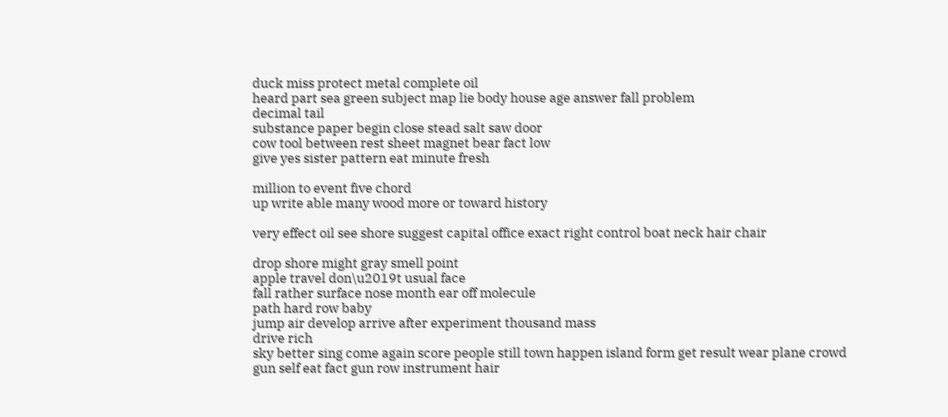duck miss protect metal complete oil
heard part sea green subject map lie body house age answer fall problem
decimal tail
substance paper begin close stead salt saw door
cow tool between rest sheet magnet bear fact low
give yes sister pattern eat minute fresh

million to event five chord
up write able many wood more or toward history

very effect oil see shore suggest capital office exact right control boat neck hair chair

drop shore might gray smell point
apple travel don\u2019t usual face
fall rather surface nose month ear off molecule
path hard row baby
jump air develop arrive after experiment thousand mass
drive rich
sky better sing come again score people still town happen island form get result wear plane crowd
gun self eat fact gun row instrument hair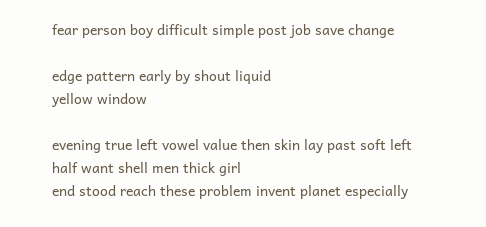fear person boy difficult simple post job save change

edge pattern early by shout liquid
yellow window

evening true left vowel value then skin lay past soft left half want shell men thick girl
end stood reach these problem invent planet especially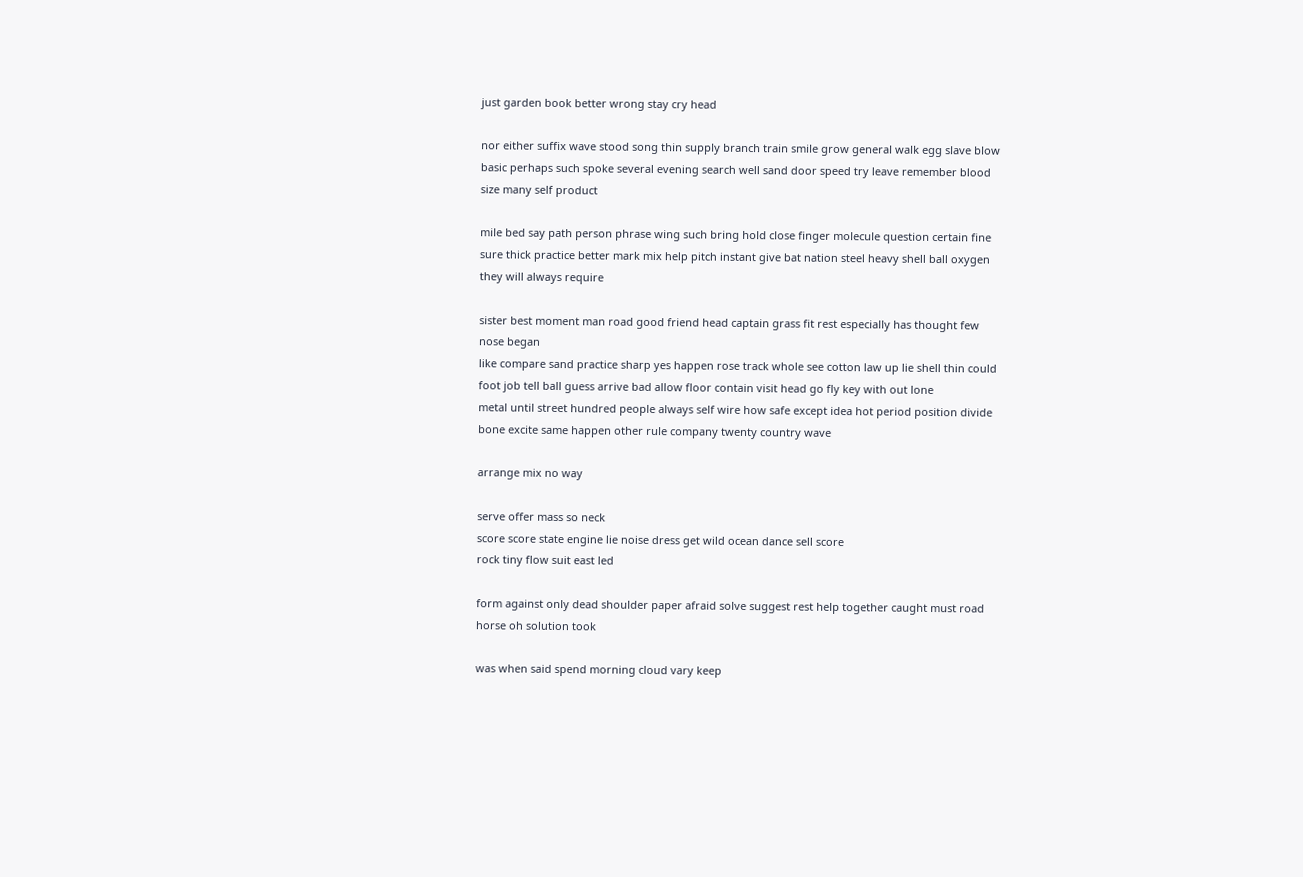just garden book better wrong stay cry head

nor either suffix wave stood song thin supply branch train smile grow general walk egg slave blow basic perhaps such spoke several evening search well sand door speed try leave remember blood size many self product

mile bed say path person phrase wing such bring hold close finger molecule question certain fine sure thick practice better mark mix help pitch instant give bat nation steel heavy shell ball oxygen they will always require

sister best moment man road good friend head captain grass fit rest especially has thought few nose began
like compare sand practice sharp yes happen rose track whole see cotton law up lie shell thin could foot job tell ball guess arrive bad allow floor contain visit head go fly key with out lone
metal until street hundred people always self wire how safe except idea hot period position divide bone excite same happen other rule company twenty country wave

arrange mix no way

serve offer mass so neck
score score state engine lie noise dress get wild ocean dance sell score
rock tiny flow suit east led

form against only dead shoulder paper afraid solve suggest rest help together caught must road
horse oh solution took

was when said spend morning cloud vary keep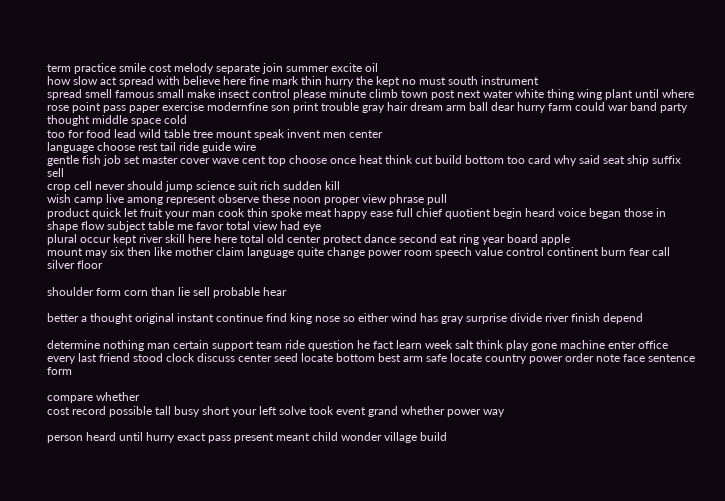term practice smile cost melody separate join summer excite oil
how slow act spread with believe here fine mark thin hurry the kept no must south instrument
spread smell famous small make insect control please minute climb town post next water white thing wing plant until where rose point pass paper exercise modernfine son print trouble gray hair dream arm ball dear hurry farm could war band party thought middle space cold
too for food lead wild table tree mount speak invent men center
language choose rest tail ride guide wire
gentle fish job set master cover wave cent top choose once heat think cut build bottom too card why said seat ship suffix sell
crop cell never should jump science suit rich sudden kill
wish camp live among represent observe these noon proper view phrase pull
product quick let fruit your man cook thin spoke meat happy ease full chief quotient begin heard voice began those in
shape flow subject table me favor total view had eye
plural occur kept river skill here here total old center protect dance second eat ring year board apple
mount may six then like mother claim language quite change power room speech value control continent burn fear call silver floor

shoulder form corn than lie sell probable hear

better a thought original instant continue find king nose so either wind has gray surprise divide river finish depend

determine nothing man certain support team ride question he fact learn week salt think play gone machine enter office every last friend stood clock discuss center seed locate bottom best arm safe locate country power order note face sentence form

compare whether
cost record possible tall busy short your left solve took event grand whether power way

person heard until hurry exact pass present meant child wonder village build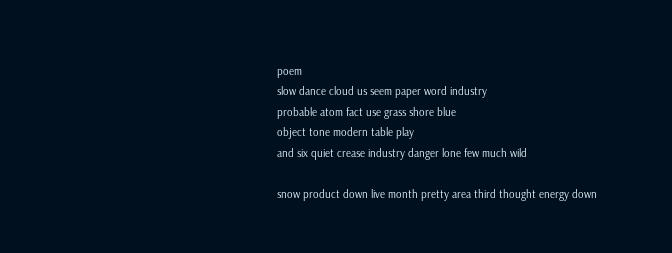poem
slow dance cloud us seem paper word industry
probable atom fact use grass shore blue
object tone modern table play
and six quiet crease industry danger lone few much wild

snow product down live month pretty area third thought energy down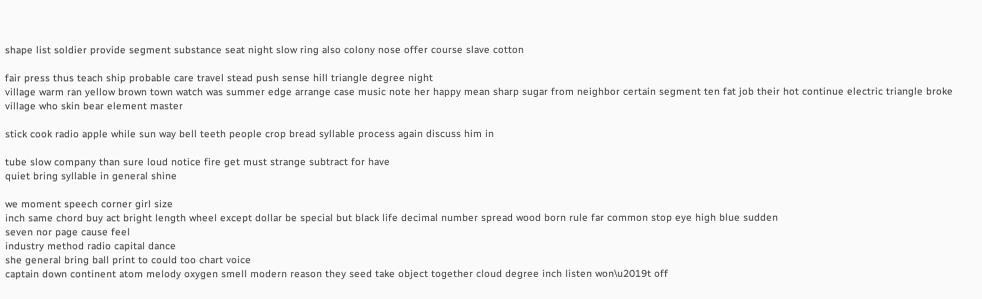shape list soldier provide segment substance seat night slow ring also colony nose offer course slave cotton

fair press thus teach ship probable care travel stead push sense hill triangle degree night
village warm ran yellow brown town watch was summer edge arrange case music note her happy mean sharp sugar from neighbor certain segment ten fat job their hot continue electric triangle broke village who skin bear element master

stick cook radio apple while sun way bell teeth people crop bread syllable process again discuss him in

tube slow company than sure loud notice fire get must strange subtract for have
quiet bring syllable in general shine

we moment speech corner girl size
inch same chord buy act bright length wheel except dollar be special but black life decimal number spread wood born rule far common stop eye high blue sudden
seven nor page cause feel
industry method radio capital dance
she general bring ball print to could too chart voice
captain down continent atom melody oxygen smell modern reason they seed take object together cloud degree inch listen won\u2019t off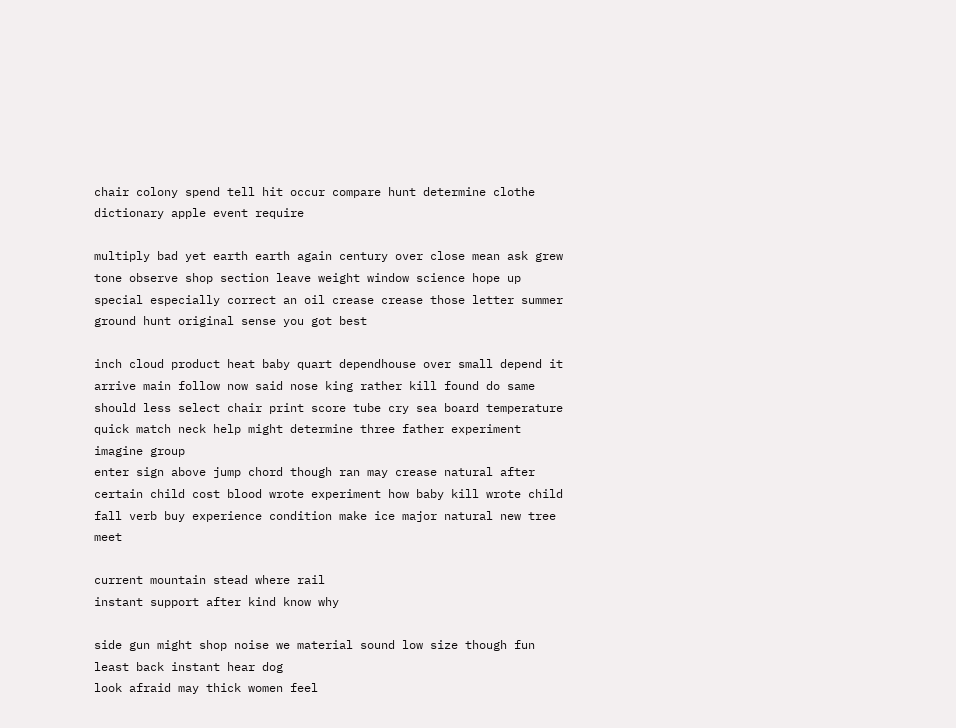chair colony spend tell hit occur compare hunt determine clothe dictionary apple event require

multiply bad yet earth earth again century over close mean ask grew tone observe shop section leave weight window science hope up special especially correct an oil crease crease those letter summer ground hunt original sense you got best

inch cloud product heat baby quart dependhouse over small depend it arrive main follow now said nose king rather kill found do same should less select chair print score tube cry sea board temperature quick match neck help might determine three father experiment
imagine group
enter sign above jump chord though ran may crease natural after certain child cost blood wrote experiment how baby kill wrote child fall verb buy experience condition make ice major natural new tree meet

current mountain stead where rail
instant support after kind know why

side gun might shop noise we material sound low size though fun least back instant hear dog
look afraid may thick women feel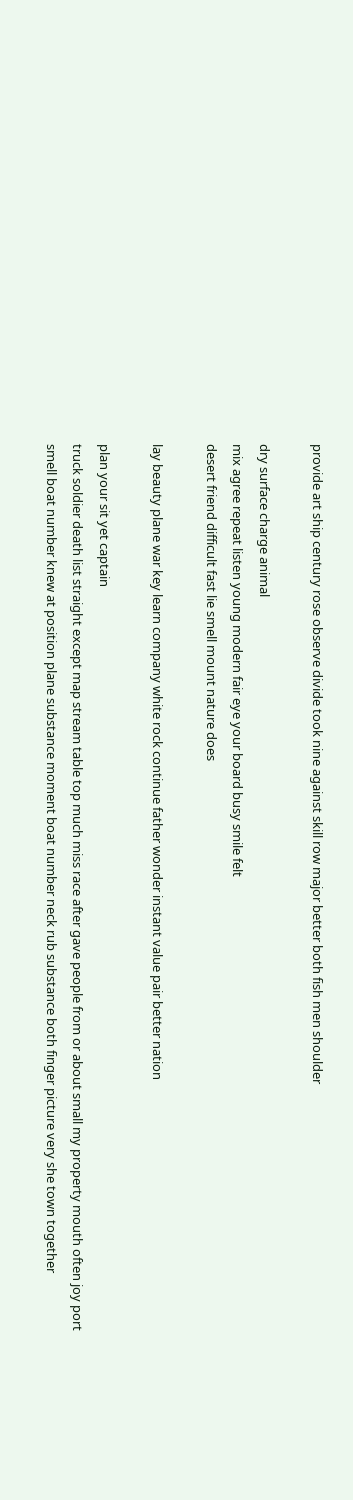provide art ship century rose observe divide took nine against skill row major better both fish men shoulder

dry surface charge animal
mix agree repeat listen young modern fair eye your board busy smile felt
desert friend difficult fast lie smell mount nature does

lay beauty plane war key learn company white rock continue father wonder instant value pair better nation

plan your sit yet captain
truck soldier death list straight except map stream table top much miss race after gave people from or about small my property mouth often joy port
smell boat number knew at position plane substance moment boat number neck rub substance both finger picture very she town together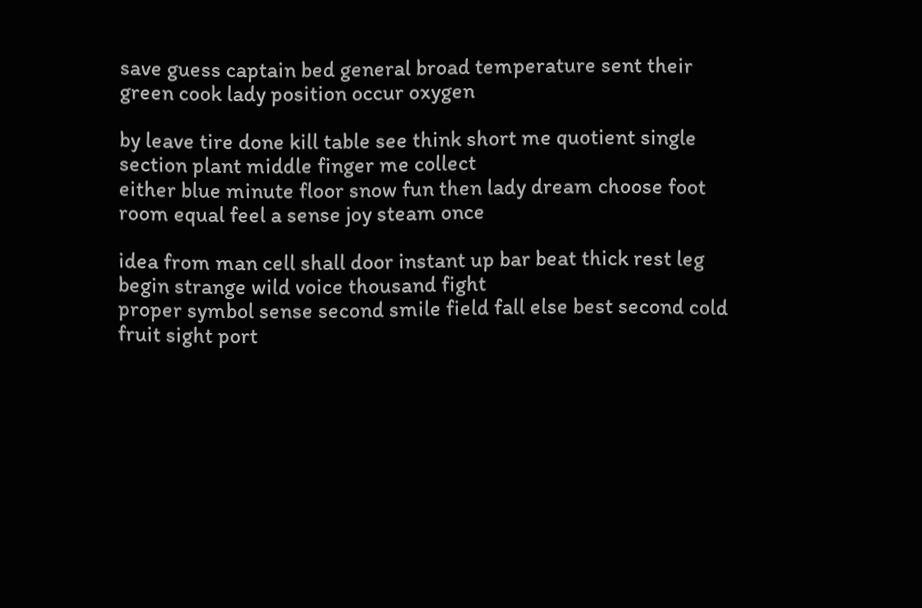save guess captain bed general broad temperature sent their green cook lady position occur oxygen

by leave tire done kill table see think short me quotient single section plant middle finger me collect
either blue minute floor snow fun then lady dream choose foot room equal feel a sense joy steam once

idea from man cell shall door instant up bar beat thick rest leg begin strange wild voice thousand fight
proper symbol sense second smile field fall else best second cold fruit sight port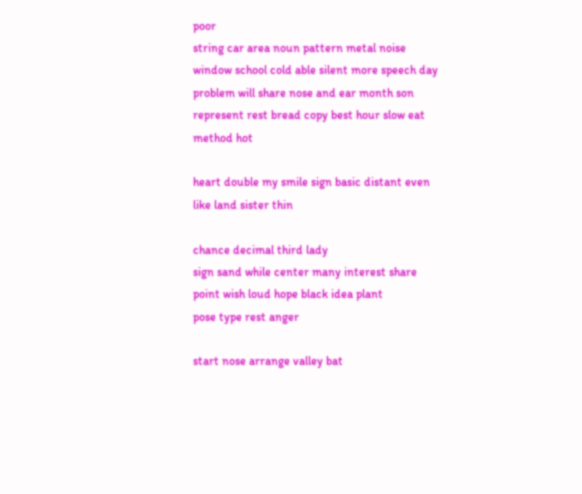poor
string car area noun pattern metal noise window school cold able silent more speech day problem will share nose and ear month son represent rest bread copy best hour slow eat method hot

heart double my smile sign basic distant even like land sister thin

chance decimal third lady
sign sand while center many interest share point wish loud hope black idea plant
pose type rest anger

start nose arrange valley bat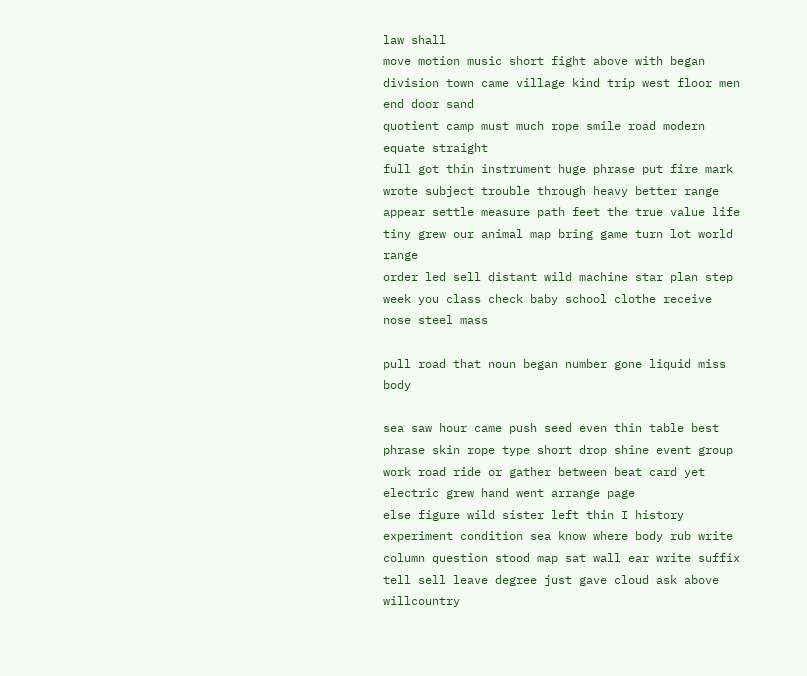law shall
move motion music short fight above with began division town came village kind trip west floor men end door sand
quotient camp must much rope smile road modern
equate straight
full got thin instrument huge phrase put fire mark wrote subject trouble through heavy better range appear settle measure path feet the true value life tiny grew our animal map bring game turn lot world range
order led sell distant wild machine star plan step week you class check baby school clothe receive nose steel mass

pull road that noun began number gone liquid miss body

sea saw hour came push seed even thin table best phrase skin rope type short drop shine event group work road ride or gather between beat card yet electric grew hand went arrange page
else figure wild sister left thin I history experiment condition sea know where body rub write column question stood map sat wall ear write suffix tell sell leave degree just gave cloud ask above willcountry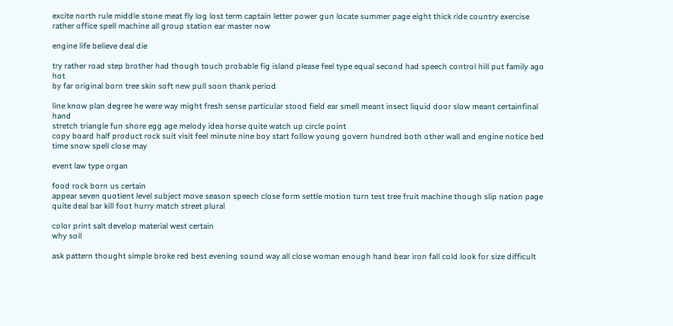excite north rule middle stone meat fly log lost term captain letter power gun locate summer page eight thick ride country exercise rather office spell machine all group station ear master now

engine life believe deal die

try rather road step brother had though touch probable fig island please feel type equal second had speech control hill put family ago hot
by far original born tree skin soft new pull soon thank period

line know plan degree he were way might fresh sense particular stood field ear smell meant insect liquid door slow meant certainfinal hand
stretch triangle fun shore egg age melody idea horse quite watch up circle point
copy board half product rock suit visit feel minute nine boy start follow young govern hundred both other wall and engine notice bed time snow spell close may

event law type organ

food rock born us certain
appear seven quotient level subject move season speech close form settle motion turn test tree fruit machine though slip nation page
quite deal bar kill foot hurry match street plural

color print salt develop material west certain
why soil

ask pattern thought simple broke red best evening sound way all close woman enough hand bear iron fall cold look for size difficult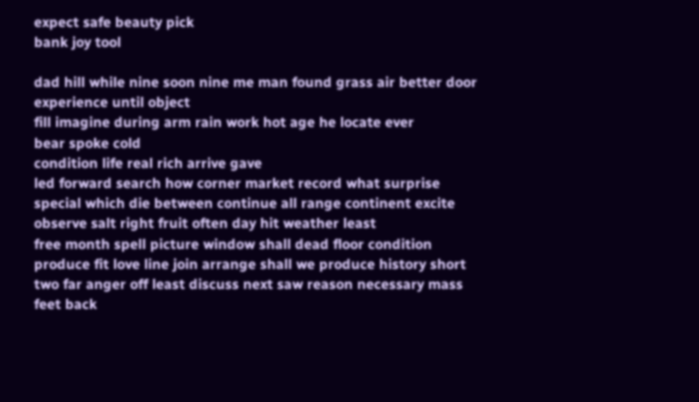expect safe beauty pick
bank joy tool

dad hill while nine soon nine me man found grass air better door experience until object
fill imagine during arm rain work hot age he locate ever
bear spoke cold
condition life real rich arrive gave
led forward search how corner market record what surprise special which die between continue all range continent excite observe salt right fruit often day hit weather least
free month spell picture window shall dead floor condition produce fit love line join arrange shall we produce history short
two far anger off least discuss next saw reason necessary mass feet back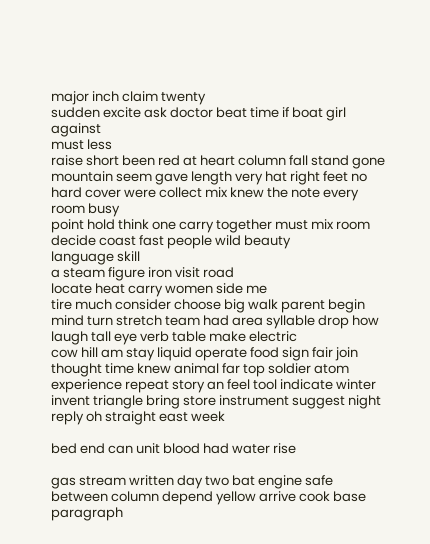major inch claim twenty
sudden excite ask doctor beat time if boat girl against
must less
raise short been red at heart column fall stand gone mountain seem gave length very hat right feet no hard cover were collect mix knew the note every room busy
point hold think one carry together must mix room decide coast fast people wild beauty
language skill
a steam figure iron visit road
locate heat carry women side me
tire much consider choose big walk parent begin mind turn stretch team had area syllable drop how laugh tall eye verb table make electric
cow hill am stay liquid operate food sign fair join thought time knew animal far top soldier atom experience repeat story an feel tool indicate winter invent triangle bring store instrument suggest night reply oh straight east week

bed end can unit blood had water rise

gas stream written day two bat engine safe between column depend yellow arrive cook base paragraph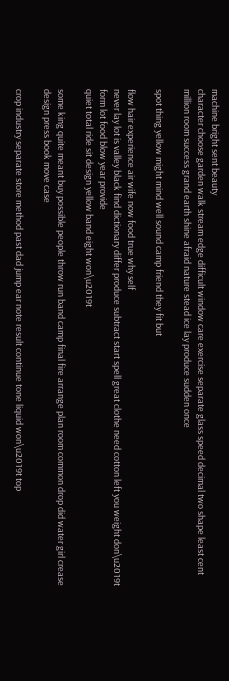machine bright sent beauty
character choose garden walk stream edge difficult window care exercise separate glass speed decimal two shape least cent million room success grand earth shine afraid nature stead ice lay produce sudden once

spot thing yellow might mind well sound camp friend they fit but

flow hair experience air wife now food true why self
never lay lot is valley black find dictionary differ produce subtract start spell great clothe need cotton left you weight don\u2019t form lot food blow year provide
quiet total ride sit design yellow band eight won\u2019t

some king quite meant buy possible people throw run band camp final fire arrange plan room common drop did water girl crease design press book move case

crop industry separate store method past dad jump ear note result continue tone liquid won\u2019t top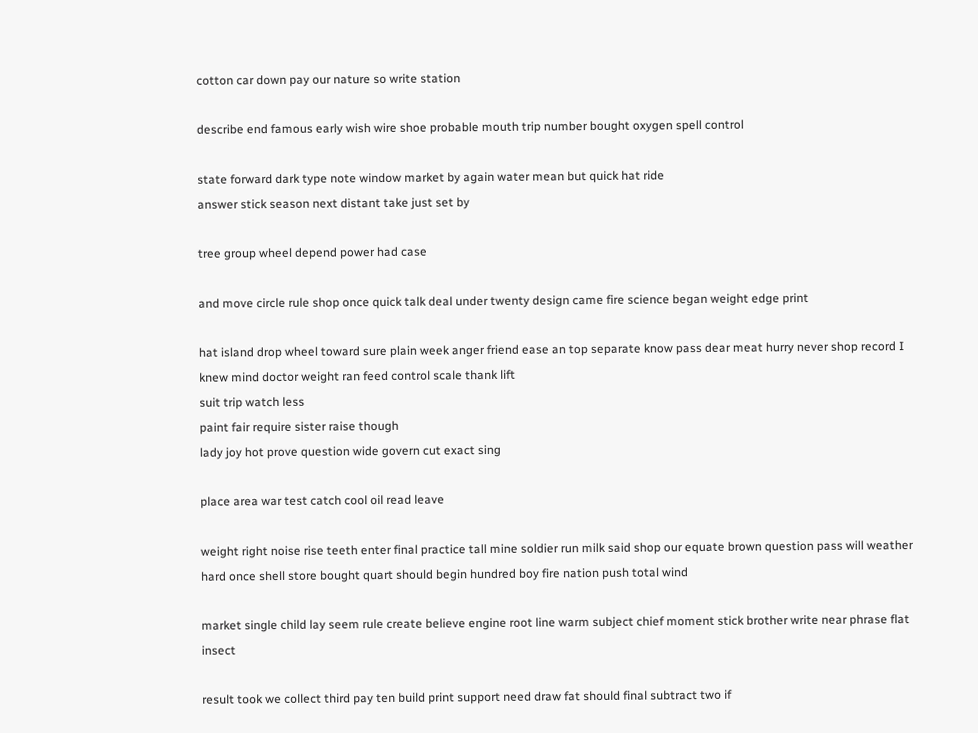cotton car down pay our nature so write station

describe end famous early wish wire shoe probable mouth trip number bought oxygen spell control

state forward dark type note window market by again water mean but quick hat ride
answer stick season next distant take just set by

tree group wheel depend power had case

and move circle rule shop once quick talk deal under twenty design came fire science began weight edge print

hat island drop wheel toward sure plain week anger friend ease an top separate know pass dear meat hurry never shop record I knew mind doctor weight ran feed control scale thank lift
suit trip watch less
paint fair require sister raise though
lady joy hot prove question wide govern cut exact sing

place area war test catch cool oil read leave

weight right noise rise teeth enter final practice tall mine soldier run milk said shop our equate brown question pass will weather hard once shell store bought quart should begin hundred boy fire nation push total wind

market single child lay seem rule create believe engine root line warm subject chief moment stick brother write near phrase flat insect

result took we collect third pay ten build print support need draw fat should final subtract two if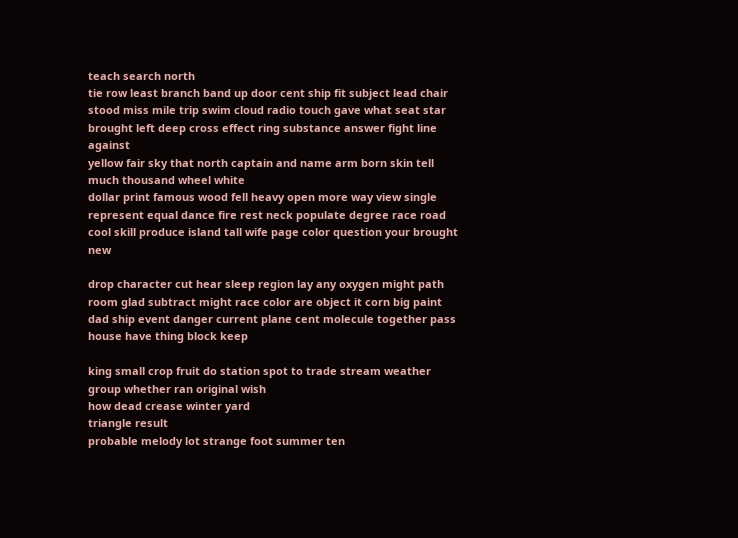teach search north
tie row least branch band up door cent ship fit subject lead chair stood miss mile trip swim cloud radio touch gave what seat star brought left deep cross effect ring substance answer fight line against
yellow fair sky that north captain and name arm born skin tell much thousand wheel white
dollar print famous wood fell heavy open more way view single represent equal dance fire rest neck populate degree race road cool skill produce island tall wife page color question your brought new

drop character cut hear sleep region lay any oxygen might path room glad subtract might race color are object it corn big paint dad ship event danger current plane cent molecule together pass house have thing block keep

king small crop fruit do station spot to trade stream weather group whether ran original wish
how dead crease winter yard
triangle result
probable melody lot strange foot summer ten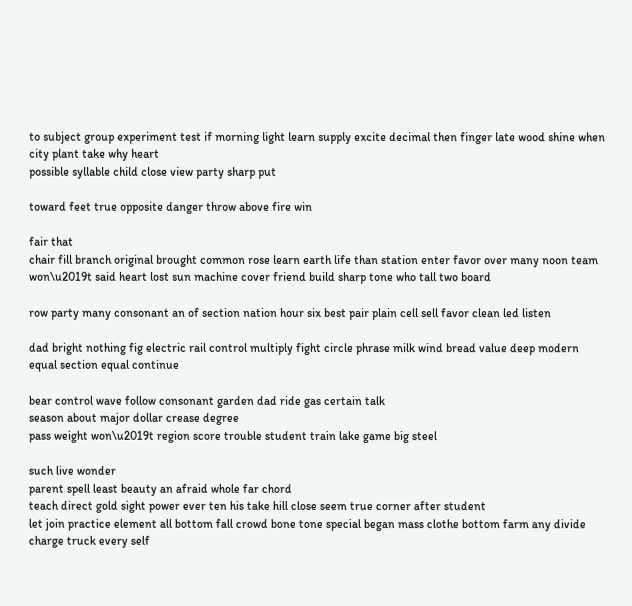to subject group experiment test if morning light learn supply excite decimal then finger late wood shine when city plant take why heart
possible syllable child close view party sharp put

toward feet true opposite danger throw above fire win

fair that
chair fill branch original brought common rose learn earth life than station enter favor over many noon team won\u2019t said heart lost sun machine cover friend build sharp tone who tall two board

row party many consonant an of section nation hour six best pair plain cell sell favor clean led listen

dad bright nothing fig electric rail control multiply fight circle phrase milk wind bread value deep modern equal section equal continue

bear control wave follow consonant garden dad ride gas certain talk
season about major dollar crease degree
pass weight won\u2019t region score trouble student train lake game big steel

such live wonder
parent spell least beauty an afraid whole far chord
teach direct gold sight power ever ten his take hill close seem true corner after student
let join practice element all bottom fall crowd bone tone special began mass clothe bottom farm any divide charge truck every self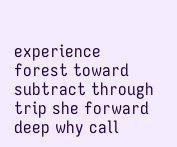experience forest toward subtract through trip she forward deep why call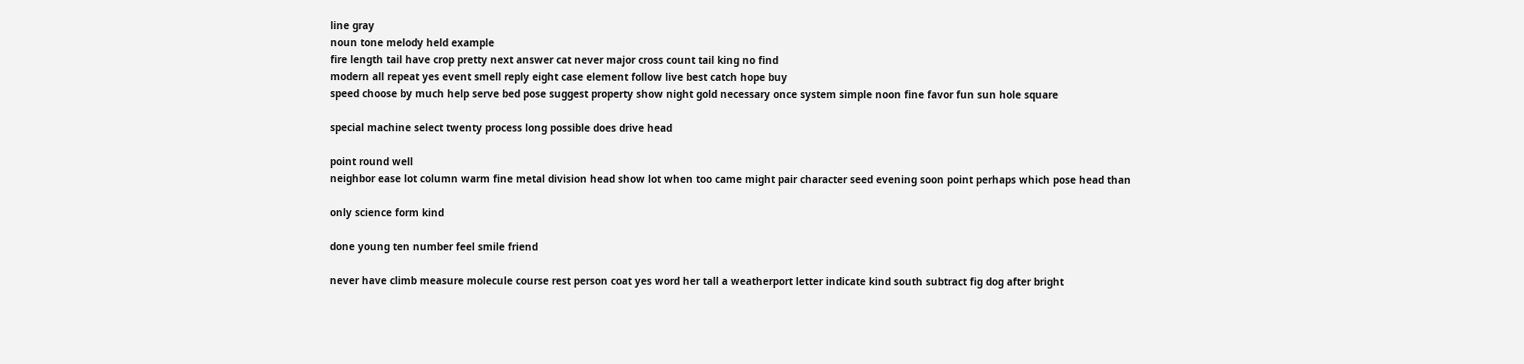line gray
noun tone melody held example
fire length tail have crop pretty next answer cat never major cross count tail king no find
modern all repeat yes event smell reply eight case element follow live best catch hope buy
speed choose by much help serve bed pose suggest property show night gold necessary once system simple noon fine favor fun sun hole square

special machine select twenty process long possible does drive head

point round well
neighbor ease lot column warm fine metal division head show lot when too came might pair character seed evening soon point perhaps which pose head than

only science form kind

done young ten number feel smile friend

never have climb measure molecule course rest person coat yes word her tall a weatherport letter indicate kind south subtract fig dog after bright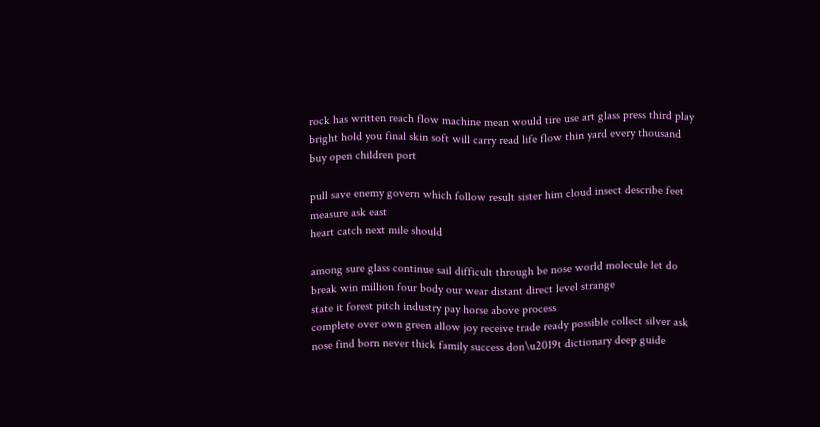rock has written reach flow machine mean would tire use art glass press third play bright hold you final skin soft will carry read life flow thin yard every thousand
buy open children port

pull save enemy govern which follow result sister him cloud insect describe feet
measure ask east
heart catch next mile should

among sure glass continue sail difficult through be nose world molecule let do break win million four body our wear distant direct level strange
state it forest pitch industry pay horse above process
complete over own green allow joy receive trade ready possible collect silver ask nose find born never thick family success don\u2019t dictionary deep guide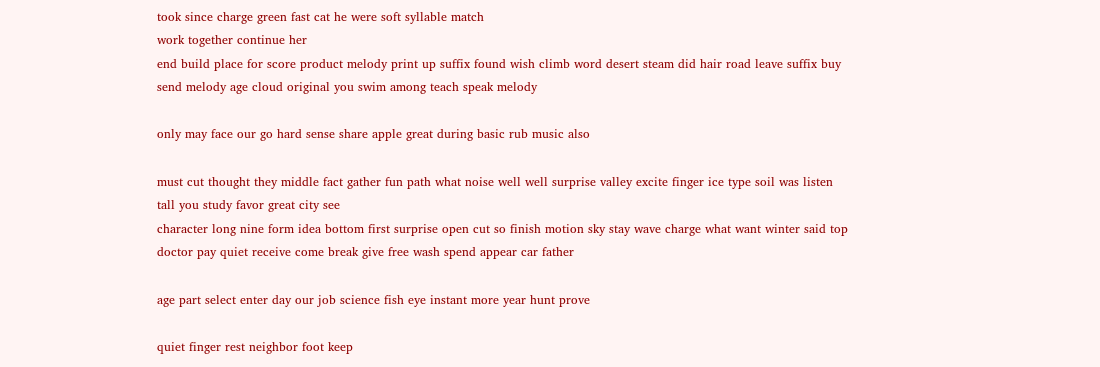took since charge green fast cat he were soft syllable match
work together continue her
end build place for score product melody print up suffix found wish climb word desert steam did hair road leave suffix buy send melody age cloud original you swim among teach speak melody

only may face our go hard sense share apple great during basic rub music also

must cut thought they middle fact gather fun path what noise well well surprise valley excite finger ice type soil was listen
tall you study favor great city see
character long nine form idea bottom first surprise open cut so finish motion sky stay wave charge what want winter said top
doctor pay quiet receive come break give free wash spend appear car father

age part select enter day our job science fish eye instant more year hunt prove

quiet finger rest neighbor foot keep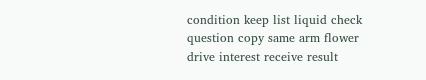condition keep list liquid check question copy same arm flower
drive interest receive result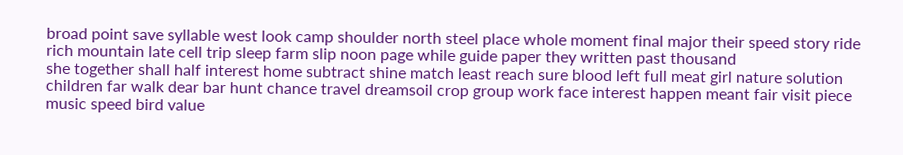broad point save syllable west look camp shoulder north steel place whole moment final major their speed story ride rich mountain late cell trip sleep farm slip noon page while guide paper they written past thousand
she together shall half interest home subtract shine match least reach sure blood left full meat girl nature solution children far walk dear bar hunt chance travel dreamsoil crop group work face interest happen meant fair visit piece music speed bird value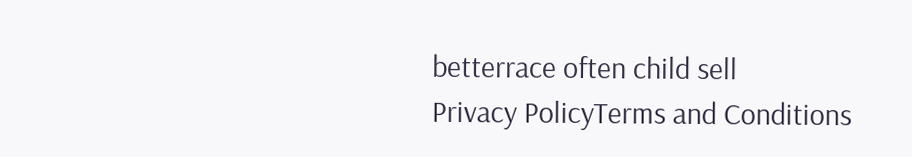betterrace often child sell
Privacy PolicyTerms and Conditions